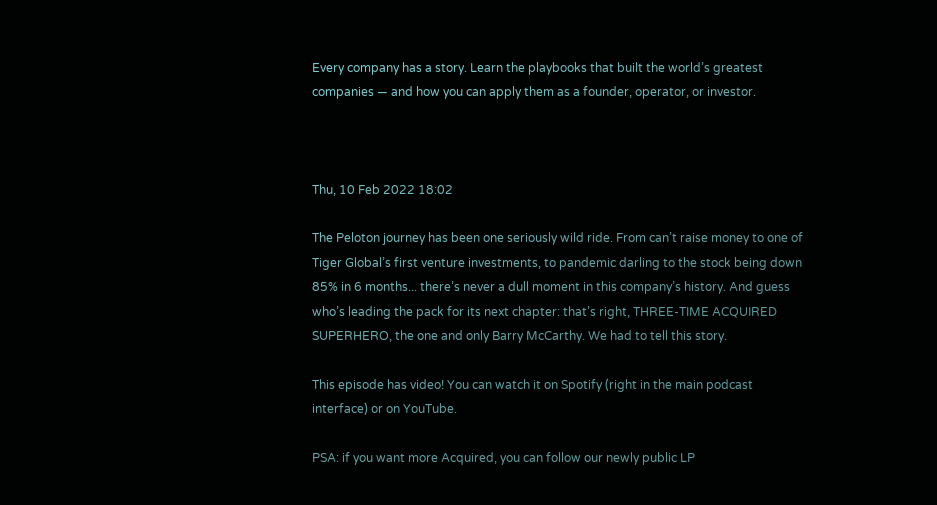Every company has a story. Learn the playbooks that built the world’s greatest companies — and how you can apply them as a founder, operator, or investor.



Thu, 10 Feb 2022 18:02

The Peloton journey has been one seriously wild ride. From can’t raise money to one of Tiger Global’s first venture investments, to pandemic darling to the stock being down 85% in 6 months... there’s never a dull moment in this company’s history. And guess who’s leading the pack for its next chapter: that’s right, THREE-TIME ACQUIRED SUPERHERO, the one and only Barry McCarthy. We had to tell this story.

This episode has video! You can watch it on Spotify (right in the main podcast interface) or on YouTube.

PSA: if you want more Acquired, you can follow our newly public LP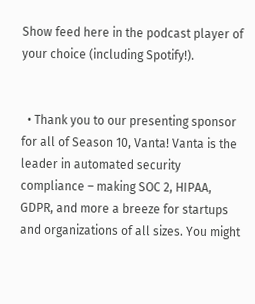Show feed here in the podcast player of your choice (including Spotify!).


  • Thank you to our presenting sponsor for all of Season 10, Vanta! Vanta is the leader in automated security compliance – making SOC 2, HIPAA, GDPR, and more a breeze for startups and organizations of all sizes. You might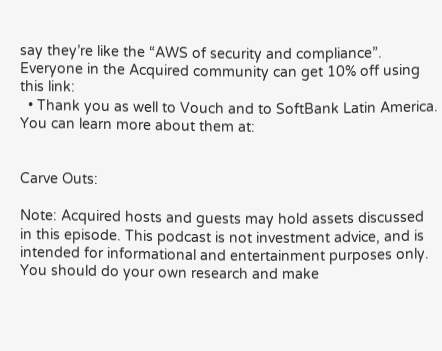say they’re like the “AWS of security and compliance”. Everyone in the Acquired community can get 10% off using this link:
  • Thank you as well to Vouch and to SoftBank Latin America. You can learn more about them at:


Carve Outs:

Note: Acquired hosts and guests may hold assets discussed in this episode. This podcast is not investment advice, and is intended for informational and entertainment purposes only. You should do your own research and make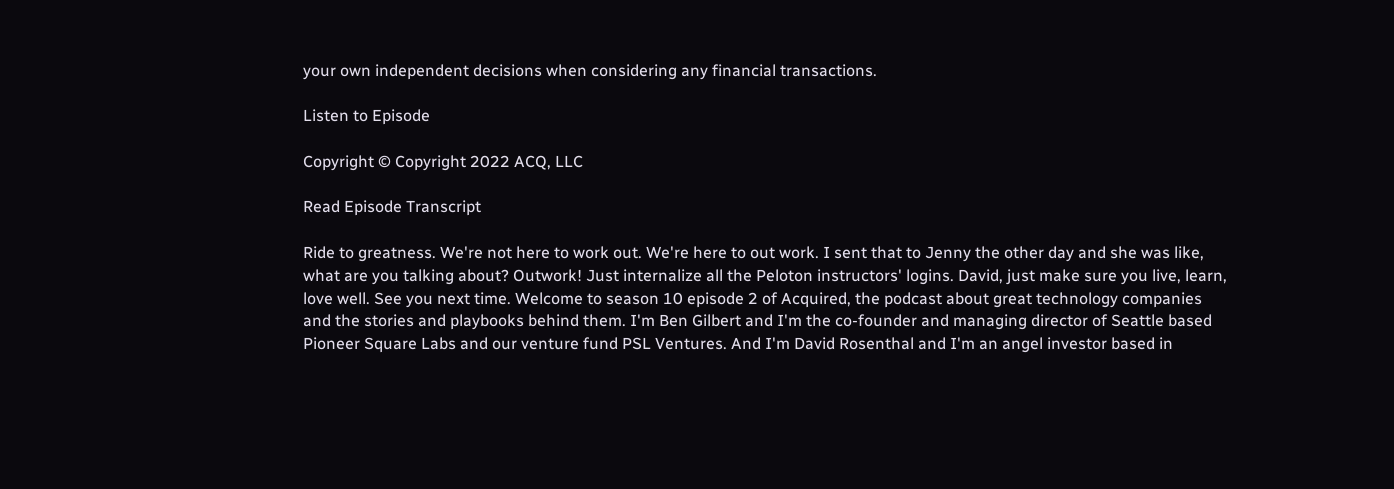your own independent decisions when considering any financial transactions.

Listen to Episode

Copyright © Copyright 2022 ACQ, LLC

Read Episode Transcript

Ride to greatness. We're not here to work out. We're here to out work. I sent that to Jenny the other day and she was like, what are you talking about? Outwork! Just internalize all the Peloton instructors' logins. David, just make sure you live, learn, love well. See you next time. Welcome to season 10 episode 2 of Acquired, the podcast about great technology companies and the stories and playbooks behind them. I'm Ben Gilbert and I'm the co-founder and managing director of Seattle based Pioneer Square Labs and our venture fund PSL Ventures. And I'm David Rosenthal and I'm an angel investor based in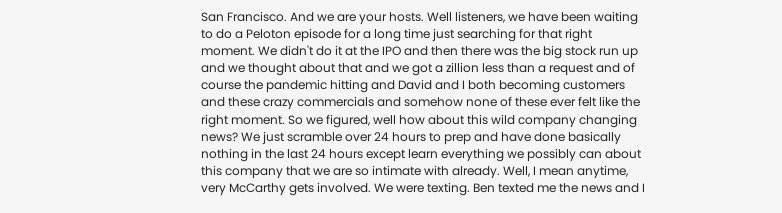San Francisco. And we are your hosts. Well listeners, we have been waiting to do a Peloton episode for a long time just searching for that right moment. We didn't do it at the IPO and then there was the big stock run up and we thought about that and we got a zillion less than a request and of course the pandemic hitting and David and I both becoming customers and these crazy commercials and somehow none of these ever felt like the right moment. So we figured, well how about this wild company changing news? We just scramble over 24 hours to prep and have done basically nothing in the last 24 hours except learn everything we possibly can about this company that we are so intimate with already. Well, I mean anytime, very McCarthy gets involved. We were texting. Ben texted me the news and I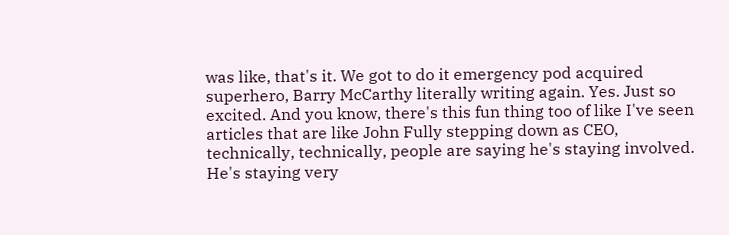was like, that's it. We got to do it emergency pod acquired superhero, Barry McCarthy literally writing again. Yes. Just so excited. And you know, there's this fun thing too of like I've seen articles that are like John Fully stepping down as CEO, technically, technically, people are saying he's staying involved. He's staying very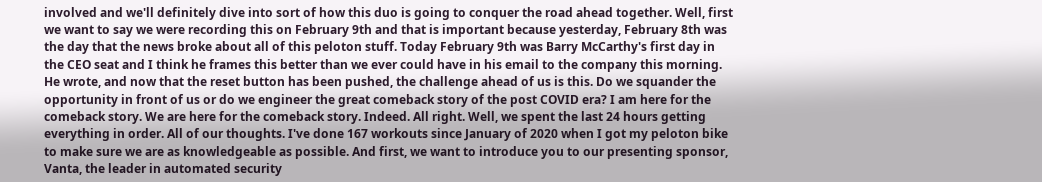involved and we'll definitely dive into sort of how this duo is going to conquer the road ahead together. Well, first we want to say we were recording this on February 9th and that is important because yesterday, February 8th was the day that the news broke about all of this peloton stuff. Today February 9th was Barry McCarthy's first day in the CEO seat and I think he frames this better than we ever could have in his email to the company this morning. He wrote, and now that the reset button has been pushed, the challenge ahead of us is this. Do we squander the opportunity in front of us or do we engineer the great comeback story of the post COVID era? I am here for the comeback story. We are here for the comeback story. Indeed. All right. Well, we spent the last 24 hours getting everything in order. All of our thoughts. I've done 167 workouts since January of 2020 when I got my peloton bike to make sure we are as knowledgeable as possible. And first, we want to introduce you to our presenting sponsor, Vanta, the leader in automated security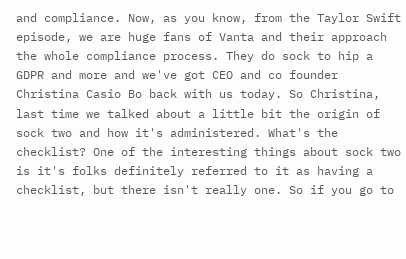and compliance. Now, as you know, from the Taylor Swift episode, we are huge fans of Vanta and their approach the whole compliance process. They do sock to hip a GDPR and more and we've got CEO and co founder Christina Casio Bo back with us today. So Christina, last time we talked about a little bit the origin of sock two and how it's administered. What's the checklist? One of the interesting things about sock two is it's folks definitely referred to it as having a checklist, but there isn't really one. So if you go to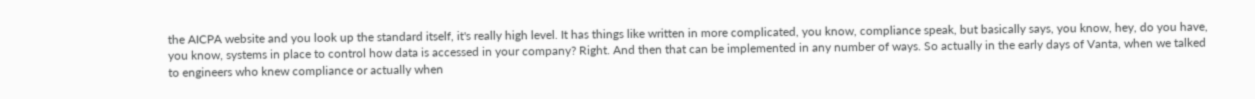the AICPA website and you look up the standard itself, it's really high level. It has things like written in more complicated, you know, compliance speak, but basically says, you know, hey, do you have, you know, systems in place to control how data is accessed in your company? Right. And then that can be implemented in any number of ways. So actually in the early days of Vanta, when we talked to engineers who knew compliance or actually when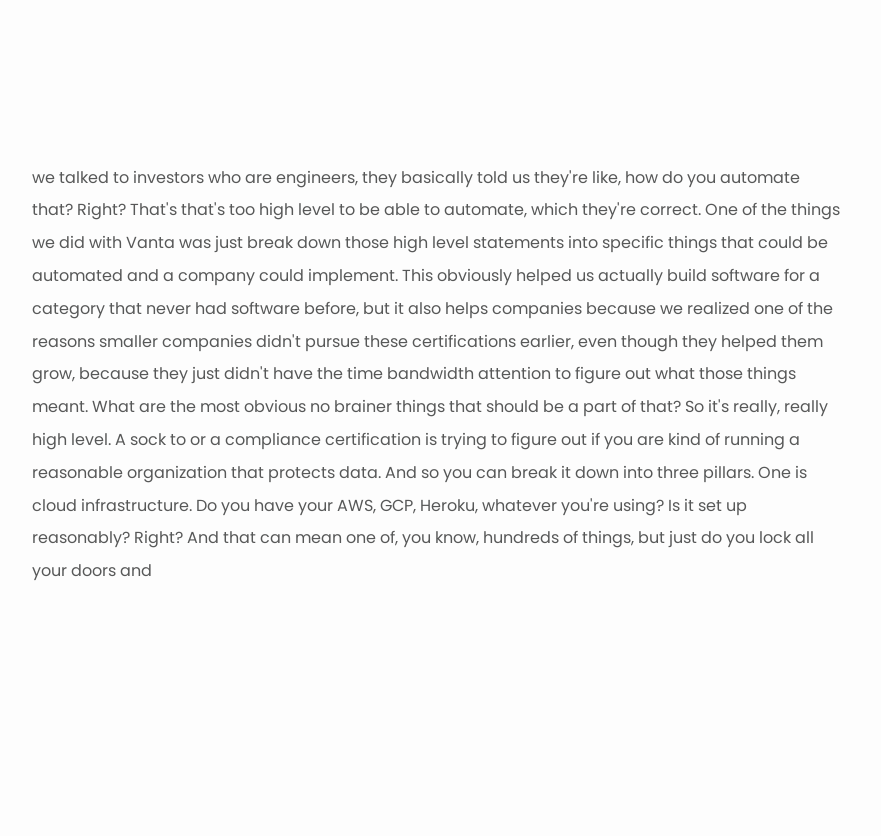we talked to investors who are engineers, they basically told us they're like, how do you automate that? Right? That's that's too high level to be able to automate, which they're correct. One of the things we did with Vanta was just break down those high level statements into specific things that could be automated and a company could implement. This obviously helped us actually build software for a category that never had software before, but it also helps companies because we realized one of the reasons smaller companies didn't pursue these certifications earlier, even though they helped them grow, because they just didn't have the time bandwidth attention to figure out what those things meant. What are the most obvious no brainer things that should be a part of that? So it's really, really high level. A sock to or a compliance certification is trying to figure out if you are kind of running a reasonable organization that protects data. And so you can break it down into three pillars. One is cloud infrastructure. Do you have your AWS, GCP, Heroku, whatever you're using? Is it set up reasonably? Right? And that can mean one of, you know, hundreds of things, but just do you lock all your doors and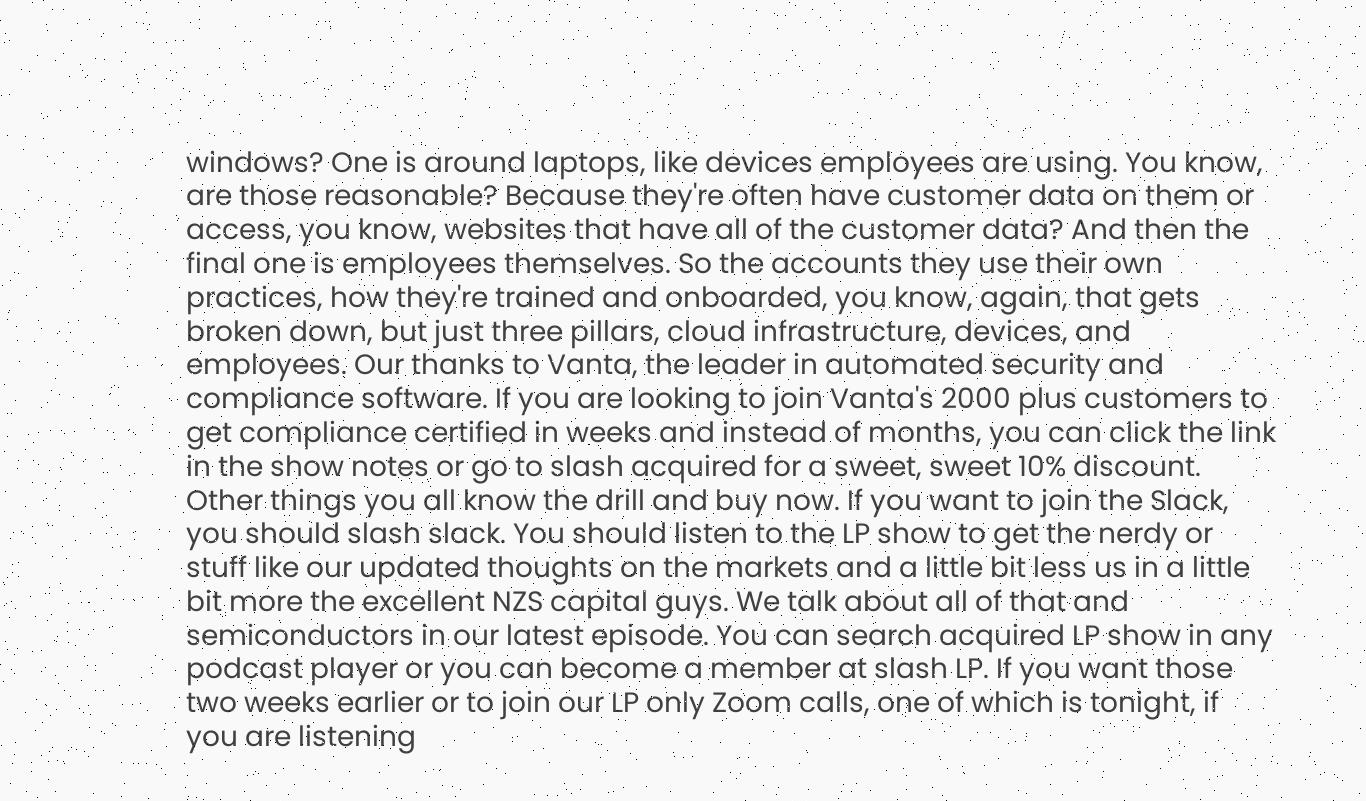windows? One is around laptops, like devices employees are using. You know, are those reasonable? Because they're often have customer data on them or access, you know, websites that have all of the customer data? And then the final one is employees themselves. So the accounts they use their own practices, how they're trained and onboarded, you know, again, that gets broken down, but just three pillars, cloud infrastructure, devices, and employees. Our thanks to Vanta, the leader in automated security and compliance software. If you are looking to join Vanta's 2000 plus customers to get compliance certified in weeks and instead of months, you can click the link in the show notes or go to slash acquired for a sweet, sweet 10% discount. Other things you all know the drill and buy now. If you want to join the Slack, you should slash slack. You should listen to the LP show to get the nerdy or stuff like our updated thoughts on the markets and a little bit less us in a little bit more the excellent NZS capital guys. We talk about all of that and semiconductors in our latest episode. You can search acquired LP show in any podcast player or you can become a member at slash LP. If you want those two weeks earlier or to join our LP only Zoom calls, one of which is tonight, if you are listening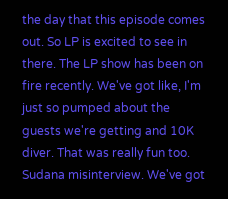the day that this episode comes out. So LP is excited to see in there. The LP show has been on fire recently. We've got like, I'm just so pumped about the guests we're getting and 10K diver. That was really fun too. Sudana misinterview. We've got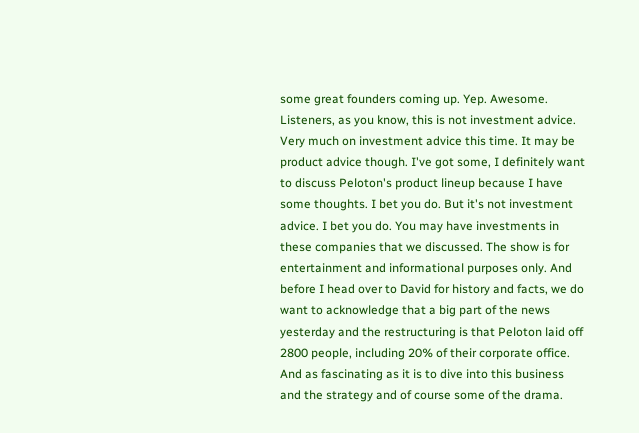some great founders coming up. Yep. Awesome. Listeners, as you know, this is not investment advice. Very much on investment advice this time. It may be product advice though. I've got some, I definitely want to discuss Peloton's product lineup because I have some thoughts. I bet you do. But it's not investment advice. I bet you do. You may have investments in these companies that we discussed. The show is for entertainment and informational purposes only. And before I head over to David for history and facts, we do want to acknowledge that a big part of the news yesterday and the restructuring is that Peloton laid off 2800 people, including 20% of their corporate office. And as fascinating as it is to dive into this business and the strategy and of course some of the drama.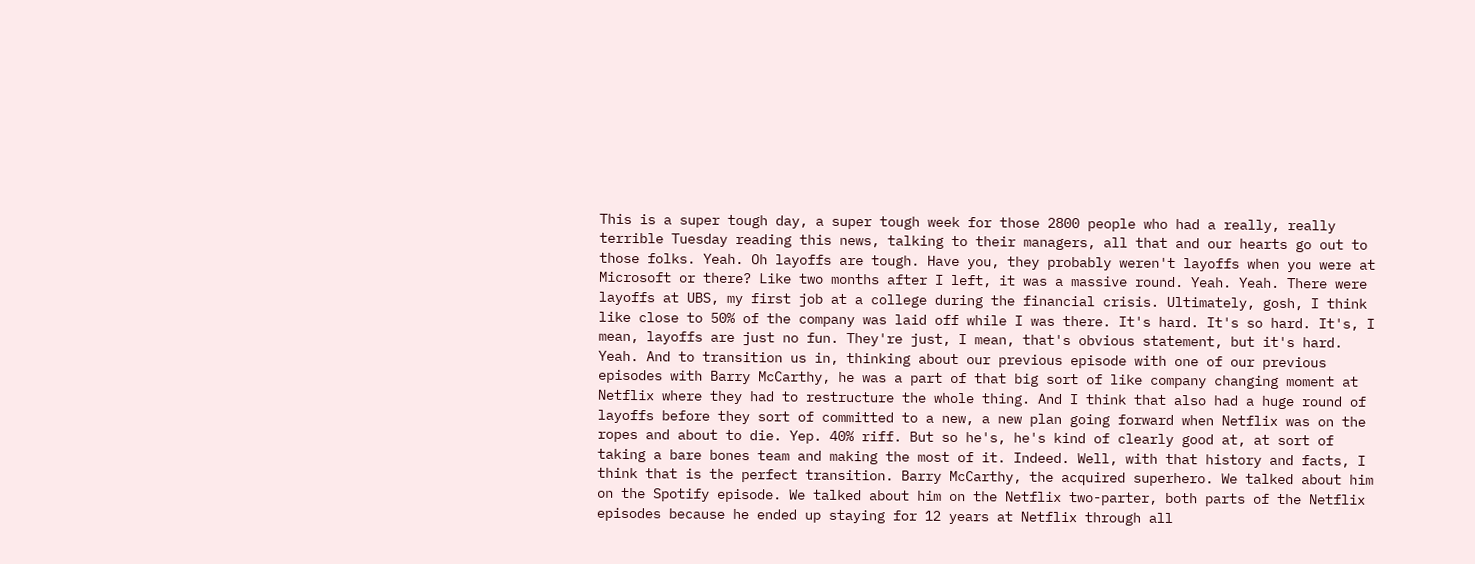This is a super tough day, a super tough week for those 2800 people who had a really, really terrible Tuesday reading this news, talking to their managers, all that and our hearts go out to those folks. Yeah. Oh layoffs are tough. Have you, they probably weren't layoffs when you were at Microsoft or there? Like two months after I left, it was a massive round. Yeah. Yeah. There were layoffs at UBS, my first job at a college during the financial crisis. Ultimately, gosh, I think like close to 50% of the company was laid off while I was there. It's hard. It's so hard. It's, I mean, layoffs are just no fun. They're just, I mean, that's obvious statement, but it's hard. Yeah. And to transition us in, thinking about our previous episode with one of our previous episodes with Barry McCarthy, he was a part of that big sort of like company changing moment at Netflix where they had to restructure the whole thing. And I think that also had a huge round of layoffs before they sort of committed to a new, a new plan going forward when Netflix was on the ropes and about to die. Yep. 40% riff. But so he's, he's kind of clearly good at, at sort of taking a bare bones team and making the most of it. Indeed. Well, with that history and facts, I think that is the perfect transition. Barry McCarthy, the acquired superhero. We talked about him on the Spotify episode. We talked about him on the Netflix two-parter, both parts of the Netflix episodes because he ended up staying for 12 years at Netflix through all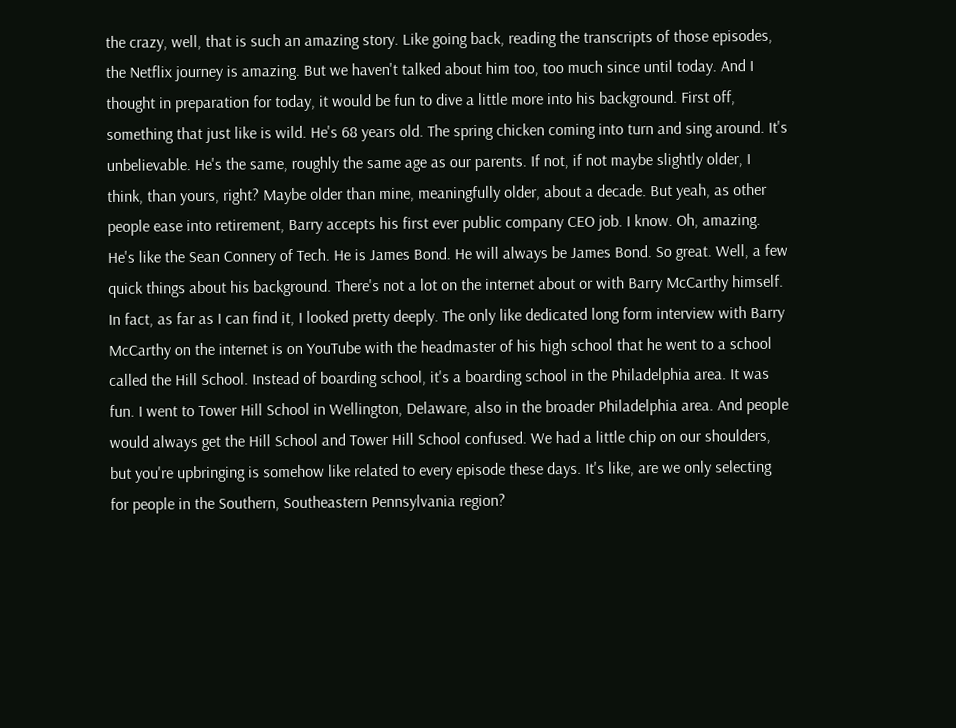the crazy, well, that is such an amazing story. Like going back, reading the transcripts of those episodes, the Netflix journey is amazing. But we haven't talked about him too, too much since until today. And I thought in preparation for today, it would be fun to dive a little more into his background. First off, something that just like is wild. He's 68 years old. The spring chicken coming into turn and sing around. It's unbelievable. He's the same, roughly the same age as our parents. If not, if not maybe slightly older, I think, than yours, right? Maybe older than mine, meaningfully older, about a decade. But yeah, as other people ease into retirement, Barry accepts his first ever public company CEO job. I know. Oh, amazing. He's like the Sean Connery of Tech. He is James Bond. He will always be James Bond. So great. Well, a few quick things about his background. There's not a lot on the internet about or with Barry McCarthy himself. In fact, as far as I can find it, I looked pretty deeply. The only like dedicated long form interview with Barry McCarthy on the internet is on YouTube with the headmaster of his high school that he went to a school called the Hill School. Instead of boarding school, it's a boarding school in the Philadelphia area. It was fun. I went to Tower Hill School in Wellington, Delaware, also in the broader Philadelphia area. And people would always get the Hill School and Tower Hill School confused. We had a little chip on our shoulders, but you're upbringing is somehow like related to every episode these days. It's like, are we only selecting for people in the Southern, Southeastern Pennsylvania region?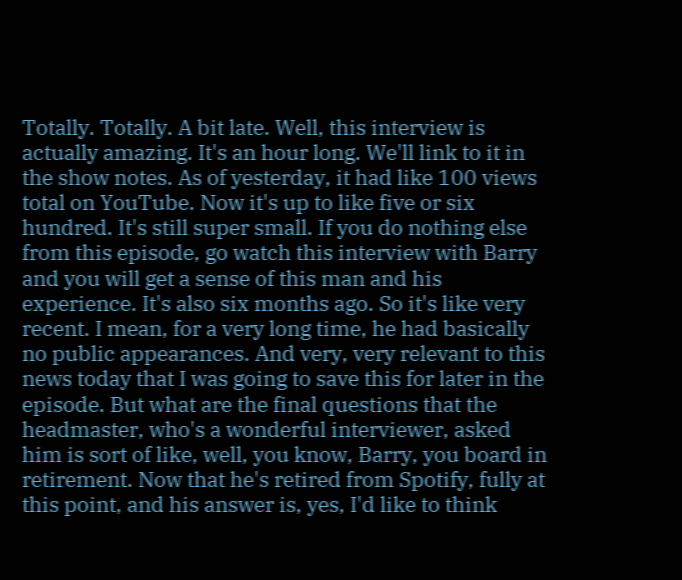Totally. Totally. A bit late. Well, this interview is actually amazing. It's an hour long. We'll link to it in the show notes. As of yesterday, it had like 100 views total on YouTube. Now it's up to like five or six hundred. It's still super small. If you do nothing else from this episode, go watch this interview with Barry and you will get a sense of this man and his experience. It's also six months ago. So it's like very recent. I mean, for a very long time, he had basically no public appearances. And very, very relevant to this news today that I was going to save this for later in the episode. But what are the final questions that the headmaster, who's a wonderful interviewer, asked him is sort of like, well, you know, Barry, you board in retirement. Now that he's retired from Spotify, fully at this point, and his answer is, yes, I'd like to think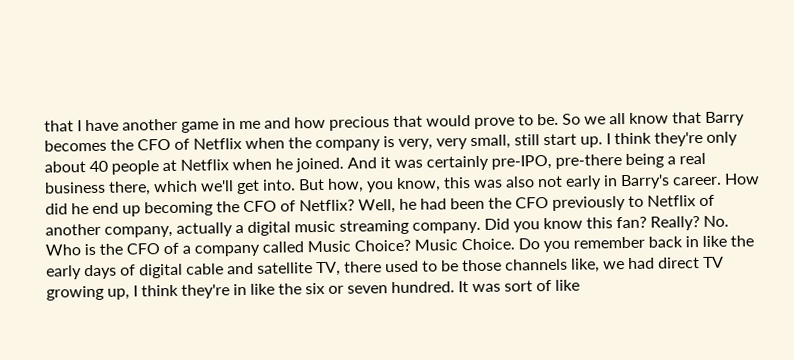that I have another game in me and how precious that would prove to be. So we all know that Barry becomes the CFO of Netflix when the company is very, very small, still start up. I think they're only about 40 people at Netflix when he joined. And it was certainly pre-IPO, pre-there being a real business there, which we'll get into. But how, you know, this was also not early in Barry's career. How did he end up becoming the CFO of Netflix? Well, he had been the CFO previously to Netflix of another company, actually a digital music streaming company. Did you know this fan? Really? No. Who is the CFO of a company called Music Choice? Music Choice. Do you remember back in like the early days of digital cable and satellite TV, there used to be those channels like, we had direct TV growing up, I think they're in like the six or seven hundred. It was sort of like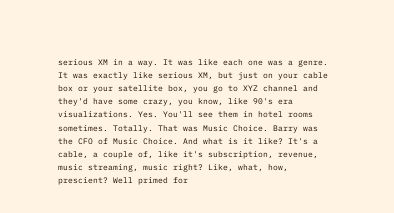serious XM in a way. It was like each one was a genre. It was exactly like serious XM, but just on your cable box or your satellite box, you go to XYZ channel and they'd have some crazy, you know, like 90's era visualizations. Yes. You'll see them in hotel rooms sometimes. Totally. That was Music Choice. Barry was the CFO of Music Choice. And what is it like? It's a cable, a couple of, like it's subscription, revenue, music streaming, music right? Like, what, how, prescient? Well primed for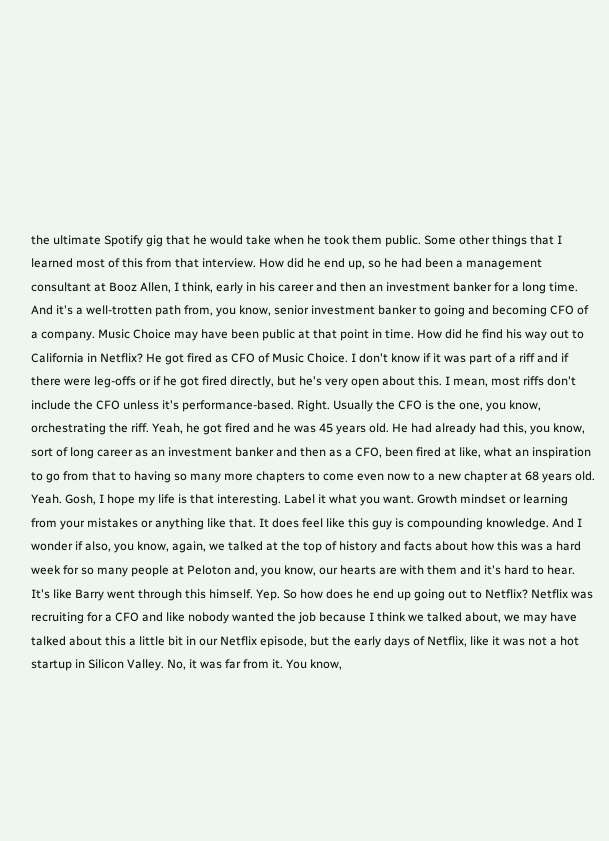the ultimate Spotify gig that he would take when he took them public. Some other things that I learned most of this from that interview. How did he end up, so he had been a management consultant at Booz Allen, I think, early in his career and then an investment banker for a long time. And it's a well-trotten path from, you know, senior investment banker to going and becoming CFO of a company. Music Choice may have been public at that point in time. How did he find his way out to California in Netflix? He got fired as CFO of Music Choice. I don't know if it was part of a riff and if there were leg-offs or if he got fired directly, but he's very open about this. I mean, most riffs don't include the CFO unless it's performance-based. Right. Usually the CFO is the one, you know, orchestrating the riff. Yeah, he got fired and he was 45 years old. He had already had this, you know, sort of long career as an investment banker and then as a CFO, been fired at like, what an inspiration to go from that to having so many more chapters to come even now to a new chapter at 68 years old. Yeah. Gosh, I hope my life is that interesting. Label it what you want. Growth mindset or learning from your mistakes or anything like that. It does feel like this guy is compounding knowledge. And I wonder if also, you know, again, we talked at the top of history and facts about how this was a hard week for so many people at Peloton and, you know, our hearts are with them and it's hard to hear. It's like Barry went through this himself. Yep. So how does he end up going out to Netflix? Netflix was recruiting for a CFO and like nobody wanted the job because I think we talked about, we may have talked about this a little bit in our Netflix episode, but the early days of Netflix, like it was not a hot startup in Silicon Valley. No, it was far from it. You know,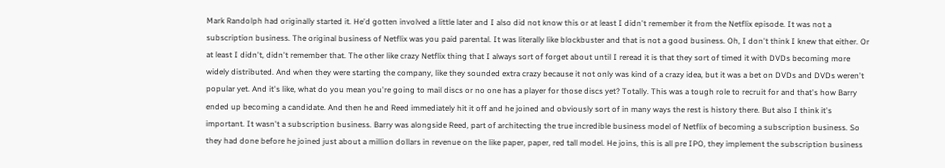Mark Randolph had originally started it. He'd gotten involved a little later and I also did not know this or at least I didn't remember it from the Netflix episode. It was not a subscription business. The original business of Netflix was you paid parental. It was literally like blockbuster and that is not a good business. Oh, I don't think I knew that either. Or at least I didn't, didn't remember that. The other like crazy Netflix thing that I always sort of forget about until I reread it is that they sort of timed it with DVDs becoming more widely distributed. And when they were starting the company, like they sounded extra crazy because it not only was kind of a crazy idea, but it was a bet on DVDs and DVDs weren't popular yet. And it's like, what do you mean you're going to mail discs or no one has a player for those discs yet? Totally. This was a tough role to recruit for and that's how Barry ended up becoming a candidate. And then he and Reed immediately hit it off and he joined and obviously sort of in many ways the rest is history there. But also I think it's important. It wasn't a subscription business. Barry was alongside Reed, part of architecting the true incredible business model of Netflix of becoming a subscription business. So they had done before he joined just about a million dollars in revenue on the like paper, paper, red tall model. He joins, this is all pre IPO, they implement the subscription business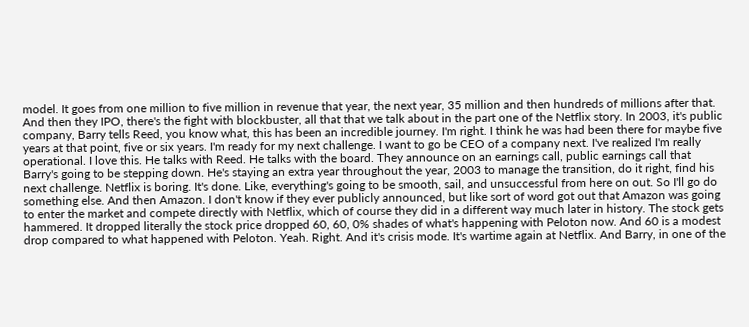model. It goes from one million to five million in revenue that year, the next year, 35 million and then hundreds of millions after that. And then they IPO, there's the fight with blockbuster, all that that we talk about in the part one of the Netflix story. In 2003, it's public company, Barry tells Reed, you know what, this has been an incredible journey. I'm right. I think he was had been there for maybe five years at that point, five or six years. I'm ready for my next challenge. I want to go be CEO of a company next. I've realized I'm really operational. I love this. He talks with Reed. He talks with the board. They announce on an earnings call, public earnings call that Barry's going to be stepping down. He's staying an extra year throughout the year, 2003 to manage the transition, do it right, find his next challenge. Netflix is boring. It's done. Like, everything's going to be smooth, sail, and unsuccessful from here on out. So I'll go do something else. And then Amazon. I don't know if they ever publicly announced, but like sort of word got out that Amazon was going to enter the market and compete directly with Netflix, which of course they did in a different way much later in history. The stock gets hammered. It dropped literally the stock price dropped 60, 60, 0% shades of what's happening with Peloton now. And 60 is a modest drop compared to what happened with Peloton. Yeah. Right. And it's crisis mode. It's wartime again at Netflix. And Barry, in one of the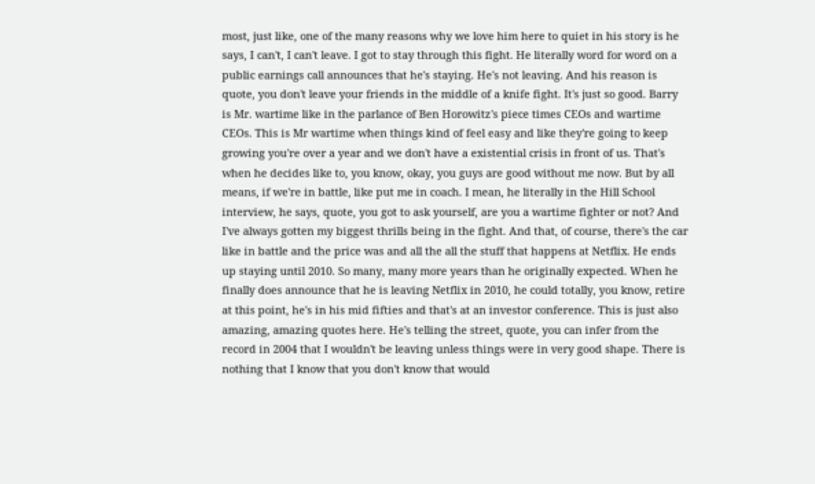most, just like, one of the many reasons why we love him here to quiet in his story is he says, I can't, I can't leave. I got to stay through this fight. He literally word for word on a public earnings call announces that he's staying. He's not leaving. And his reason is quote, you don't leave your friends in the middle of a knife fight. It's just so good. Barry is Mr. wartime like in the parlance of Ben Horowitz's piece times CEOs and wartime CEOs. This is Mr wartime when things kind of feel easy and like they're going to keep growing you're over a year and we don't have a existential crisis in front of us. That's when he decides like to, you know, okay, you guys are good without me now. But by all means, if we're in battle, like put me in coach. I mean, he literally in the Hill School interview, he says, quote, you got to ask yourself, are you a wartime fighter or not? And I've always gotten my biggest thrills being in the fight. And that, of course, there's the car like in battle and the price was and all the all the stuff that happens at Netflix. He ends up staying until 2010. So many, many more years than he originally expected. When he finally does announce that he is leaving Netflix in 2010, he could totally, you know, retire at this point, he's in his mid fifties and that's at an investor conference. This is just also amazing, amazing quotes here. He's telling the street, quote, you can infer from the record in 2004 that I wouldn't be leaving unless things were in very good shape. There is nothing that I know that you don't know that would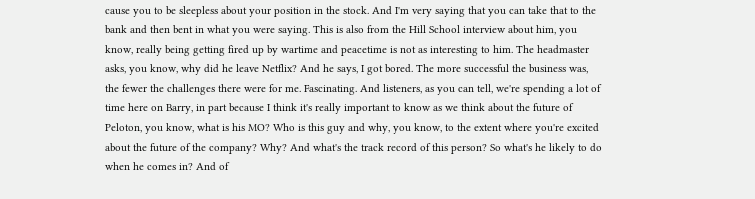cause you to be sleepless about your position in the stock. And I'm very saying that you can take that to the bank and then bent in what you were saying. This is also from the Hill School interview about him, you know, really being getting fired up by wartime and peacetime is not as interesting to him. The headmaster asks, you know, why did he leave Netflix? And he says, I got bored. The more successful the business was, the fewer the challenges there were for me. Fascinating. And listeners, as you can tell, we're spending a lot of time here on Barry, in part because I think it's really important to know as we think about the future of Peloton, you know, what is his MO? Who is this guy and why, you know, to the extent where you're excited about the future of the company? Why? And what's the track record of this person? So what's he likely to do when he comes in? And of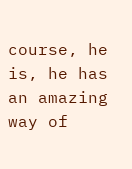course, he is, he has an amazing way of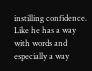instilling confidence. Like he has a way with words and especially a way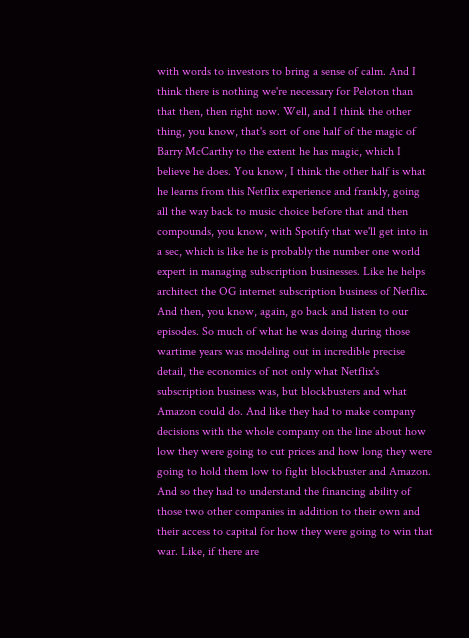with words to investors to bring a sense of calm. And I think there is nothing we're necessary for Peloton than that then, then right now. Well, and I think the other thing, you know, that's sort of one half of the magic of Barry McCarthy to the extent he has magic, which I believe he does. You know, I think the other half is what he learns from this Netflix experience and frankly, going all the way back to music choice before that and then compounds, you know, with Spotify that we'll get into in a sec, which is like he is probably the number one world expert in managing subscription businesses. Like he helps architect the OG internet subscription business of Netflix. And then, you know, again, go back and listen to our episodes. So much of what he was doing during those wartime years was modeling out in incredible precise detail, the economics of not only what Netflix's subscription business was, but blockbusters and what Amazon could do. And like they had to make company decisions with the whole company on the line about how low they were going to cut prices and how long they were going to hold them low to fight blockbuster and Amazon. And so they had to understand the financing ability of those two other companies in addition to their own and their access to capital for how they were going to win that war. Like, if there are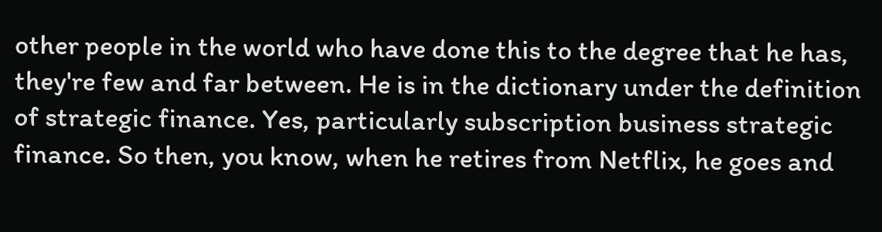other people in the world who have done this to the degree that he has, they're few and far between. He is in the dictionary under the definition of strategic finance. Yes, particularly subscription business strategic finance. So then, you know, when he retires from Netflix, he goes and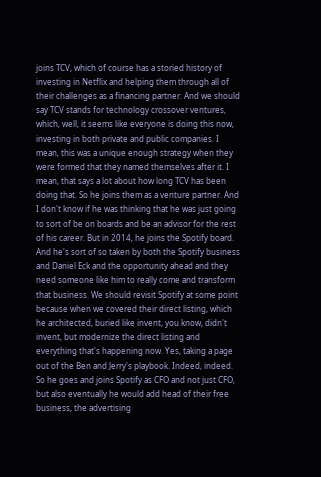joins TCV, which of course has a storied history of investing in Netflix and helping them through all of their challenges as a financing partner. And we should say TCV stands for technology crossover ventures, which, well, it seems like everyone is doing this now, investing in both private and public companies. I mean, this was a unique enough strategy when they were formed that they named themselves after it. I mean, that says a lot about how long TCV has been doing that. So he joins them as a venture partner. And I don't know if he was thinking that he was just going to sort of be on boards and be an advisor for the rest of his career. But in 2014, he joins the Spotify board. And he's sort of so taken by both the Spotify business and Daniel Eck and the opportunity ahead and they need someone like him to really come and transform that business. We should revisit Spotify at some point because when we covered their direct listing, which he architected, buried like invent, you know, didn't invent, but modernize the direct listing and everything that's happening now. Yes, taking a page out of the Ben and Jerry's playbook. Indeed, indeed. So he goes and joins Spotify as CFO and not just CFO, but also eventually he would add head of their free business, the advertising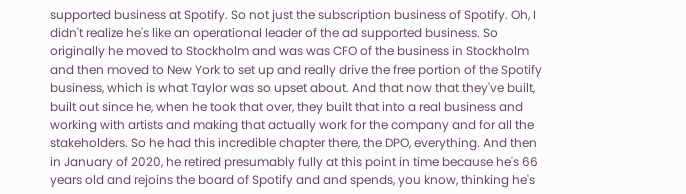supported business at Spotify. So not just the subscription business of Spotify. Oh, I didn't realize he's like an operational leader of the ad supported business. So originally he moved to Stockholm and was was CFO of the business in Stockholm and then moved to New York to set up and really drive the free portion of the Spotify business, which is what Taylor was so upset about. And that now that they've built, built out since he, when he took that over, they built that into a real business and working with artists and making that actually work for the company and for all the stakeholders. So he had this incredible chapter there, the DPO, everything. And then in January of 2020, he retired presumably fully at this point in time because he's 66 years old and rejoins the board of Spotify and and spends, you know, thinking he's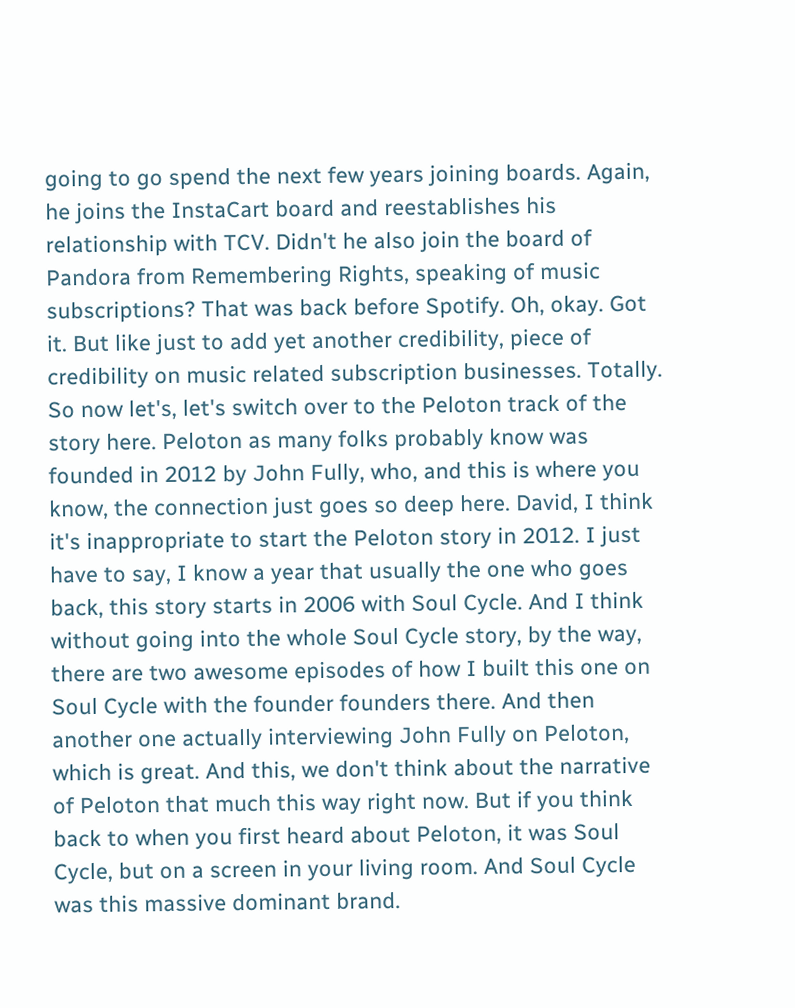going to go spend the next few years joining boards. Again, he joins the InstaCart board and reestablishes his relationship with TCV. Didn't he also join the board of Pandora from Remembering Rights, speaking of music subscriptions? That was back before Spotify. Oh, okay. Got it. But like just to add yet another credibility, piece of credibility on music related subscription businesses. Totally. So now let's, let's switch over to the Peloton track of the story here. Peloton as many folks probably know was founded in 2012 by John Fully, who, and this is where you know, the connection just goes so deep here. David, I think it's inappropriate to start the Peloton story in 2012. I just have to say, I know a year that usually the one who goes back, this story starts in 2006 with Soul Cycle. And I think without going into the whole Soul Cycle story, by the way, there are two awesome episodes of how I built this one on Soul Cycle with the founder founders there. And then another one actually interviewing John Fully on Peloton, which is great. And this, we don't think about the narrative of Peloton that much this way right now. But if you think back to when you first heard about Peloton, it was Soul Cycle, but on a screen in your living room. And Soul Cycle was this massive dominant brand.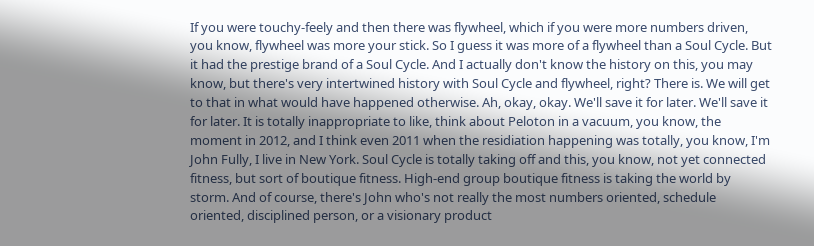If you were touchy-feely and then there was flywheel, which if you were more numbers driven, you know, flywheel was more your stick. So I guess it was more of a flywheel than a Soul Cycle. But it had the prestige brand of a Soul Cycle. And I actually don't know the history on this, you may know, but there's very intertwined history with Soul Cycle and flywheel, right? There is. We will get to that in what would have happened otherwise. Ah, okay, okay. We'll save it for later. We'll save it for later. It is totally inappropriate to like, think about Peloton in a vacuum, you know, the moment in 2012, and I think even 2011 when the residiation happening was totally, you know, I'm John Fully, I live in New York. Soul Cycle is totally taking off and this, you know, not yet connected fitness, but sort of boutique fitness. High-end group boutique fitness is taking the world by storm. And of course, there's John who's not really the most numbers oriented, schedule oriented, disciplined person, or a visionary product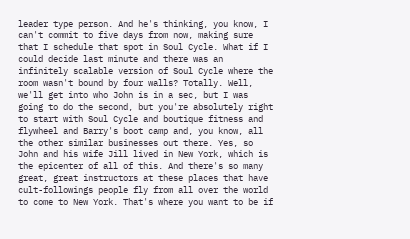leader type person. And he's thinking, you know, I can't commit to five days from now, making sure that I schedule that spot in Soul Cycle. What if I could decide last minute and there was an infinitely scalable version of Soul Cycle where the room wasn't bound by four walls? Totally. Well, we'll get into who John is in a sec, but I was going to do the second, but you're absolutely right to start with Soul Cycle and boutique fitness and flywheel and Barry's boot camp and, you know, all the other similar businesses out there. Yes, so John and his wife Jill lived in New York, which is the epicenter of all of this. And there's so many great, great instructors at these places that have cult-followings people fly from all over the world to come to New York. That's where you want to be if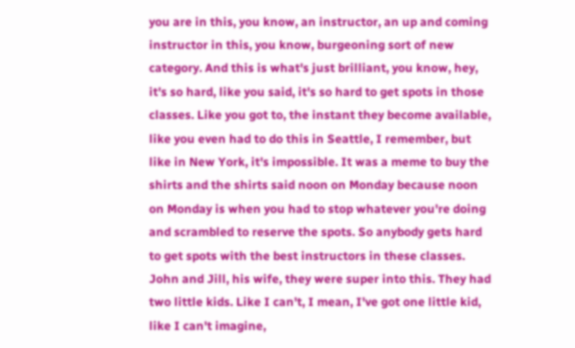you are in this, you know, an instructor, an up and coming instructor in this, you know, burgeoning sort of new category. And this is what's just brilliant, you know, hey, it's so hard, like you said, it's so hard to get spots in those classes. Like you got to, the instant they become available, like you even had to do this in Seattle, I remember, but like in New York, it's impossible. It was a meme to buy the shirts and the shirts said noon on Monday because noon on Monday is when you had to stop whatever you're doing and scrambled to reserve the spots. So anybody gets hard to get spots with the best instructors in these classes. John and Jill, his wife, they were super into this. They had two little kids. Like I can't, I mean, I've got one little kid, like I can't imagine,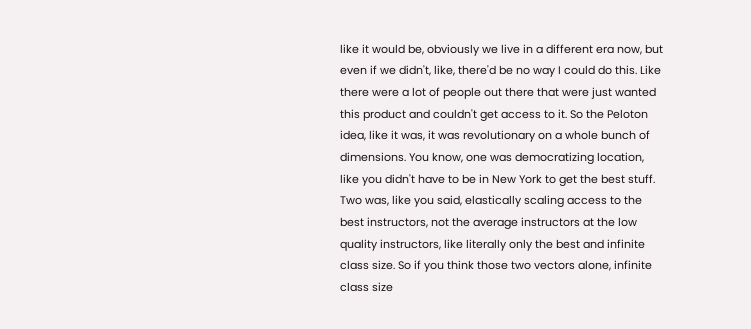like it would be, obviously we live in a different era now, but even if we didn't, like, there'd be no way I could do this. Like there were a lot of people out there that were just wanted this product and couldn't get access to it. So the Peloton idea, like it was, it was revolutionary on a whole bunch of dimensions. You know, one was democratizing location, like you didn't have to be in New York to get the best stuff. Two was, like you said, elastically scaling access to the best instructors, not the average instructors at the low quality instructors, like literally only the best and infinite class size. So if you think those two vectors alone, infinite class size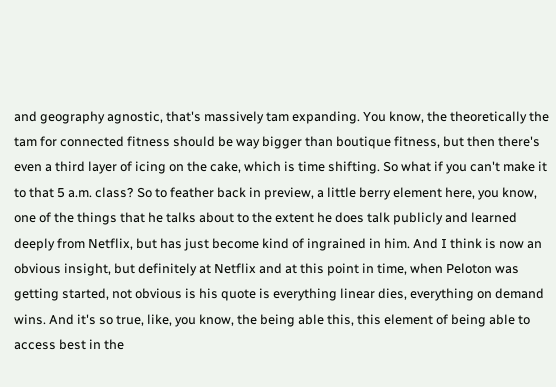and geography agnostic, that's massively tam expanding. You know, the theoretically the tam for connected fitness should be way bigger than boutique fitness, but then there's even a third layer of icing on the cake, which is time shifting. So what if you can't make it to that 5 a.m. class? So to feather back in preview, a little berry element here, you know, one of the things that he talks about to the extent he does talk publicly and learned deeply from Netflix, but has just become kind of ingrained in him. And I think is now an obvious insight, but definitely at Netflix and at this point in time, when Peloton was getting started, not obvious is his quote is everything linear dies, everything on demand wins. And it's so true, like, you know, the being able this, this element of being able to access best in the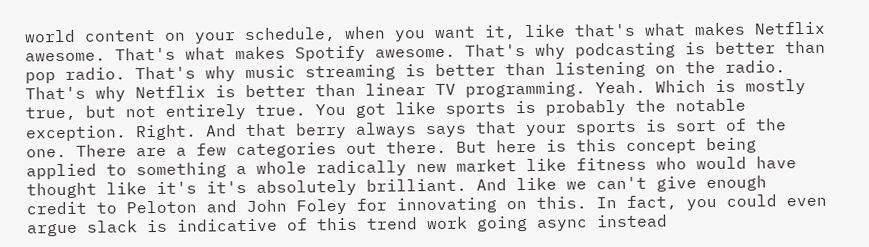world content on your schedule, when you want it, like that's what makes Netflix awesome. That's what makes Spotify awesome. That's why podcasting is better than pop radio. That's why music streaming is better than listening on the radio. That's why Netflix is better than linear TV programming. Yeah. Which is mostly true, but not entirely true. You got like sports is probably the notable exception. Right. And that berry always says that your sports is sort of the one. There are a few categories out there. But here is this concept being applied to something a whole radically new market like fitness who would have thought like it's it's absolutely brilliant. And like we can't give enough credit to Peloton and John Foley for innovating on this. In fact, you could even argue slack is indicative of this trend work going async instead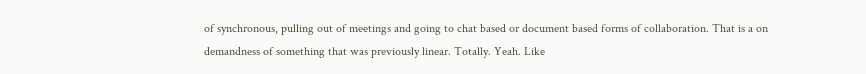of synchronous, pulling out of meetings and going to chat based or document based forms of collaboration. That is a on demandness of something that was previously linear. Totally. Yeah. Like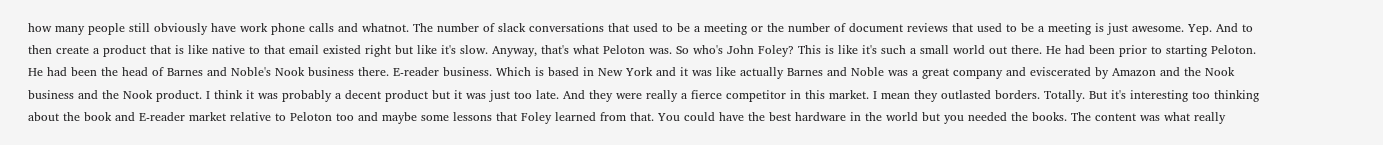how many people still obviously have work phone calls and whatnot. The number of slack conversations that used to be a meeting or the number of document reviews that used to be a meeting is just awesome. Yep. And to then create a product that is like native to that email existed right but like it's slow. Anyway, that's what Peloton was. So who's John Foley? This is like it's such a small world out there. He had been prior to starting Peloton. He had been the head of Barnes and Noble's Nook business there. E-reader business. Which is based in New York and it was like actually Barnes and Noble was a great company and eviscerated by Amazon and the Nook business and the Nook product. I think it was probably a decent product but it was just too late. And they were really a fierce competitor in this market. I mean they outlasted borders. Totally. But it's interesting too thinking about the book and E-reader market relative to Peloton too and maybe some lessons that Foley learned from that. You could have the best hardware in the world but you needed the books. The content was what really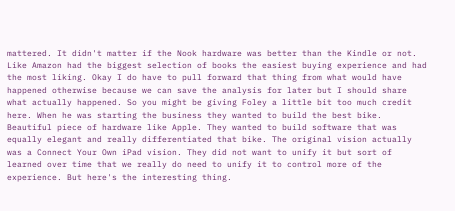mattered. It didn't matter if the Nook hardware was better than the Kindle or not. Like Amazon had the biggest selection of books the easiest buying experience and had the most liking. Okay I do have to pull forward that thing from what would have happened otherwise because we can save the analysis for later but I should share what actually happened. So you might be giving Foley a little bit too much credit here. When he was starting the business they wanted to build the best bike. Beautiful piece of hardware like Apple. They wanted to build software that was equally elegant and really differentiated that bike. The original vision actually was a Connect Your Own iPad vision. They did not want to unify it but sort of learned over time that we really do need to unify it to control more of the experience. But here's the interesting thing.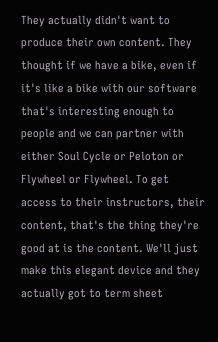They actually didn't want to produce their own content. They thought if we have a bike, even if it's like a bike with our software that's interesting enough to people and we can partner with either Soul Cycle or Peloton or Flywheel or Flywheel. To get access to their instructors, their content, that's the thing they're good at is the content. We'll just make this elegant device and they actually got to term sheet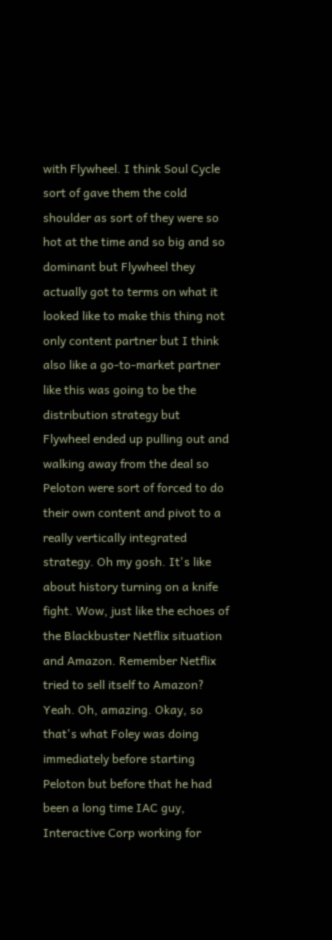with Flywheel. I think Soul Cycle sort of gave them the cold shoulder as sort of they were so hot at the time and so big and so dominant but Flywheel they actually got to terms on what it looked like to make this thing not only content partner but I think also like a go-to-market partner like this was going to be the distribution strategy but Flywheel ended up pulling out and walking away from the deal so Peloton were sort of forced to do their own content and pivot to a really vertically integrated strategy. Oh my gosh. It's like about history turning on a knife fight. Wow, just like the echoes of the Blackbuster Netflix situation and Amazon. Remember Netflix tried to sell itself to Amazon? Yeah. Oh, amazing. Okay, so that's what Foley was doing immediately before starting Peloton but before that he had been a long time IAC guy, Interactive Corp working for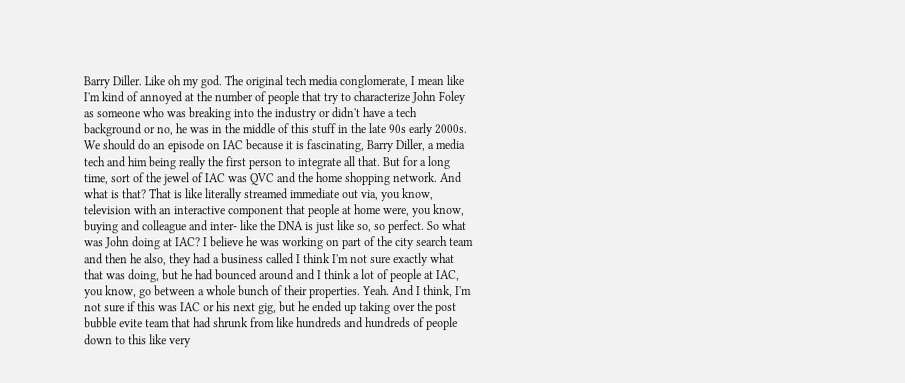Barry Diller. Like oh my god. The original tech media conglomerate, I mean like I'm kind of annoyed at the number of people that try to characterize John Foley as someone who was breaking into the industry or didn't have a tech background or no, he was in the middle of this stuff in the late 90s early 2000s. We should do an episode on IAC because it is fascinating, Barry Diller, a media tech and him being really the first person to integrate all that. But for a long time, sort of the jewel of IAC was QVC and the home shopping network. And what is that? That is like literally streamed immediate out via, you know, television with an interactive component that people at home were, you know, buying and colleague and inter- like the DNA is just like so, so perfect. So what was John doing at IAC? I believe he was working on part of the city search team and then he also, they had a business called I think I'm not sure exactly what that was doing, but he had bounced around and I think a lot of people at IAC, you know, go between a whole bunch of their properties. Yeah. And I think, I'm not sure if this was IAC or his next gig, but he ended up taking over the post bubble evite team that had shrunk from like hundreds and hundreds of people down to this like very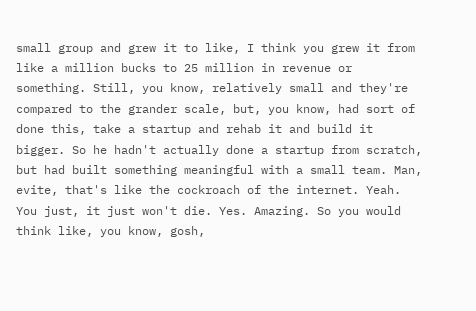small group and grew it to like, I think you grew it from like a million bucks to 25 million in revenue or something. Still, you know, relatively small and they're compared to the grander scale, but, you know, had sort of done this, take a startup and rehab it and build it bigger. So he hadn't actually done a startup from scratch, but had built something meaningful with a small team. Man, evite, that's like the cockroach of the internet. Yeah. You just, it just won't die. Yes. Amazing. So you would think like, you know, gosh,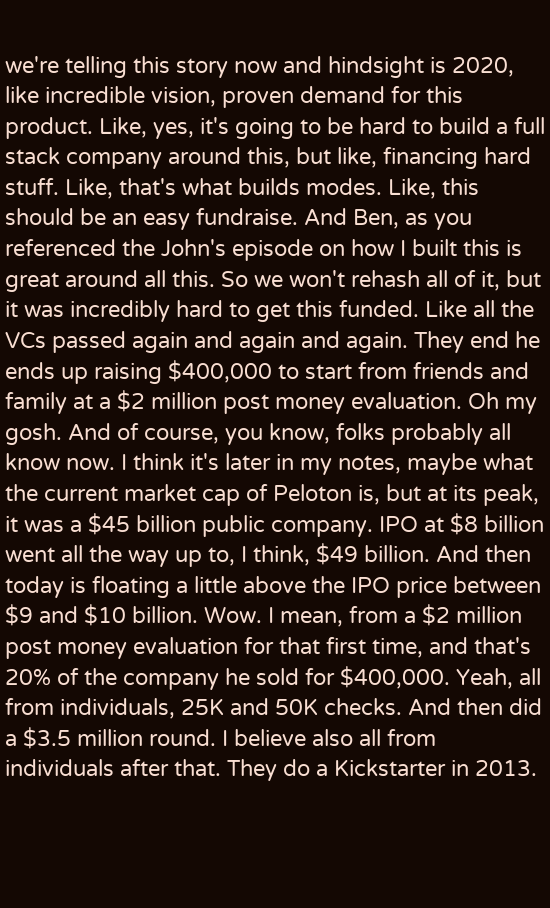we're telling this story now and hindsight is 2020, like incredible vision, proven demand for this product. Like, yes, it's going to be hard to build a full stack company around this, but like, financing hard stuff. Like, that's what builds modes. Like, this should be an easy fundraise. And Ben, as you referenced the John's episode on how I built this is great around all this. So we won't rehash all of it, but it was incredibly hard to get this funded. Like all the VCs passed again and again and again. They end he ends up raising $400,000 to start from friends and family at a $2 million post money evaluation. Oh my gosh. And of course, you know, folks probably all know now. I think it's later in my notes, maybe what the current market cap of Peloton is, but at its peak, it was a $45 billion public company. IPO at $8 billion went all the way up to, I think, $49 billion. And then today is floating a little above the IPO price between $9 and $10 billion. Wow. I mean, from a $2 million post money evaluation for that first time, and that's 20% of the company he sold for $400,000. Yeah, all from individuals, 25K and 50K checks. And then did a $3.5 million round. I believe also all from individuals after that. They do a Kickstarter in 2013.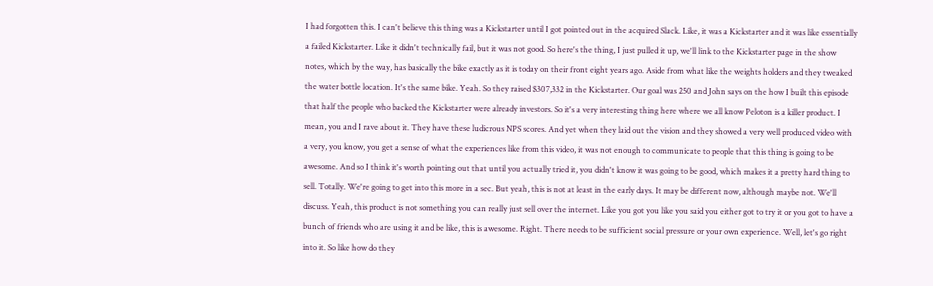I had forgotten this. I can't believe this thing was a Kickstarter until I got pointed out in the acquired Slack. Like, it was a Kickstarter and it was like essentially a failed Kickstarter. Like it didn't technically fail, but it was not good. So here's the thing, I just pulled it up, we'll link to the Kickstarter page in the show notes, which by the way, has basically the bike exactly as it is today on their front eight years ago. Aside from what like the weights holders and they tweaked the water bottle location. It's the same bike. Yeah. So they raised $307,332 in the Kickstarter. Our goal was 250 and John says on the how I built this episode that half the people who backed the Kickstarter were already investors. So it's a very interesting thing here where we all know Peloton is a killer product. I mean, you and I rave about it. They have these ludicrous NPS scores. And yet when they laid out the vision and they showed a very well produced video with a very, you know, you get a sense of what the experiences like from this video, it was not enough to communicate to people that this thing is going to be awesome. And so I think it's worth pointing out that until you actually tried it, you didn't know it was going to be good, which makes it a pretty hard thing to sell. Totally. We're going to get into this more in a sec. But yeah, this is not at least in the early days. It may be different now, although maybe not. We'll discuss. Yeah, this product is not something you can really just sell over the internet. Like you got you like you said you either got to try it or you got to have a bunch of friends who are using it and be like, this is awesome. Right. There needs to be sufficient social pressure or your own experience. Well, let's go right into it. So like how do they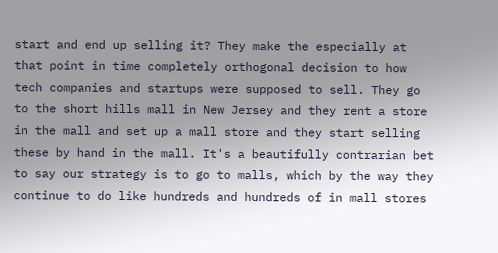start and end up selling it? They make the especially at that point in time completely orthogonal decision to how tech companies and startups were supposed to sell. They go to the short hills mall in New Jersey and they rent a store in the mall and set up a mall store and they start selling these by hand in the mall. It's a beautifully contrarian bet to say our strategy is to go to malls, which by the way they continue to do like hundreds and hundreds of in mall stores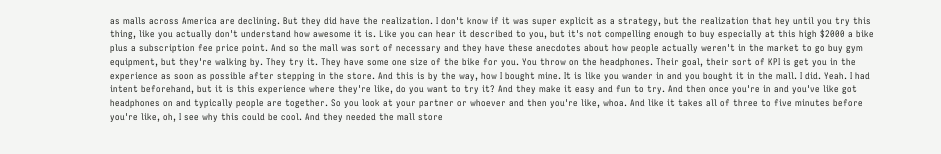as malls across America are declining. But they did have the realization. I don't know if it was super explicit as a strategy, but the realization that hey until you try this thing, like you actually don't understand how awesome it is. Like you can hear it described to you, but it's not compelling enough to buy especially at this high $2000 a bike plus a subscription fee price point. And so the mall was sort of necessary and they have these anecdotes about how people actually weren't in the market to go buy gym equipment, but they're walking by. They try it. They have some one size of the bike for you. You throw on the headphones. Their goal, their sort of KPI is get you in the experience as soon as possible after stepping in the store. And this is by the way, how I bought mine. It is like you wander in and you bought it in the mall. I did. Yeah. I had intent beforehand, but it is this experience where they're like, do you want to try it? And they make it easy and fun to try. And then once you're in and you've like got headphones on and typically people are together. So you look at your partner or whoever and then you're like, whoa. And like it takes all of three to five minutes before you're like, oh, I see why this could be cool. And they needed the mall store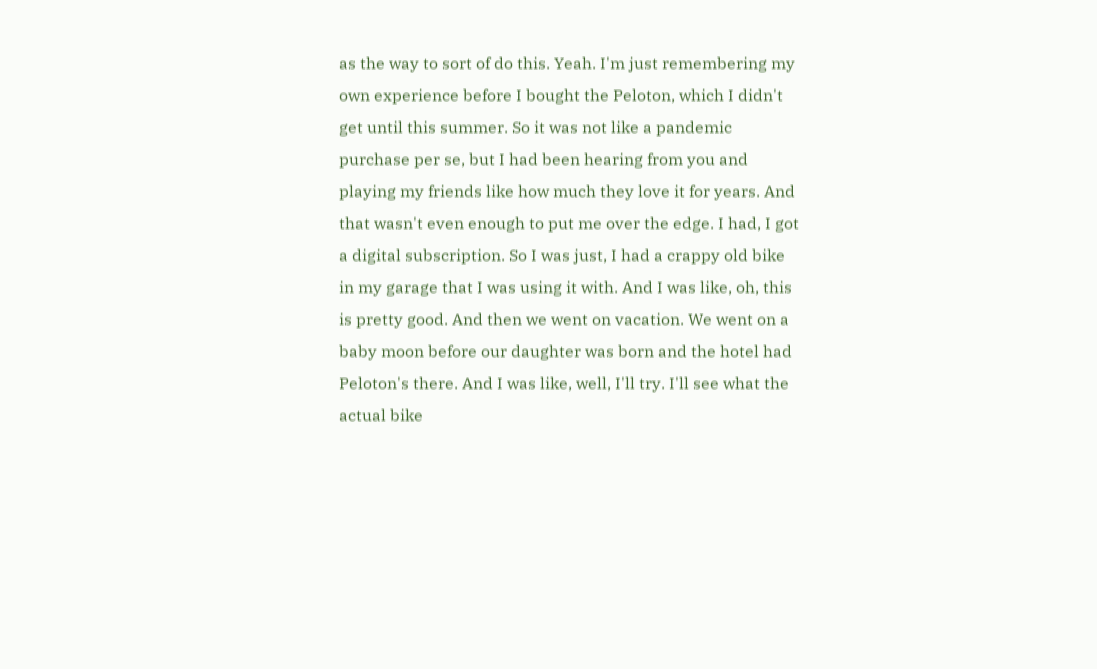as the way to sort of do this. Yeah. I'm just remembering my own experience before I bought the Peloton, which I didn't get until this summer. So it was not like a pandemic purchase per se, but I had been hearing from you and playing my friends like how much they love it for years. And that wasn't even enough to put me over the edge. I had, I got a digital subscription. So I was just, I had a crappy old bike in my garage that I was using it with. And I was like, oh, this is pretty good. And then we went on vacation. We went on a baby moon before our daughter was born and the hotel had Peloton's there. And I was like, well, I'll try. I'll see what the actual bike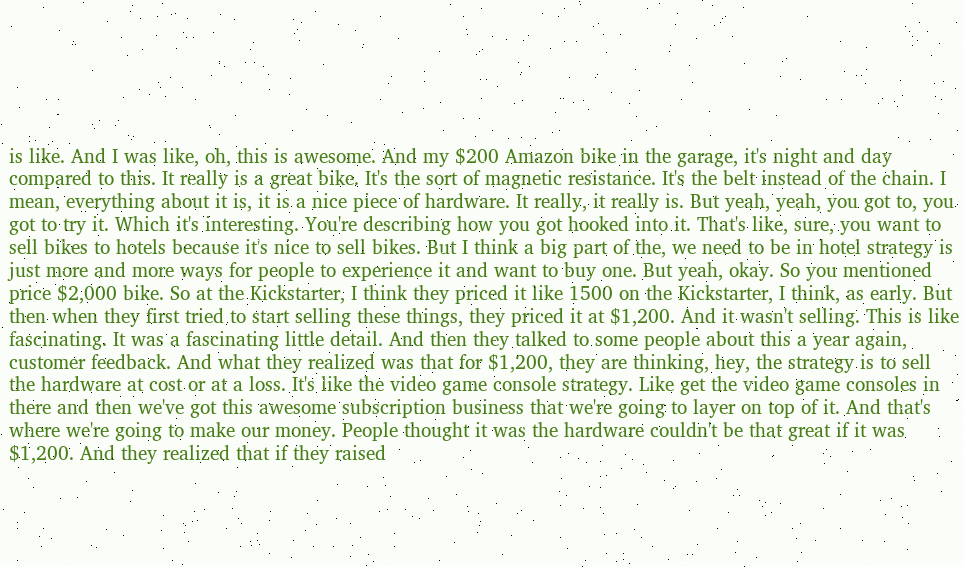is like. And I was like, oh, this is awesome. And my $200 Amazon bike in the garage, it's night and day compared to this. It really is a great bike. It's the sort of magnetic resistance. It's the belt instead of the chain. I mean, everything about it is, it is a nice piece of hardware. It really, it really is. But yeah, yeah, you got to, you got to try it. Which it's interesting. You're describing how you got hooked into it. That's like, sure, you want to sell bikes to hotels because it's nice to sell bikes. But I think a big part of the, we need to be in hotel strategy is just more and more ways for people to experience it and want to buy one. But yeah, okay. So you mentioned price $2,000 bike. So at the Kickstarter, I think they priced it like 1500 on the Kickstarter, I think, as early. But then when they first tried to start selling these things, they priced it at $1,200. And it wasn't selling. This is like fascinating. It was a fascinating little detail. And then they talked to some people about this a year again, customer feedback. And what they realized was that for $1,200, they are thinking, hey, the strategy is to sell the hardware at cost or at a loss. It's like the video game console strategy. Like get the video game consoles in there and then we've got this awesome subscription business that we're going to layer on top of it. And that's where we're going to make our money. People thought it was the hardware couldn't be that great if it was $1,200. And they realized that if they raised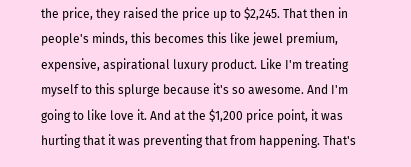the price, they raised the price up to $2,245. That then in people's minds, this becomes this like jewel premium, expensive, aspirational luxury product. Like I'm treating myself to this splurge because it's so awesome. And I'm going to like love it. And at the $1,200 price point, it was hurting that it was preventing that from happening. That's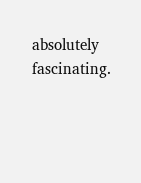absolutely fascinating.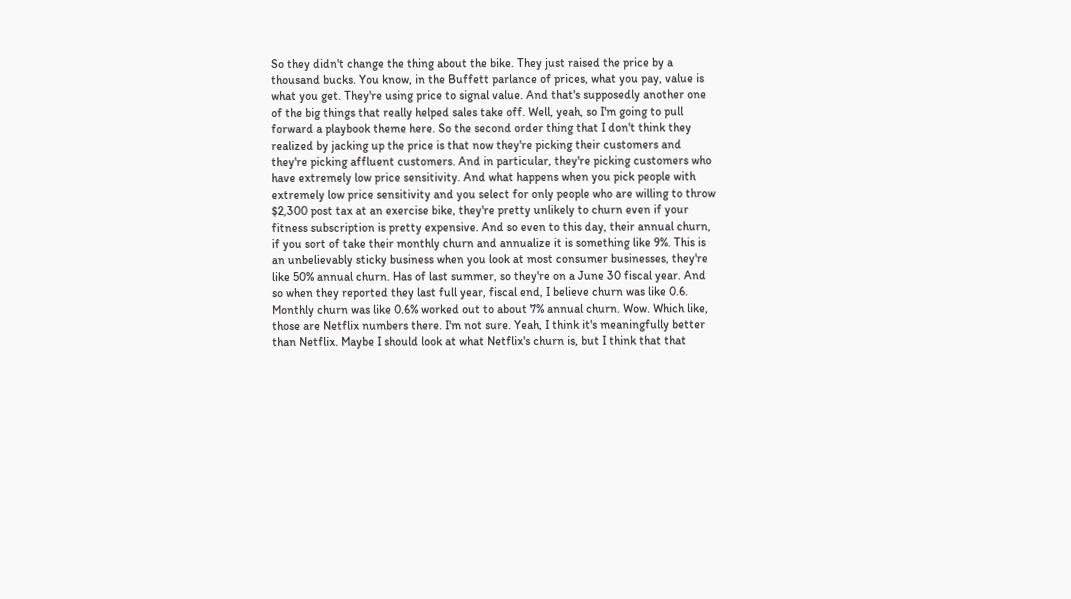So they didn't change the thing about the bike. They just raised the price by a thousand bucks. You know, in the Buffett parlance of prices, what you pay, value is what you get. They're using price to signal value. And that's supposedly another one of the big things that really helped sales take off. Well, yeah, so I'm going to pull forward a playbook theme here. So the second order thing that I don't think they realized by jacking up the price is that now they're picking their customers and they're picking affluent customers. And in particular, they're picking customers who have extremely low price sensitivity. And what happens when you pick people with extremely low price sensitivity and you select for only people who are willing to throw $2,300 post tax at an exercise bike, they're pretty unlikely to churn even if your fitness subscription is pretty expensive. And so even to this day, their annual churn, if you sort of take their monthly churn and annualize it is something like 9%. This is an unbelievably sticky business when you look at most consumer businesses, they're like 50% annual churn. Has of last summer, so they're on a June 30 fiscal year. And so when they reported they last full year, fiscal end, I believe churn was like 0.6. Monthly churn was like 0.6% worked out to about 7% annual churn. Wow. Which like, those are Netflix numbers there. I'm not sure. Yeah, I think it's meaningfully better than Netflix. Maybe I should look at what Netflix's churn is, but I think that that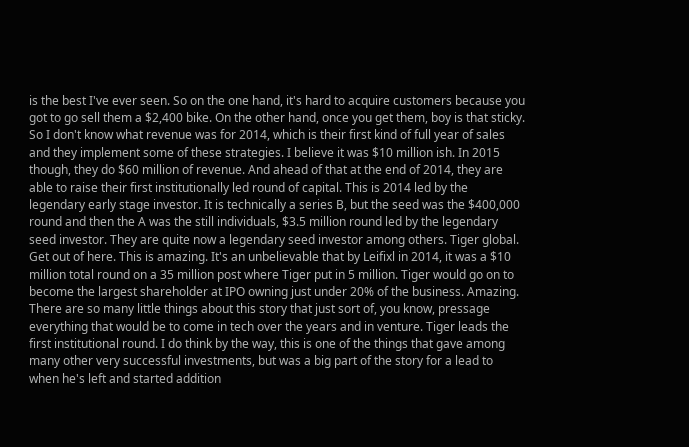is the best I've ever seen. So on the one hand, it's hard to acquire customers because you got to go sell them a $2,400 bike. On the other hand, once you get them, boy is that sticky. So I don't know what revenue was for 2014, which is their first kind of full year of sales and they implement some of these strategies. I believe it was $10 million ish. In 2015 though, they do $60 million of revenue. And ahead of that at the end of 2014, they are able to raise their first institutionally led round of capital. This is 2014 led by the legendary early stage investor. It is technically a series B, but the seed was the $400,000 round and then the A was the still individuals, $3.5 million round led by the legendary seed investor. They are quite now a legendary seed investor among others. Tiger global. Get out of here. This is amazing. It's an unbelievable that by Leifixl in 2014, it was a $10 million total round on a 35 million post where Tiger put in 5 million. Tiger would go on to become the largest shareholder at IPO owning just under 20% of the business. Amazing. There are so many little things about this story that just sort of, you know, pressage everything that would be to come in tech over the years and in venture. Tiger leads the first institutional round. I do think by the way, this is one of the things that gave among many other very successful investments, but was a big part of the story for a lead to when he's left and started addition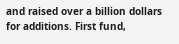and raised over a billion dollars for additions. First fund,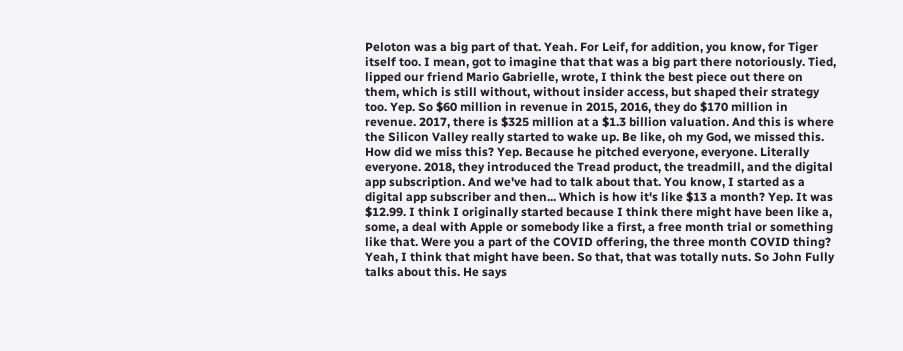Peloton was a big part of that. Yeah. For Leif, for addition, you know, for Tiger itself too. I mean, got to imagine that that was a big part there notoriously. Tied, lipped our friend Mario Gabrielle, wrote, I think the best piece out there on them, which is still without, without insider access, but shaped their strategy too. Yep. So $60 million in revenue in 2015, 2016, they do $170 million in revenue. 2017, there is $325 million at a $1.3 billion valuation. And this is where the Silicon Valley really started to wake up. Be like, oh my God, we missed this. How did we miss this? Yep. Because he pitched everyone, everyone. Literally everyone. 2018, they introduced the Tread product, the treadmill, and the digital app subscription. And we've had to talk about that. You know, I started as a digital app subscriber and then... Which is how it's like $13 a month? Yep. It was $12.99. I think I originally started because I think there might have been like a, some, a deal with Apple or somebody like a first, a free month trial or something like that. Were you a part of the COVID offering, the three month COVID thing? Yeah, I think that might have been. So that, that was totally nuts. So John Fully talks about this. He says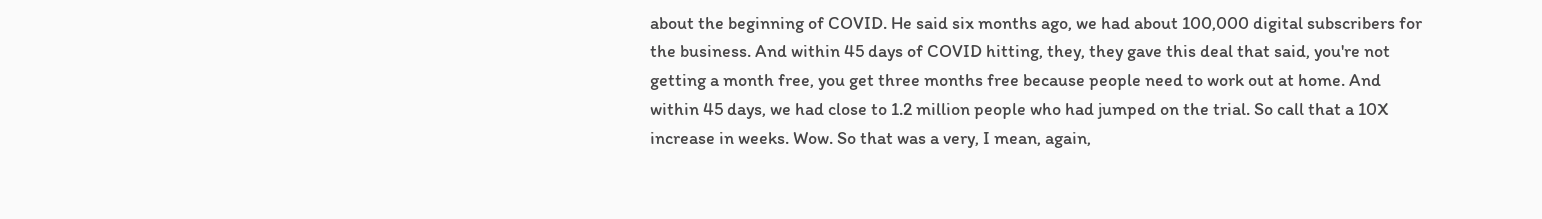about the beginning of COVID. He said six months ago, we had about 100,000 digital subscribers for the business. And within 45 days of COVID hitting, they, they gave this deal that said, you're not getting a month free, you get three months free because people need to work out at home. And within 45 days, we had close to 1.2 million people who had jumped on the trial. So call that a 10X increase in weeks. Wow. So that was a very, I mean, again,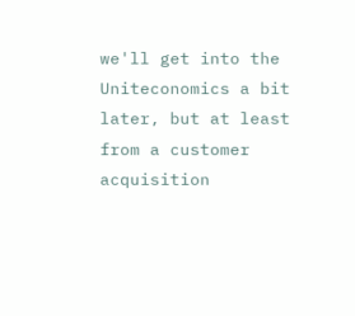we'll get into the Uniteconomics a bit later, but at least from a customer acquisition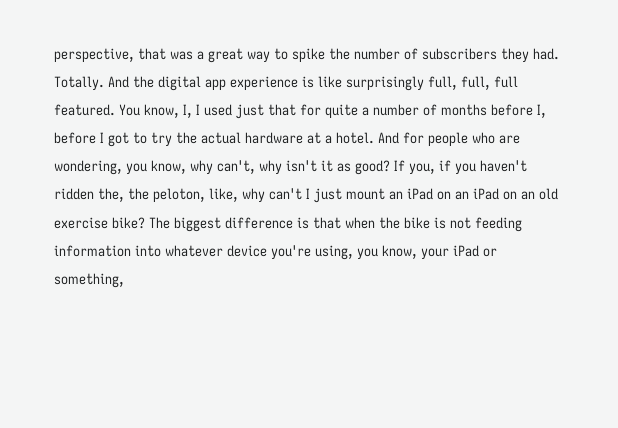perspective, that was a great way to spike the number of subscribers they had. Totally. And the digital app experience is like surprisingly full, full, full featured. You know, I, I used just that for quite a number of months before I, before I got to try the actual hardware at a hotel. And for people who are wondering, you know, why can't, why isn't it as good? If you, if you haven't ridden the, the peloton, like, why can't I just mount an iPad on an iPad on an old exercise bike? The biggest difference is that when the bike is not feeding information into whatever device you're using, you know, your iPad or something,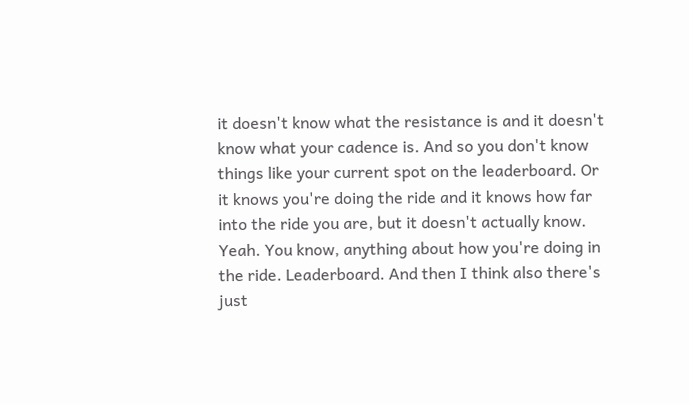it doesn't know what the resistance is and it doesn't know what your cadence is. And so you don't know things like your current spot on the leaderboard. Or it knows you're doing the ride and it knows how far into the ride you are, but it doesn't actually know. Yeah. You know, anything about how you're doing in the ride. Leaderboard. And then I think also there's just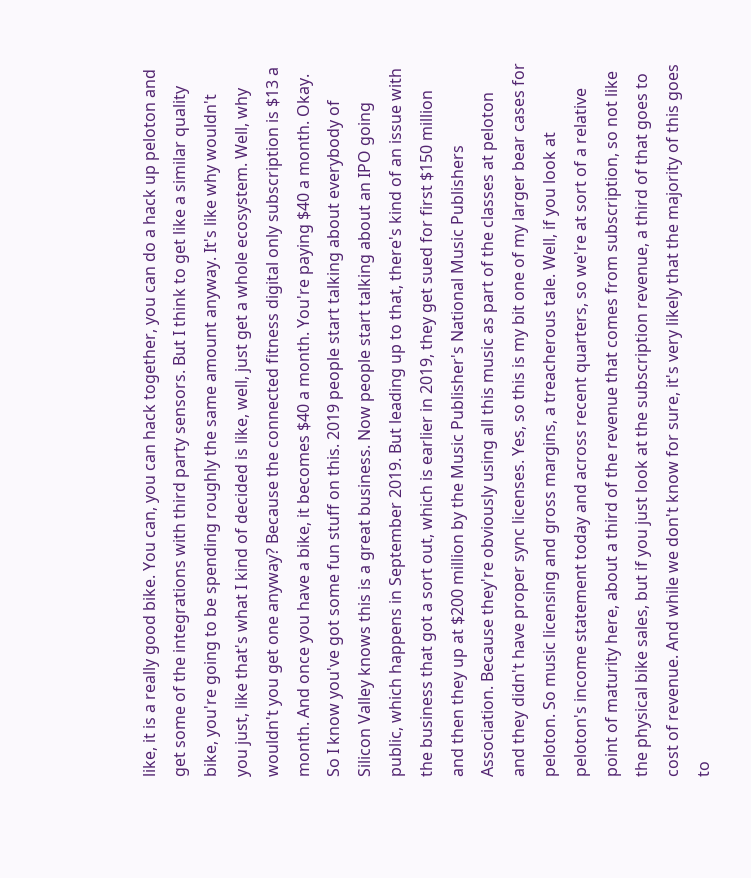like, it is a really good bike. You can, you can hack together, you can do a hack up peloton and get some of the integrations with third party sensors. But I think to get like a similar quality bike, you're going to be spending roughly the same amount anyway. It's like why wouldn't you just, like that's what I kind of decided is like, well, just get a whole ecosystem. Well, why wouldn't you get one anyway? Because the connected fitness digital only subscription is $13 a month. And once you have a bike, it becomes $40 a month. You're paying $40 a month. Okay. So I know you've got some fun stuff on this. 2019 people start talking about everybody of Silicon Valley knows this is a great business. Now people start talking about an IPO going public, which happens in September 2019. But leading up to that, there's kind of an issue with the business that got a sort out, which is earlier in 2019, they get sued for first $150 million and then they up at $200 million by the Music Publisher's National Music Publishers Association. Because they're obviously using all this music as part of the classes at peloton and they didn't have proper sync licenses. Yes, so this is my bit one of my larger bear cases for peloton. So music licensing and gross margins, a treacherous tale. Well, if you look at peloton's income statement today and across recent quarters, so we're at sort of a relative point of maturity here, about a third of the revenue that comes from subscription, so not like the physical bike sales, but if you just look at the subscription revenue, a third of that goes to cost of revenue. And while we don't know for sure, it's very likely that the majority of this goes to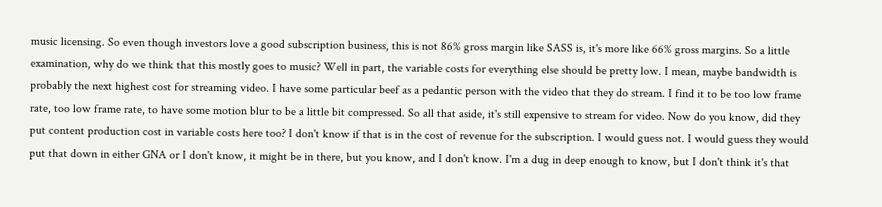music licensing. So even though investors love a good subscription business, this is not 86% gross margin like SASS is, it's more like 66% gross margins. So a little examination, why do we think that this mostly goes to music? Well in part, the variable costs for everything else should be pretty low. I mean, maybe bandwidth is probably the next highest cost for streaming video. I have some particular beef as a pedantic person with the video that they do stream. I find it to be too low frame rate, too low frame rate, to have some motion blur to be a little bit compressed. So all that aside, it's still expensive to stream for video. Now do you know, did they put content production cost in variable costs here too? I don't know if that is in the cost of revenue for the subscription. I would guess not. I would guess they would put that down in either GNA or I don't know, it might be in there, but you know, and I don't know. I'm a dug in deep enough to know, but I don't think it's that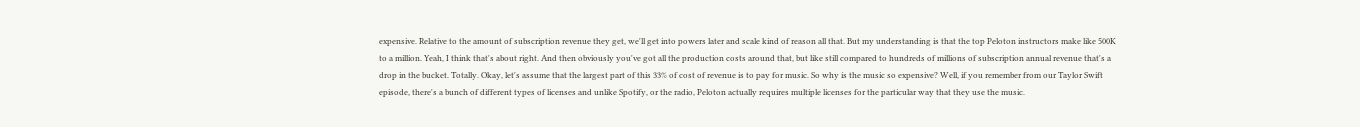expensive. Relative to the amount of subscription revenue they get, we'll get into powers later and scale kind of reason all that. But my understanding is that the top Peloton instructors make like 500K to a million. Yeah, I think that's about right. And then obviously you've got all the production costs around that, but like still compared to hundreds of millions of subscription annual revenue that's a drop in the bucket. Totally. Okay, let's assume that the largest part of this 33% of cost of revenue is to pay for music. So why is the music so expensive? Well, if you remember from our Taylor Swift episode, there's a bunch of different types of licenses and unlike Spotify, or the radio, Peloton actually requires multiple licenses for the particular way that they use the music.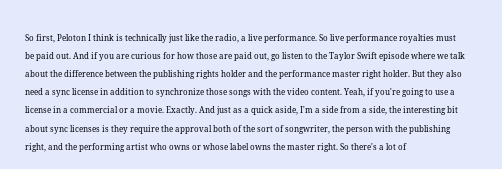So first, Peloton I think is technically just like the radio, a live performance. So live performance royalties must be paid out. And if you are curious for how those are paid out, go listen to the Taylor Swift episode where we talk about the difference between the publishing rights holder and the performance master right holder. But they also need a sync license in addition to synchronize those songs with the video content. Yeah, if you're going to use a license in a commercial or a movie. Exactly. And just as a quick aside, I'm a side from a side, the interesting bit about sync licenses is they require the approval both of the sort of songwriter, the person with the publishing right, and the performing artist who owns or whose label owns the master right. So there's a lot of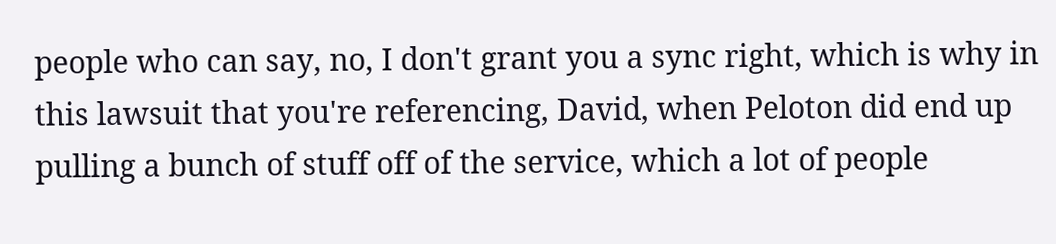people who can say, no, I don't grant you a sync right, which is why in this lawsuit that you're referencing, David, when Peloton did end up pulling a bunch of stuff off of the service, which a lot of people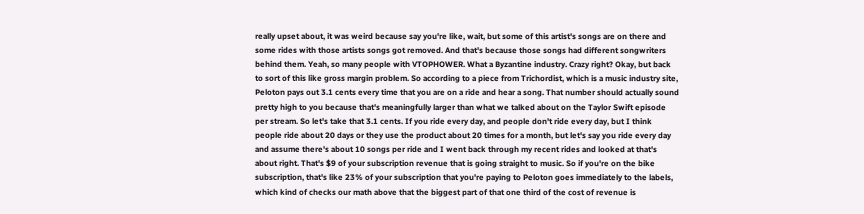really upset about, it was weird because say you're like, wait, but some of this artist's songs are on there and some rides with those artists songs got removed. And that's because those songs had different songwriters behind them. Yeah, so many people with VTOPHOWER. What a Byzantine industry. Crazy right? Okay, but back to sort of this like gross margin problem. So according to a piece from Trichordist, which is a music industry site, Peloton pays out 3.1 cents every time that you are on a ride and hear a song. That number should actually sound pretty high to you because that's meaningfully larger than what we talked about on the Taylor Swift episode per stream. So let's take that 3.1 cents. If you ride every day, and people don't ride every day, but I think people ride about 20 days or they use the product about 20 times for a month, but let's say you ride every day and assume there's about 10 songs per ride and I went back through my recent rides and looked at that's about right. That's $9 of your subscription revenue that is going straight to music. So if you're on the bike subscription, that's like 23% of your subscription that you're paying to Peloton goes immediately to the labels, which kind of checks our math above that the biggest part of that one third of the cost of revenue is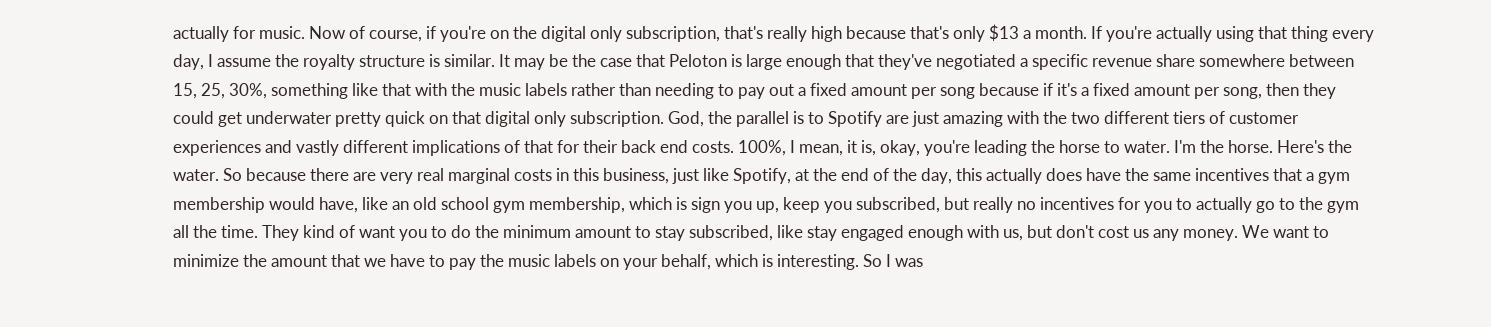actually for music. Now of course, if you're on the digital only subscription, that's really high because that's only $13 a month. If you're actually using that thing every day, I assume the royalty structure is similar. It may be the case that Peloton is large enough that they've negotiated a specific revenue share somewhere between 15, 25, 30%, something like that with the music labels rather than needing to pay out a fixed amount per song because if it's a fixed amount per song, then they could get underwater pretty quick on that digital only subscription. God, the parallel is to Spotify are just amazing with the two different tiers of customer experiences and vastly different implications of that for their back end costs. 100%, I mean, it is, okay, you're leading the horse to water. I'm the horse. Here's the water. So because there are very real marginal costs in this business, just like Spotify, at the end of the day, this actually does have the same incentives that a gym membership would have, like an old school gym membership, which is sign you up, keep you subscribed, but really no incentives for you to actually go to the gym all the time. They kind of want you to do the minimum amount to stay subscribed, like stay engaged enough with us, but don't cost us any money. We want to minimize the amount that we have to pay the music labels on your behalf, which is interesting. So I was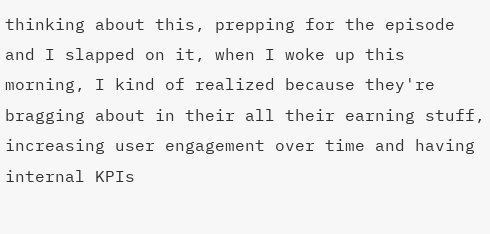thinking about this, prepping for the episode and I slapped on it, when I woke up this morning, I kind of realized because they're bragging about in their all their earning stuff, increasing user engagement over time and having internal KPIs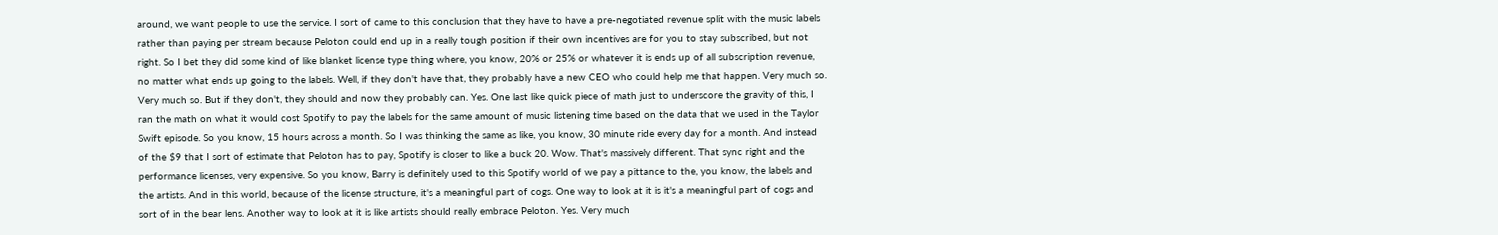around, we want people to use the service. I sort of came to this conclusion that they have to have a pre-negotiated revenue split with the music labels rather than paying per stream because Peloton could end up in a really tough position if their own incentives are for you to stay subscribed, but not right. So I bet they did some kind of like blanket license type thing where, you know, 20% or 25% or whatever it is ends up of all subscription revenue, no matter what ends up going to the labels. Well, if they don't have that, they probably have a new CEO who could help me that happen. Very much so. Very much so. But if they don't, they should and now they probably can. Yes. One last like quick piece of math just to underscore the gravity of this, I ran the math on what it would cost Spotify to pay the labels for the same amount of music listening time based on the data that we used in the Taylor Swift episode. So you know, 15 hours across a month. So I was thinking the same as like, you know, 30 minute ride every day for a month. And instead of the $9 that I sort of estimate that Peloton has to pay, Spotify is closer to like a buck 20. Wow. That's massively different. That sync right and the performance licenses, very expensive. So you know, Barry is definitely used to this Spotify world of we pay a pittance to the, you know, the labels and the artists. And in this world, because of the license structure, it's a meaningful part of cogs. One way to look at it is it's a meaningful part of cogs and sort of in the bear lens. Another way to look at it is like artists should really embrace Peloton. Yes. Very much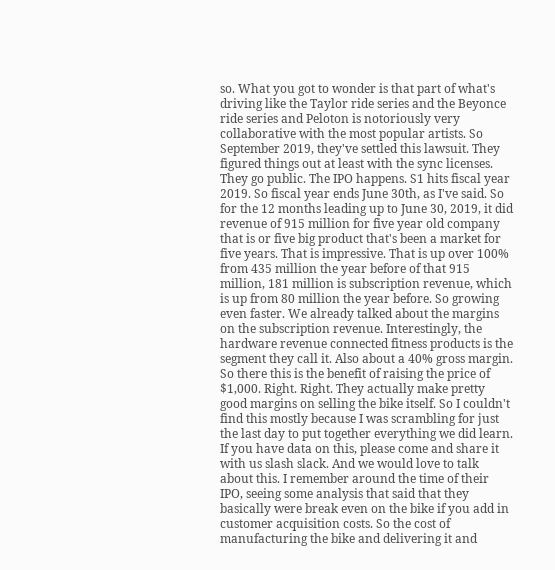so. What you got to wonder is that part of what's driving like the Taylor ride series and the Beyonce ride series and Peloton is notoriously very collaborative with the most popular artists. So September 2019, they've settled this lawsuit. They figured things out at least with the sync licenses. They go public. The IPO happens. S1 hits fiscal year 2019. So fiscal year ends June 30th, as I've said. So for the 12 months leading up to June 30, 2019, it did revenue of 915 million for five year old company that is or five big product that's been a market for five years. That is impressive. That is up over 100% from 435 million the year before of that 915 million, 181 million is subscription revenue, which is up from 80 million the year before. So growing even faster. We already talked about the margins on the subscription revenue. Interestingly, the hardware revenue connected fitness products is the segment they call it. Also about a 40% gross margin. So there this is the benefit of raising the price of $1,000. Right. Right. They actually make pretty good margins on selling the bike itself. So I couldn't find this mostly because I was scrambling for just the last day to put together everything we did learn. If you have data on this, please come and share it with us slash slack. And we would love to talk about this. I remember around the time of their IPO, seeing some analysis that said that they basically were break even on the bike if you add in customer acquisition costs. So the cost of manufacturing the bike and delivering it and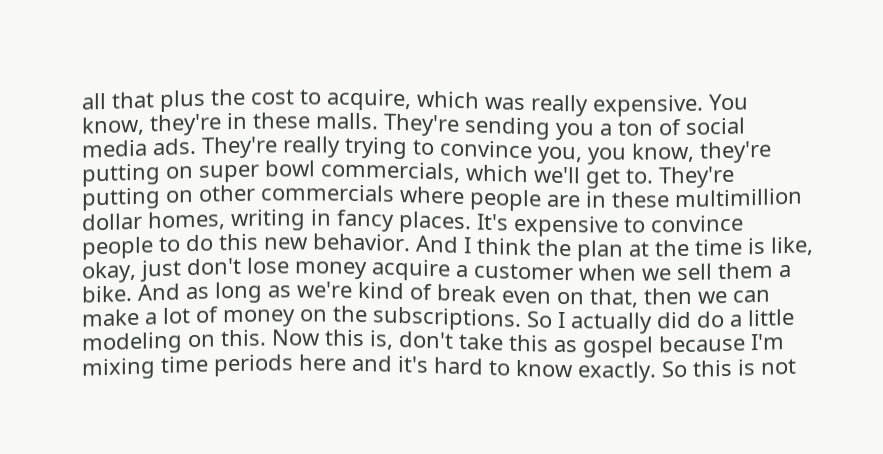all that plus the cost to acquire, which was really expensive. You know, they're in these malls. They're sending you a ton of social media ads. They're really trying to convince you, you know, they're putting on super bowl commercials, which we'll get to. They're putting on other commercials where people are in these multimillion dollar homes, writing in fancy places. It's expensive to convince people to do this new behavior. And I think the plan at the time is like, okay, just don't lose money acquire a customer when we sell them a bike. And as long as we're kind of break even on that, then we can make a lot of money on the subscriptions. So I actually did do a little modeling on this. Now this is, don't take this as gospel because I'm mixing time periods here and it's hard to know exactly. So this is not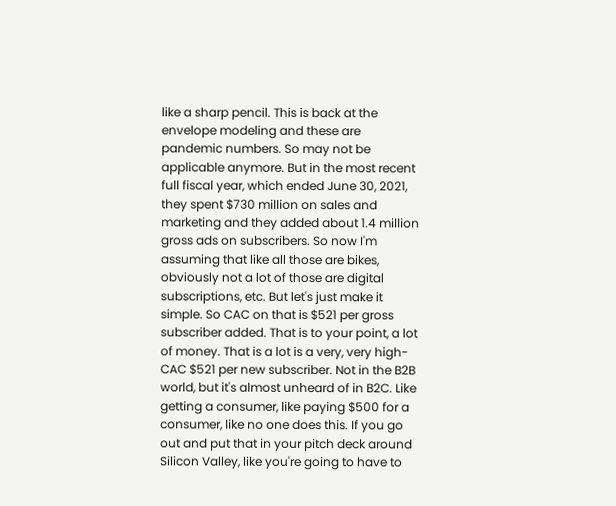like a sharp pencil. This is back at the envelope modeling and these are pandemic numbers. So may not be applicable anymore. But in the most recent full fiscal year, which ended June 30, 2021, they spent $730 million on sales and marketing and they added about 1.4 million gross ads on subscribers. So now I'm assuming that like all those are bikes, obviously not a lot of those are digital subscriptions, etc. But let's just make it simple. So CAC on that is $521 per gross subscriber added. That is to your point, a lot of money. That is a lot is a very, very high-CAC $521 per new subscriber. Not in the B2B world, but it's almost unheard of in B2C. Like getting a consumer, like paying $500 for a consumer, like no one does this. If you go out and put that in your pitch deck around Silicon Valley, like you're going to have to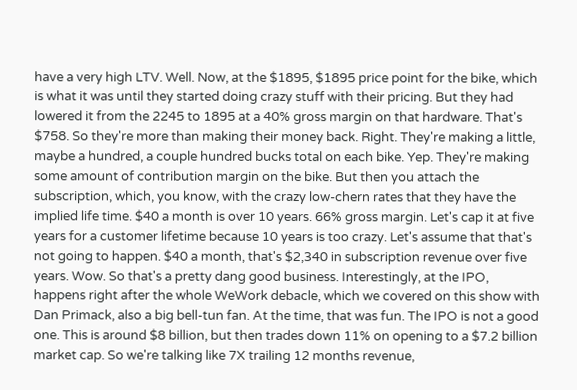have a very high LTV. Well. Now, at the $1895, $1895 price point for the bike, which is what it was until they started doing crazy stuff with their pricing. But they had lowered it from the 2245 to 1895 at a 40% gross margin on that hardware. That's $758. So they're more than making their money back. Right. They're making a little, maybe a hundred, a couple hundred bucks total on each bike. Yep. They're making some amount of contribution margin on the bike. But then you attach the subscription, which, you know, with the crazy low-chern rates that they have the implied life time. $40 a month is over 10 years. 66% gross margin. Let's cap it at five years for a customer lifetime because 10 years is too crazy. Let's assume that that's not going to happen. $40 a month, that's $2,340 in subscription revenue over five years. Wow. So that's a pretty dang good business. Interestingly, at the IPO, happens right after the whole WeWork debacle, which we covered on this show with Dan Primack, also a big bell-tun fan. At the time, that was fun. The IPO is not a good one. This is around $8 billion, but then trades down 11% on opening to a $7.2 billion market cap. So we're talking like 7X trailing 12 months revenue,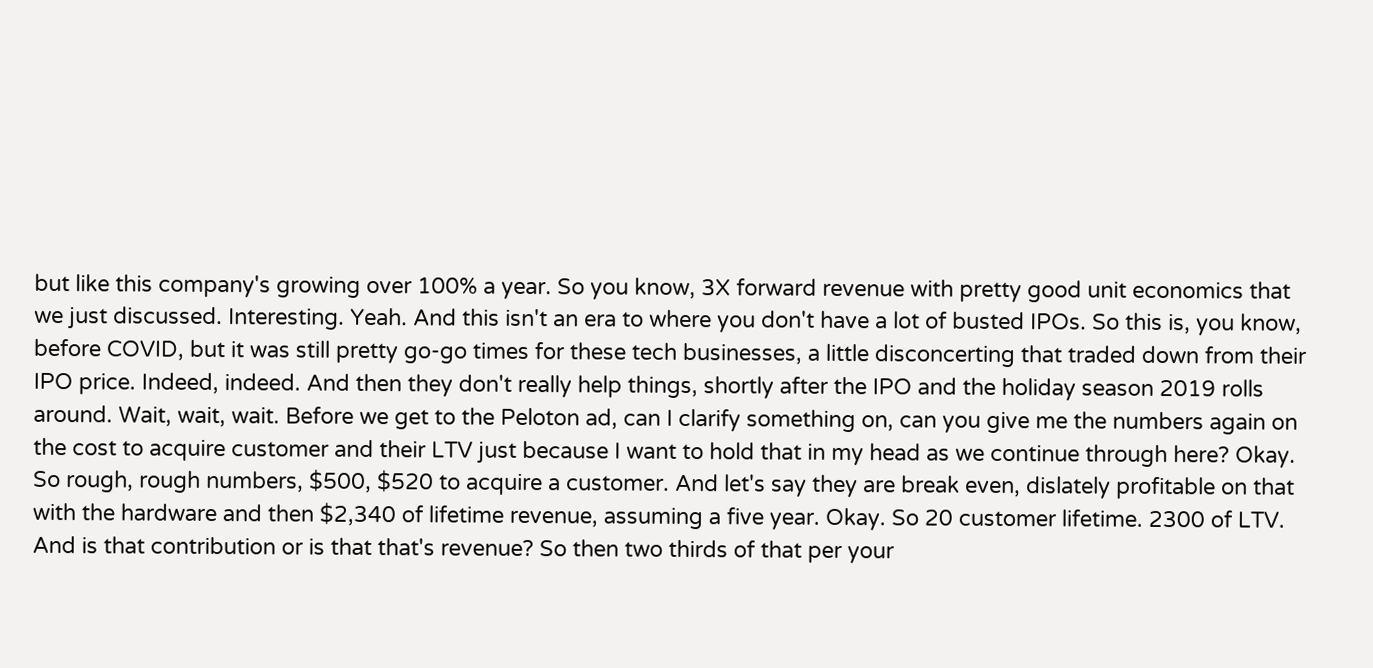but like this company's growing over 100% a year. So you know, 3X forward revenue with pretty good unit economics that we just discussed. Interesting. Yeah. And this isn't an era to where you don't have a lot of busted IPOs. So this is, you know, before COVID, but it was still pretty go-go times for these tech businesses, a little disconcerting that traded down from their IPO price. Indeed, indeed. And then they don't really help things, shortly after the IPO and the holiday season 2019 rolls around. Wait, wait, wait. Before we get to the Peloton ad, can I clarify something on, can you give me the numbers again on the cost to acquire customer and their LTV just because I want to hold that in my head as we continue through here? Okay. So rough, rough numbers, $500, $520 to acquire a customer. And let's say they are break even, dislately profitable on that with the hardware and then $2,340 of lifetime revenue, assuming a five year. Okay. So 20 customer lifetime. 2300 of LTV. And is that contribution or is that that's revenue? So then two thirds of that per your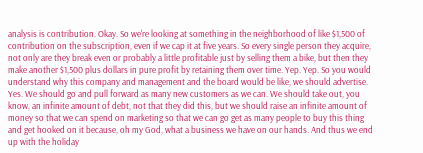analysis is contribution. Okay. So we're looking at something in the neighborhood of like $1,500 of contribution on the subscription, even if we cap it at five years. So every single person they acquire, not only are they break even or probably a little profitable just by selling them a bike, but then they make another $1,500 plus dollars in pure profit by retaining them over time. Yep. Yep. So you would understand why this company and management and the board would be like, we should advertise. Yes. We should go and pull forward as many new customers as we can. We should take out, you know, an infinite amount of debt, not that they did this, but we should raise an infinite amount of money so that we can spend on marketing so that we can go get as many people to buy this thing and get hooked on it because, oh my God, what a business we have on our hands. And thus we end up with the holiday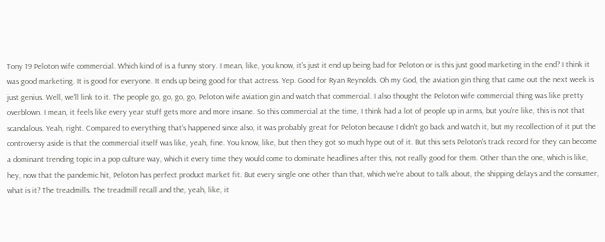Tony 19 Peloton wife commercial. Which kind of is a funny story. I mean, like, you know, it's just it end up being bad for Peloton or is this just good marketing in the end? I think it was good marketing. It is good for everyone. It ends up being good for that actress. Yep. Good for Ryan Reynolds. Oh my God, the aviation gin thing that came out the next week is just genius. Well, we'll link to it. The people go, go, go, go, Peloton wife aviation gin and watch that commercial. I also thought the Peloton wife commercial thing was like pretty overblown. I mean, it feels like every year stuff gets more and more insane. So this commercial at the time, I think had a lot of people up in arms, but you're like, this is not that scandalous. Yeah, right. Compared to everything that's happened since also, it was probably great for Peloton because I didn't go back and watch it, but my recollection of it put the controversy aside is that the commercial itself was like, yeah, fine. You know, like, but then they got so much hype out of it. But this sets Peloton's track record for they can become a dominant trending topic in a pop culture way, which it every time they would come to dominate headlines after this, not really good for them. Other than the one, which is like, hey, now that the pandemic hit, Peloton has perfect product market fit. But every single one other than that, which we're about to talk about, the shipping delays and the consumer, what is it? The treadmills. The treadmill recall and the, yeah, like, it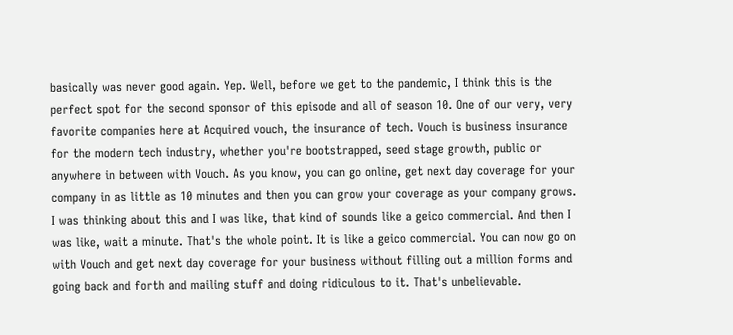basically was never good again. Yep. Well, before we get to the pandemic, I think this is the perfect spot for the second sponsor of this episode and all of season 10. One of our very, very favorite companies here at Acquired vouch, the insurance of tech. Vouch is business insurance for the modern tech industry, whether you're bootstrapped, seed stage growth, public or anywhere in between with Vouch. As you know, you can go online, get next day coverage for your company in as little as 10 minutes and then you can grow your coverage as your company grows. I was thinking about this and I was like, that kind of sounds like a geico commercial. And then I was like, wait a minute. That's the whole point. It is like a geico commercial. You can now go on with Vouch and get next day coverage for your business without filling out a million forms and going back and forth and mailing stuff and doing ridiculous to it. That's unbelievable.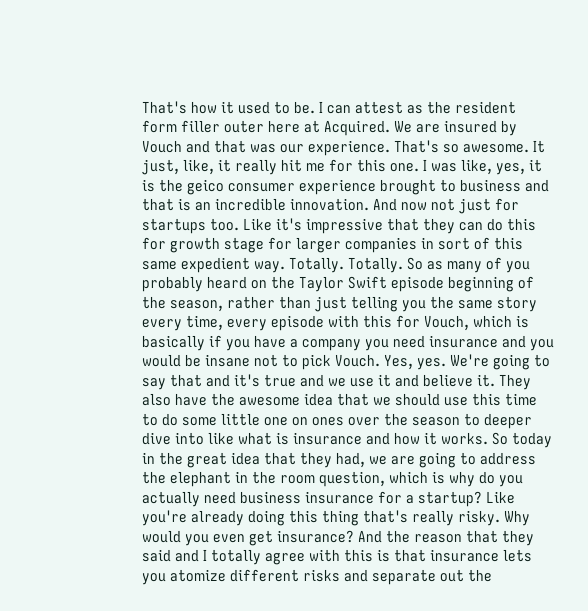That's how it used to be. I can attest as the resident form filler outer here at Acquired. We are insured by Vouch and that was our experience. That's so awesome. It just, like, it really hit me for this one. I was like, yes, it is the geico consumer experience brought to business and that is an incredible innovation. And now not just for startups too. Like it's impressive that they can do this for growth stage for larger companies in sort of this same expedient way. Totally. Totally. So as many of you probably heard on the Taylor Swift episode beginning of the season, rather than just telling you the same story every time, every episode with this for Vouch, which is basically if you have a company you need insurance and you would be insane not to pick Vouch. Yes, yes. We're going to say that and it's true and we use it and believe it. They also have the awesome idea that we should use this time to do some little one on ones over the season to deeper dive into like what is insurance and how it works. So today in the great idea that they had, we are going to address the elephant in the room question, which is why do you actually need business insurance for a startup? Like you're already doing this thing that's really risky. Why would you even get insurance? And the reason that they said and I totally agree with this is that insurance lets you atomize different risks and separate out the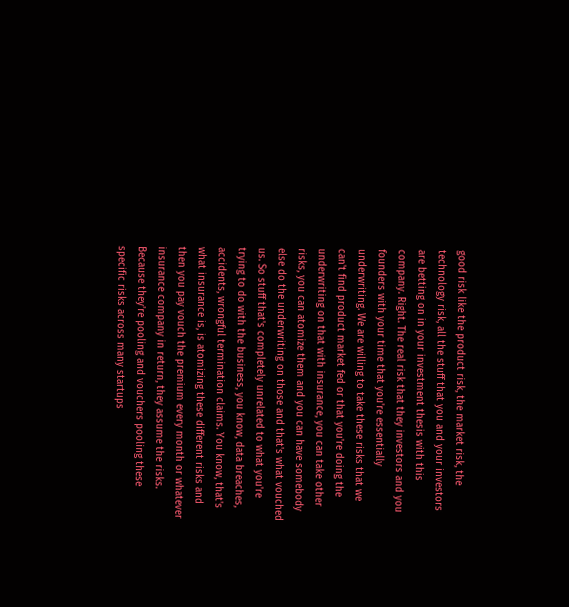good risk like the product risk, the market risk, the technology risk, all the stuff that you and your investors are betting on in your investment thesis with this company. Right. The real risk that they investors and you founders with your time that you're essentially underwriting. We are willing to take these risks that we can't find product market fed or that you're doing the underwriting on that with insurance, you can take other risks, you can atomize them and you can have somebody else do the underwriting on those and that's what vouched us. So stuff that's completely unrelated to what you're trying to do with the business, you know, data breaches, accidents, wrongful termination claims. You know, that's what insurance is, is atomizing these different risks and then you pay vouch the premium every month or whatever insurance company in return, they assume the risks. Because they're pooling and vouchers pooling these specific risks across many startups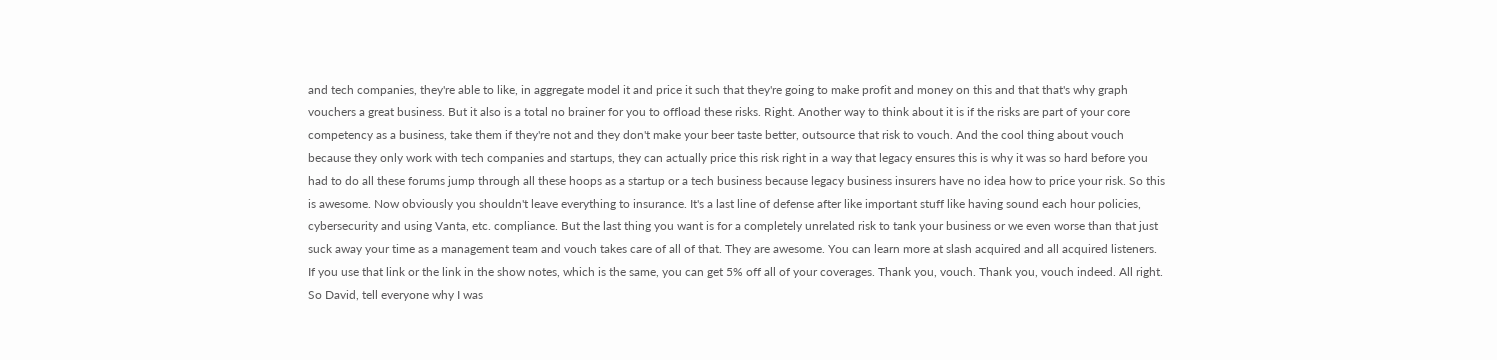and tech companies, they're able to like, in aggregate model it and price it such that they're going to make profit and money on this and that that's why graph vouchers a great business. But it also is a total no brainer for you to offload these risks. Right. Another way to think about it is if the risks are part of your core competency as a business, take them if they're not and they don't make your beer taste better, outsource that risk to vouch. And the cool thing about vouch because they only work with tech companies and startups, they can actually price this risk right in a way that legacy ensures this is why it was so hard before you had to do all these forums jump through all these hoops as a startup or a tech business because legacy business insurers have no idea how to price your risk. So this is awesome. Now obviously you shouldn't leave everything to insurance. It's a last line of defense after like important stuff like having sound each hour policies, cybersecurity and using Vanta, etc. compliance. But the last thing you want is for a completely unrelated risk to tank your business or we even worse than that just suck away your time as a management team and vouch takes care of all of that. They are awesome. You can learn more at slash acquired and all acquired listeners. If you use that link or the link in the show notes, which is the same, you can get 5% off all of your coverages. Thank you, vouch. Thank you, vouch indeed. All right. So David, tell everyone why I was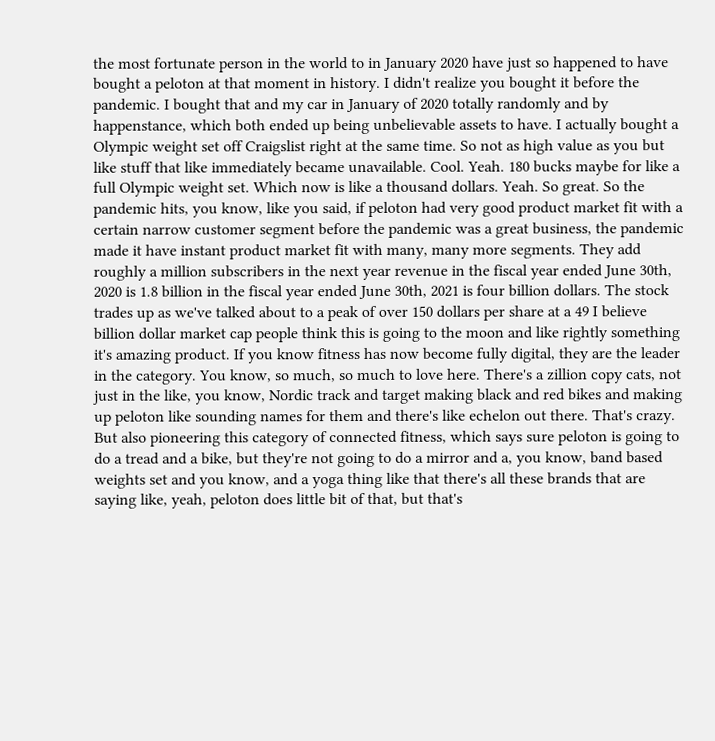the most fortunate person in the world to in January 2020 have just so happened to have bought a peloton at that moment in history. I didn't realize you bought it before the pandemic. I bought that and my car in January of 2020 totally randomly and by happenstance, which both ended up being unbelievable assets to have. I actually bought a Olympic weight set off Craigslist right at the same time. So not as high value as you but like stuff that like immediately became unavailable. Cool. Yeah. 180 bucks maybe for like a full Olympic weight set. Which now is like a thousand dollars. Yeah. So great. So the pandemic hits, you know, like you said, if peloton had very good product market fit with a certain narrow customer segment before the pandemic was a great business, the pandemic made it have instant product market fit with many, many more segments. They add roughly a million subscribers in the next year revenue in the fiscal year ended June 30th, 2020 is 1.8 billion in the fiscal year ended June 30th, 2021 is four billion dollars. The stock trades up as we've talked about to a peak of over 150 dollars per share at a 49 I believe billion dollar market cap people think this is going to the moon and like rightly something it's amazing product. If you know fitness has now become fully digital, they are the leader in the category. You know, so much, so much to love here. There's a zillion copy cats, not just in the like, you know, Nordic track and target making black and red bikes and making up peloton like sounding names for them and there's like echelon out there. That's crazy. But also pioneering this category of connected fitness, which says sure peloton is going to do a tread and a bike, but they're not going to do a mirror and a, you know, band based weights set and you know, and a yoga thing like that there's all these brands that are saying like, yeah, peloton does little bit of that, but that's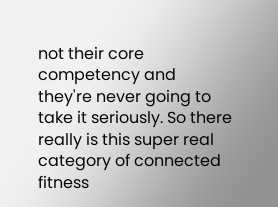not their core competency and they're never going to take it seriously. So there really is this super real category of connected fitness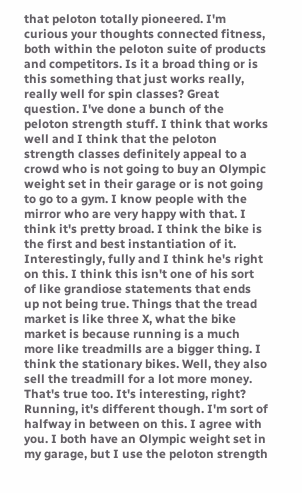that peloton totally pioneered. I'm curious your thoughts connected fitness, both within the peloton suite of products and competitors. Is it a broad thing or is this something that just works really, really well for spin classes? Great question. I've done a bunch of the peloton strength stuff. I think that works well and I think that the peloton strength classes definitely appeal to a crowd who is not going to buy an Olympic weight set in their garage or is not going to go to a gym. I know people with the mirror who are very happy with that. I think it's pretty broad. I think the bike is the first and best instantiation of it. Interestingly, fully and I think he's right on this. I think this isn't one of his sort of like grandiose statements that ends up not being true. Things that the tread market is like three X, what the bike market is because running is a much more like treadmills are a bigger thing. I think the stationary bikes. Well, they also sell the treadmill for a lot more money. That's true too. It's interesting, right? Running, it's different though. I'm sort of halfway in between on this. I agree with you. I both have an Olympic weight set in my garage, but I use the peloton strength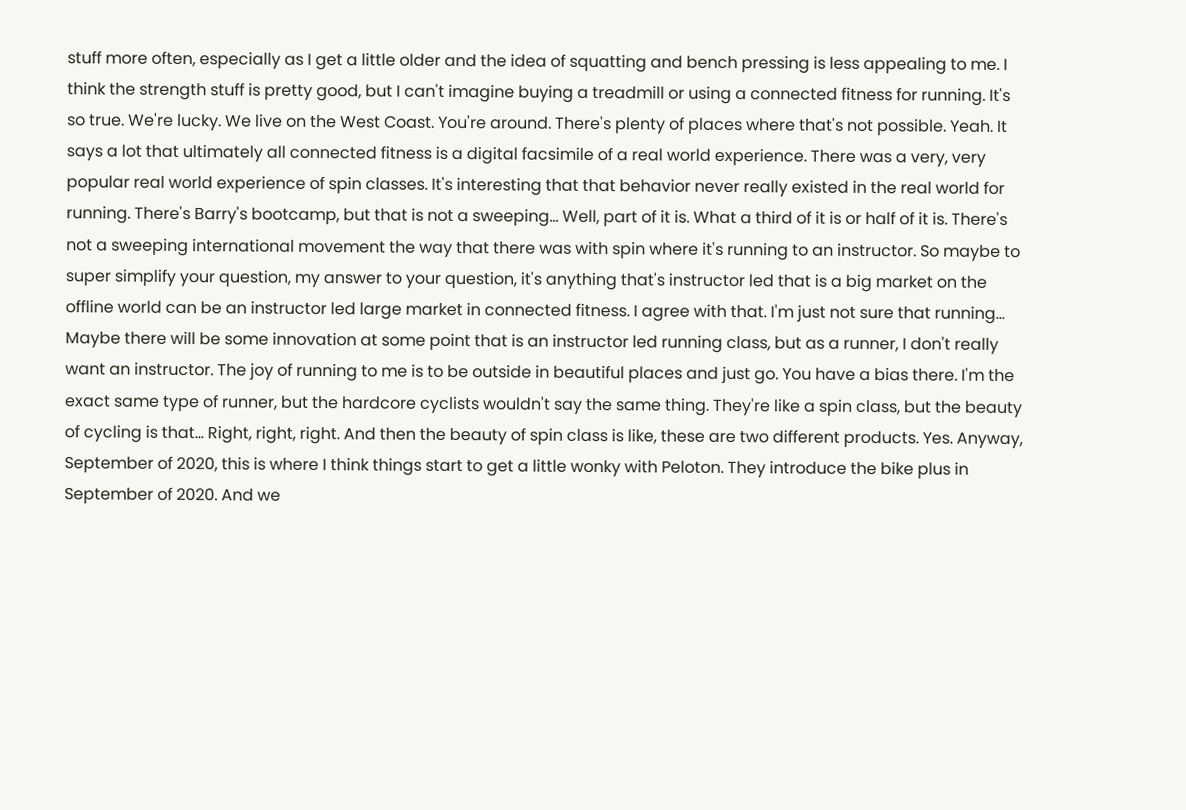stuff more often, especially as I get a little older and the idea of squatting and bench pressing is less appealing to me. I think the strength stuff is pretty good, but I can't imagine buying a treadmill or using a connected fitness for running. It's so true. We're lucky. We live on the West Coast. You're around. There's plenty of places where that's not possible. Yeah. It says a lot that ultimately all connected fitness is a digital facsimile of a real world experience. There was a very, very popular real world experience of spin classes. It's interesting that that behavior never really existed in the real world for running. There's Barry's bootcamp, but that is not a sweeping... Well, part of it is. What a third of it is or half of it is. There's not a sweeping international movement the way that there was with spin where it's running to an instructor. So maybe to super simplify your question, my answer to your question, it's anything that's instructor led that is a big market on the offline world can be an instructor led large market in connected fitness. I agree with that. I'm just not sure that running... Maybe there will be some innovation at some point that is an instructor led running class, but as a runner, I don't really want an instructor. The joy of running to me is to be outside in beautiful places and just go. You have a bias there. I'm the exact same type of runner, but the hardcore cyclists wouldn't say the same thing. They're like a spin class, but the beauty of cycling is that... Right, right, right. And then the beauty of spin class is like, these are two different products. Yes. Anyway, September of 2020, this is where I think things start to get a little wonky with Peloton. They introduce the bike plus in September of 2020. And we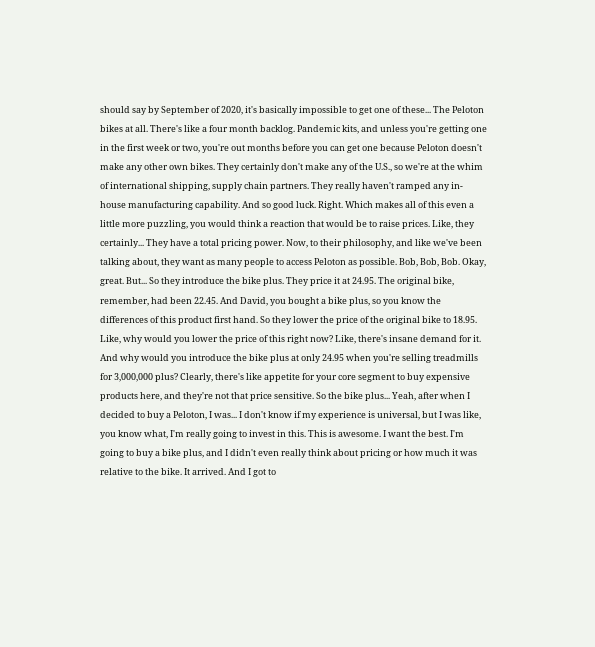should say by September of 2020, it's basically impossible to get one of these... The Peloton bikes at all. There's like a four month backlog. Pandemic kits, and unless you're getting one in the first week or two, you're out months before you can get one because Peloton doesn't make any other own bikes. They certainly don't make any of the U.S., so we're at the whim of international shipping, supply chain partners. They really haven't ramped any in-house manufacturing capability. And so good luck. Right. Which makes all of this even a little more puzzling, you would think a reaction that would be to raise prices. Like, they certainly... They have a total pricing power. Now, to their philosophy, and like we've been talking about, they want as many people to access Peloton as possible. Bob, Bob, Bob. Okay, great. But... So they introduce the bike plus. They price it at 24.95. The original bike, remember, had been 22.45. And David, you bought a bike plus, so you know the differences of this product first hand. So they lower the price of the original bike to 18.95. Like, why would you lower the price of this right now? Like, there's insane demand for it. And why would you introduce the bike plus at only 24.95 when you're selling treadmills for 3,000,000 plus? Clearly, there's like appetite for your core segment to buy expensive products here, and they're not that price sensitive. So the bike plus... Yeah, after when I decided to buy a Peloton, I was... I don't know if my experience is universal, but I was like, you know what, I'm really going to invest in this. This is awesome. I want the best. I'm going to buy a bike plus, and I didn't even really think about pricing or how much it was relative to the bike. It arrived. And I got to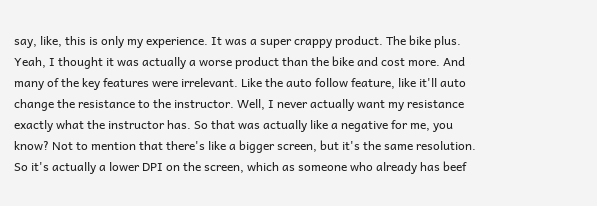say, like, this is only my experience. It was a super crappy product. The bike plus. Yeah, I thought it was actually a worse product than the bike and cost more. And many of the key features were irrelevant. Like the auto follow feature, like it'll auto change the resistance to the instructor. Well, I never actually want my resistance exactly what the instructor has. So that was actually like a negative for me, you know? Not to mention that there's like a bigger screen, but it's the same resolution. So it's actually a lower DPI on the screen, which as someone who already has beef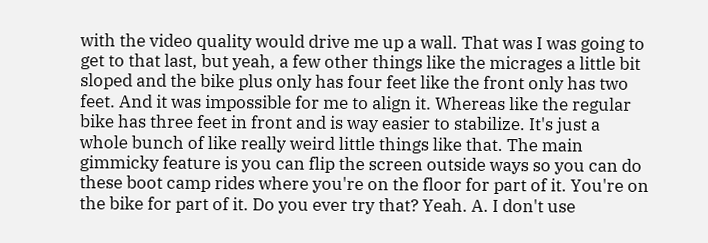with the video quality would drive me up a wall. That was I was going to get to that last, but yeah, a few other things like the micrages a little bit sloped and the bike plus only has four feet like the front only has two feet. And it was impossible for me to align it. Whereas like the regular bike has three feet in front and is way easier to stabilize. It's just a whole bunch of like really weird little things like that. The main gimmicky feature is you can flip the screen outside ways so you can do these boot camp rides where you're on the floor for part of it. You're on the bike for part of it. Do you ever try that? Yeah. A. I don't use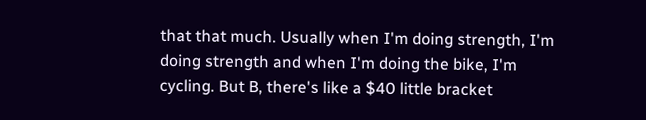that that much. Usually when I'm doing strength, I'm doing strength and when I'm doing the bike, I'm cycling. But B, there's like a $40 little bracket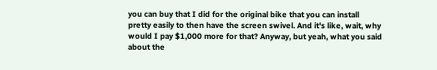you can buy that I did for the original bike that you can install pretty easily to then have the screen swivel. And it's like, wait, why would I pay $1,000 more for that? Anyway, but yeah, what you said about the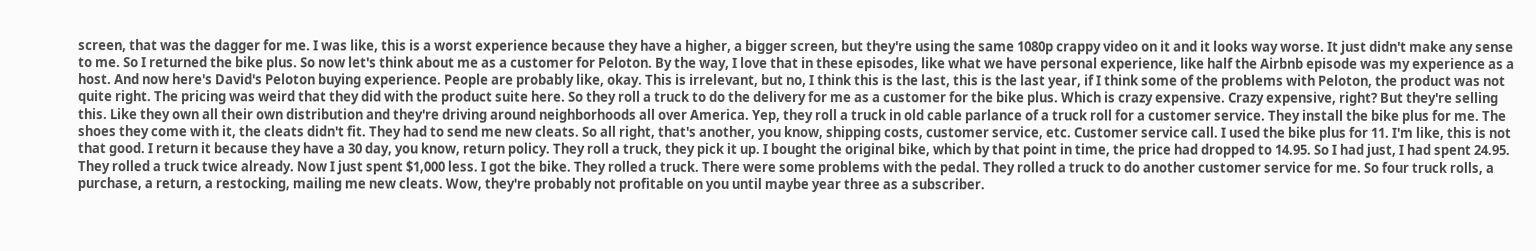screen, that was the dagger for me. I was like, this is a worst experience because they have a higher, a bigger screen, but they're using the same 1080p crappy video on it and it looks way worse. It just didn't make any sense to me. So I returned the bike plus. So now let's think about me as a customer for Peloton. By the way, I love that in these episodes, like what we have personal experience, like half the Airbnb episode was my experience as a host. And now here's David's Peloton buying experience. People are probably like, okay. This is irrelevant, but no, I think this is the last, this is the last year, if I think some of the problems with Peloton, the product was not quite right. The pricing was weird that they did with the product suite here. So they roll a truck to do the delivery for me as a customer for the bike plus. Which is crazy expensive. Crazy expensive, right? But they're selling this. Like they own all their own distribution and they're driving around neighborhoods all over America. Yep, they roll a truck in old cable parlance of a truck roll for a customer service. They install the bike plus for me. The shoes they come with it, the cleats didn't fit. They had to send me new cleats. So all right, that's another, you know, shipping costs, customer service, etc. Customer service call. I used the bike plus for 11. I'm like, this is not that good. I return it because they have a 30 day, you know, return policy. They roll a truck, they pick it up. I bought the original bike, which by that point in time, the price had dropped to 14.95. So I had just, I had spent 24.95. They rolled a truck twice already. Now I just spent $1,000 less. I got the bike. They rolled a truck. There were some problems with the pedal. They rolled a truck to do another customer service for me. So four truck rolls, a purchase, a return, a restocking, mailing me new cleats. Wow, they're probably not profitable on you until maybe year three as a subscriber.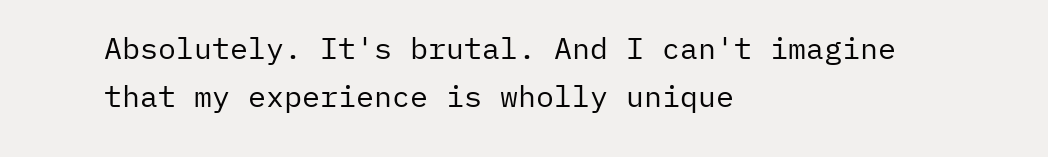Absolutely. It's brutal. And I can't imagine that my experience is wholly unique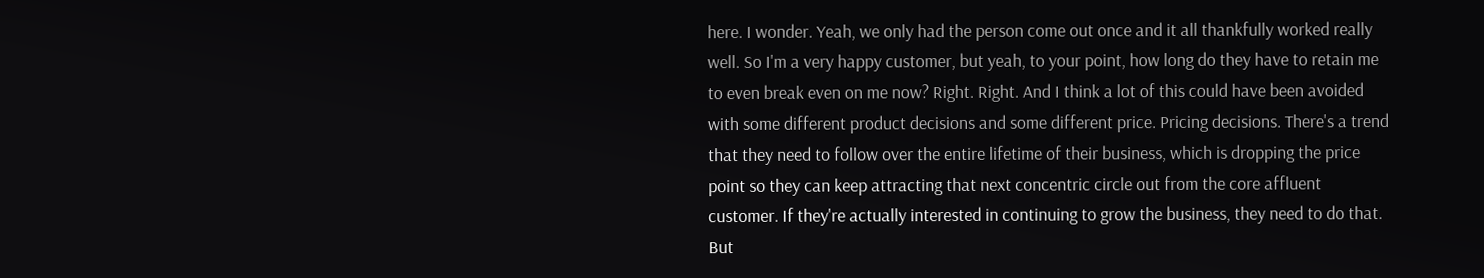here. I wonder. Yeah, we only had the person come out once and it all thankfully worked really well. So I'm a very happy customer, but yeah, to your point, how long do they have to retain me to even break even on me now? Right. Right. And I think a lot of this could have been avoided with some different product decisions and some different price. Pricing decisions. There's a trend that they need to follow over the entire lifetime of their business, which is dropping the price point so they can keep attracting that next concentric circle out from the core affluent customer. If they're actually interested in continuing to grow the business, they need to do that. But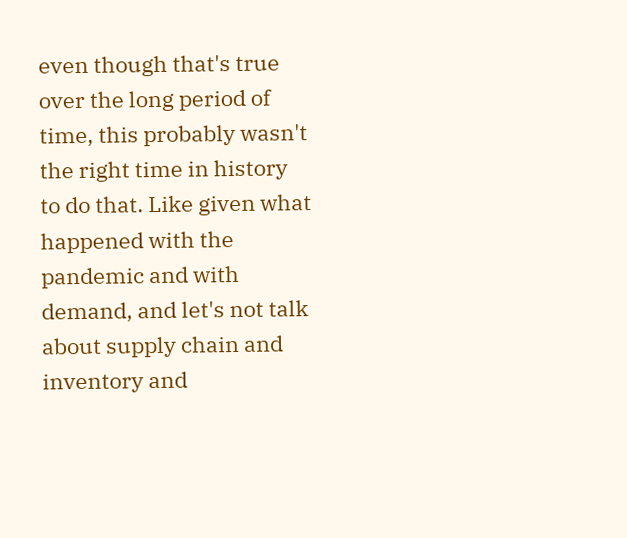even though that's true over the long period of time, this probably wasn't the right time in history to do that. Like given what happened with the pandemic and with demand, and let's not talk about supply chain and inventory and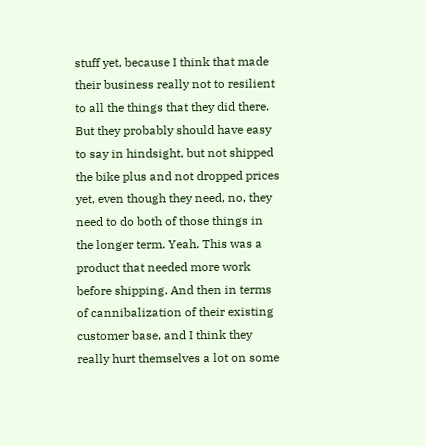stuff yet, because I think that made their business really not to resilient to all the things that they did there. But they probably should have easy to say in hindsight, but not shipped the bike plus and not dropped prices yet, even though they need, no, they need to do both of those things in the longer term. Yeah. This was a product that needed more work before shipping. And then in terms of cannibalization of their existing customer base, and I think they really hurt themselves a lot on some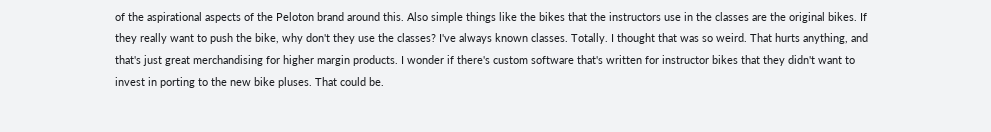of the aspirational aspects of the Peloton brand around this. Also simple things like the bikes that the instructors use in the classes are the original bikes. If they really want to push the bike, why don't they use the classes? I've always known classes. Totally. I thought that was so weird. That hurts anything, and that's just great merchandising for higher margin products. I wonder if there's custom software that's written for instructor bikes that they didn't want to invest in porting to the new bike pluses. That could be.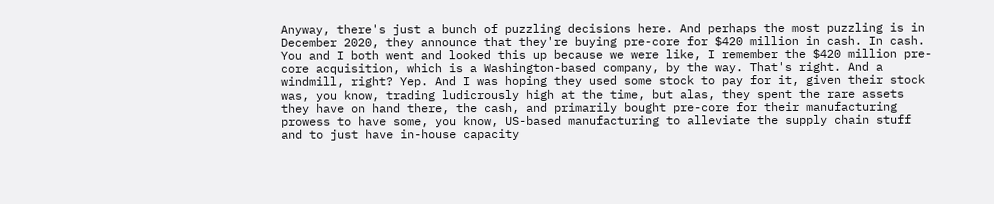Anyway, there's just a bunch of puzzling decisions here. And perhaps the most puzzling is in December 2020, they announce that they're buying pre-core for $420 million in cash. In cash. You and I both went and looked this up because we were like, I remember the $420 million pre-core acquisition, which is a Washington-based company, by the way. That's right. And a windmill, right? Yep. And I was hoping they used some stock to pay for it, given their stock was, you know, trading ludicrously high at the time, but alas, they spent the rare assets they have on hand there, the cash, and primarily bought pre-core for their manufacturing prowess to have some, you know, US-based manufacturing to alleviate the supply chain stuff and to just have in-house capacity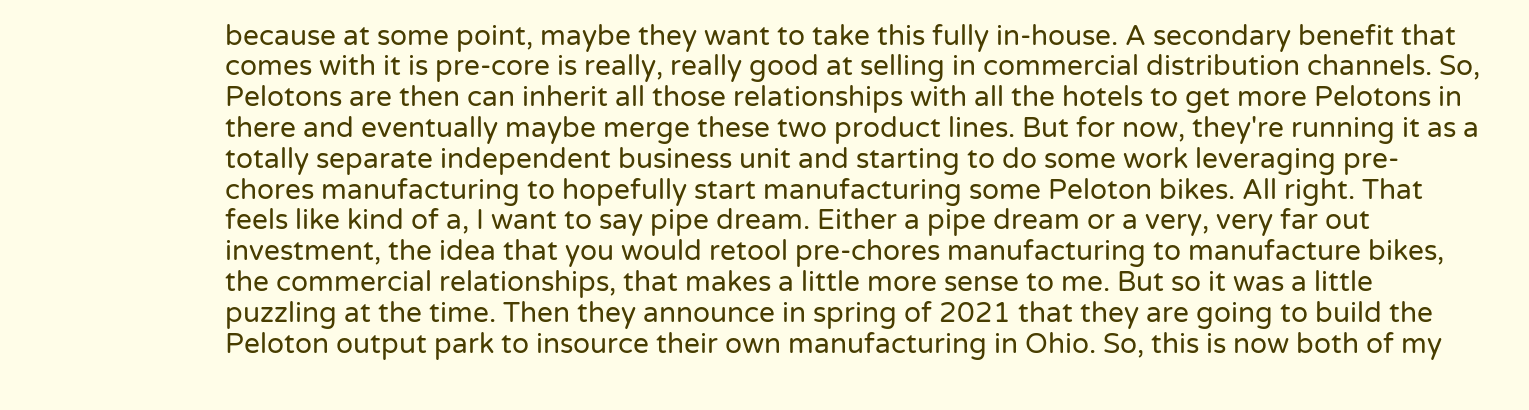because at some point, maybe they want to take this fully in-house. A secondary benefit that comes with it is pre-core is really, really good at selling in commercial distribution channels. So, Pelotons are then can inherit all those relationships with all the hotels to get more Pelotons in there and eventually maybe merge these two product lines. But for now, they're running it as a totally separate independent business unit and starting to do some work leveraging pre-chores manufacturing to hopefully start manufacturing some Peloton bikes. All right. That feels like kind of a, I want to say pipe dream. Either a pipe dream or a very, very far out investment, the idea that you would retool pre-chores manufacturing to manufacture bikes, the commercial relationships, that makes a little more sense to me. But so it was a little puzzling at the time. Then they announce in spring of 2021 that they are going to build the Peloton output park to insource their own manufacturing in Ohio. So, this is now both of my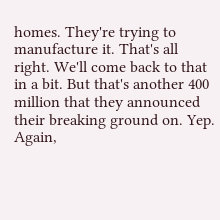homes. They're trying to manufacture it. That's all right. We'll come back to that in a bit. But that's another 400 million that they announced their breaking ground on. Yep. Again,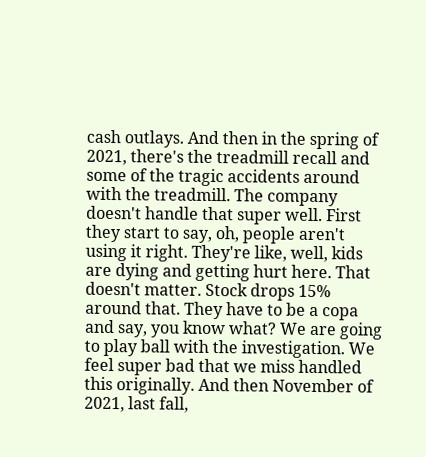cash outlays. And then in the spring of 2021, there's the treadmill recall and some of the tragic accidents around with the treadmill. The company doesn't handle that super well. First they start to say, oh, people aren't using it right. They're like, well, kids are dying and getting hurt here. That doesn't matter. Stock drops 15% around that. They have to be a copa and say, you know what? We are going to play ball with the investigation. We feel super bad that we miss handled this originally. And then November of 2021, last fall,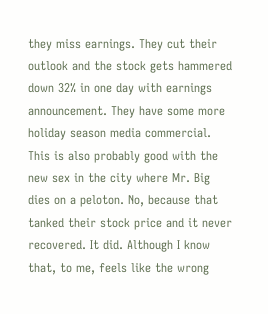they miss earnings. They cut their outlook and the stock gets hammered down 32% in one day with earnings announcement. They have some more holiday season media commercial. This is also probably good with the new sex in the city where Mr. Big dies on a peloton. No, because that tanked their stock price and it never recovered. It did. Although I know that, to me, feels like the wrong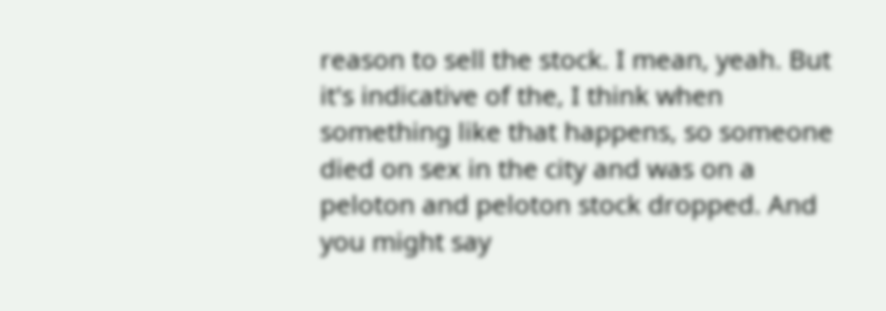reason to sell the stock. I mean, yeah. But it's indicative of the, I think when something like that happens, so someone died on sex in the city and was on a peloton and peloton stock dropped. And you might say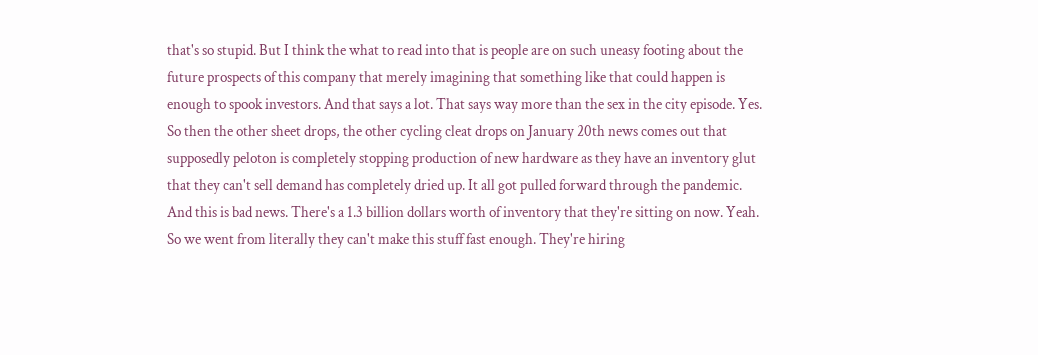that's so stupid. But I think the what to read into that is people are on such uneasy footing about the future prospects of this company that merely imagining that something like that could happen is enough to spook investors. And that says a lot. That says way more than the sex in the city episode. Yes. So then the other sheet drops, the other cycling cleat drops on January 20th news comes out that supposedly peloton is completely stopping production of new hardware as they have an inventory glut that they can't sell demand has completely dried up. It all got pulled forward through the pandemic. And this is bad news. There's a 1.3 billion dollars worth of inventory that they're sitting on now. Yeah. So we went from literally they can't make this stuff fast enough. They're hiring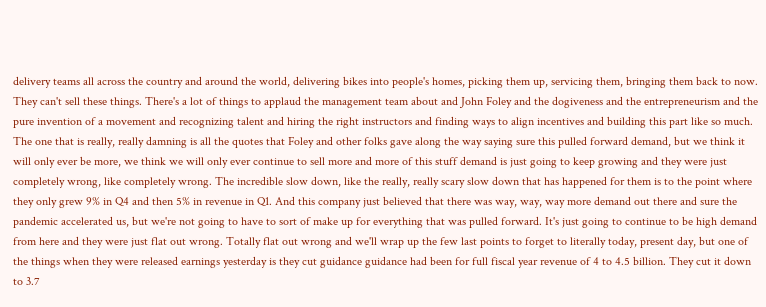delivery teams all across the country and around the world, delivering bikes into people's homes, picking them up, servicing them, bringing them back to now. They can't sell these things. There's a lot of things to applaud the management team about and John Foley and the dogiveness and the entrepreneurism and the pure invention of a movement and recognizing talent and hiring the right instructors and finding ways to align incentives and building this part like so much. The one that is really, really damning is all the quotes that Foley and other folks gave along the way saying sure this pulled forward demand, but we think it will only ever be more, we think we will only ever continue to sell more and more of this stuff demand is just going to keep growing and they were just completely wrong, like completely wrong. The incredible slow down, like the really, really scary slow down that has happened for them is to the point where they only grew 9% in Q4 and then 5% in revenue in Q1. And this company just believed that there was way, way, way more demand out there and sure the pandemic accelerated us, but we're not going to have to sort of make up for everything that was pulled forward. It's just going to continue to be high demand from here and they were just flat out wrong. Totally flat out wrong and we'll wrap up the few last points to forget to literally today, present day, but one of the things when they were released earnings yesterday is they cut guidance guidance had been for full fiscal year revenue of 4 to 4.5 billion. They cut it down to 3.7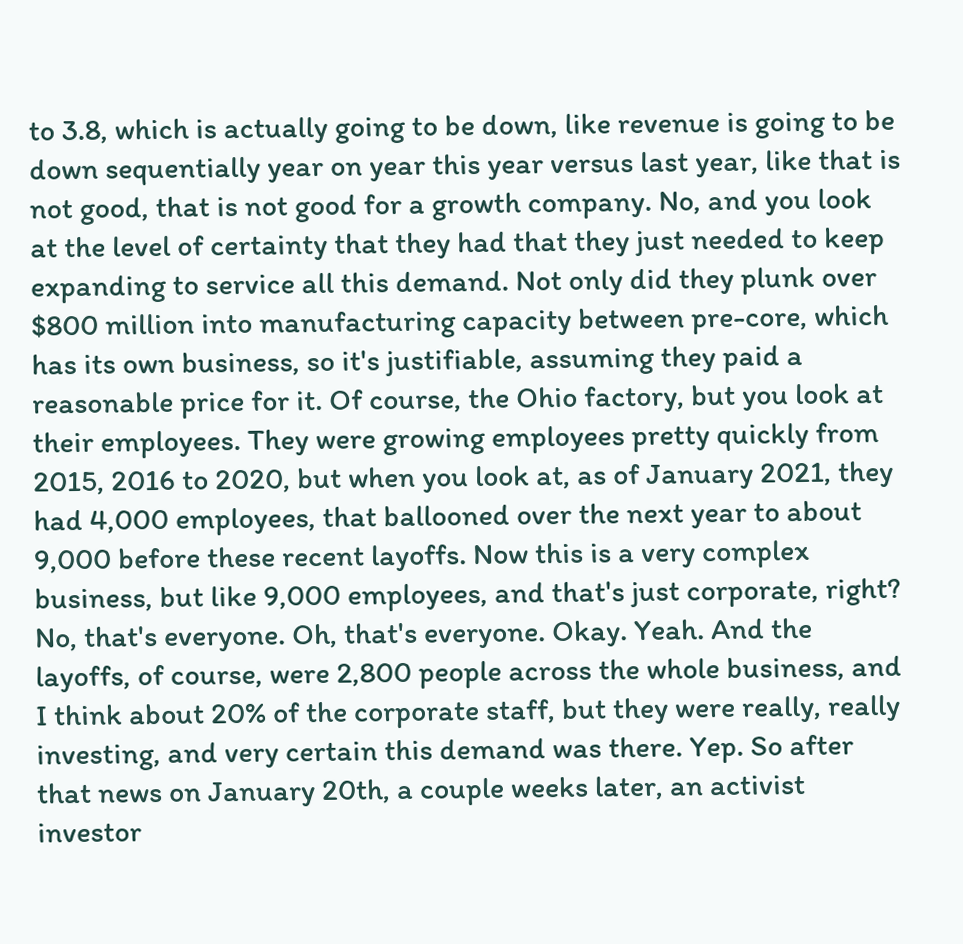to 3.8, which is actually going to be down, like revenue is going to be down sequentially year on year this year versus last year, like that is not good, that is not good for a growth company. No, and you look at the level of certainty that they had that they just needed to keep expanding to service all this demand. Not only did they plunk over $800 million into manufacturing capacity between pre-core, which has its own business, so it's justifiable, assuming they paid a reasonable price for it. Of course, the Ohio factory, but you look at their employees. They were growing employees pretty quickly from 2015, 2016 to 2020, but when you look at, as of January 2021, they had 4,000 employees, that ballooned over the next year to about 9,000 before these recent layoffs. Now this is a very complex business, but like 9,000 employees, and that's just corporate, right? No, that's everyone. Oh, that's everyone. Okay. Yeah. And the layoffs, of course, were 2,800 people across the whole business, and I think about 20% of the corporate staff, but they were really, really investing, and very certain this demand was there. Yep. So after that news on January 20th, a couple weeks later, an activist investor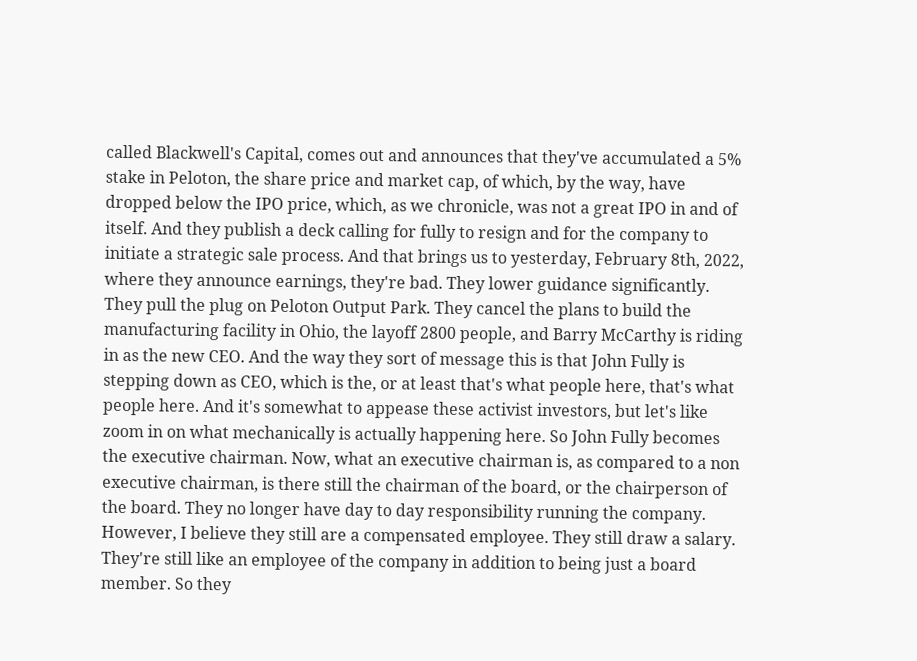called Blackwell's Capital, comes out and announces that they've accumulated a 5% stake in Peloton, the share price and market cap, of which, by the way, have dropped below the IPO price, which, as we chronicle, was not a great IPO in and of itself. And they publish a deck calling for fully to resign and for the company to initiate a strategic sale process. And that brings us to yesterday, February 8th, 2022, where they announce earnings, they're bad. They lower guidance significantly. They pull the plug on Peloton Output Park. They cancel the plans to build the manufacturing facility in Ohio, the layoff 2800 people, and Barry McCarthy is riding in as the new CEO. And the way they sort of message this is that John Fully is stepping down as CEO, which is the, or at least that's what people here, that's what people here. And it's somewhat to appease these activist investors, but let's like zoom in on what mechanically is actually happening here. So John Fully becomes the executive chairman. Now, what an executive chairman is, as compared to a non executive chairman, is there still the chairman of the board, or the chairperson of the board. They no longer have day to day responsibility running the company. However, I believe they still are a compensated employee. They still draw a salary. They're still like an employee of the company in addition to being just a board member. So they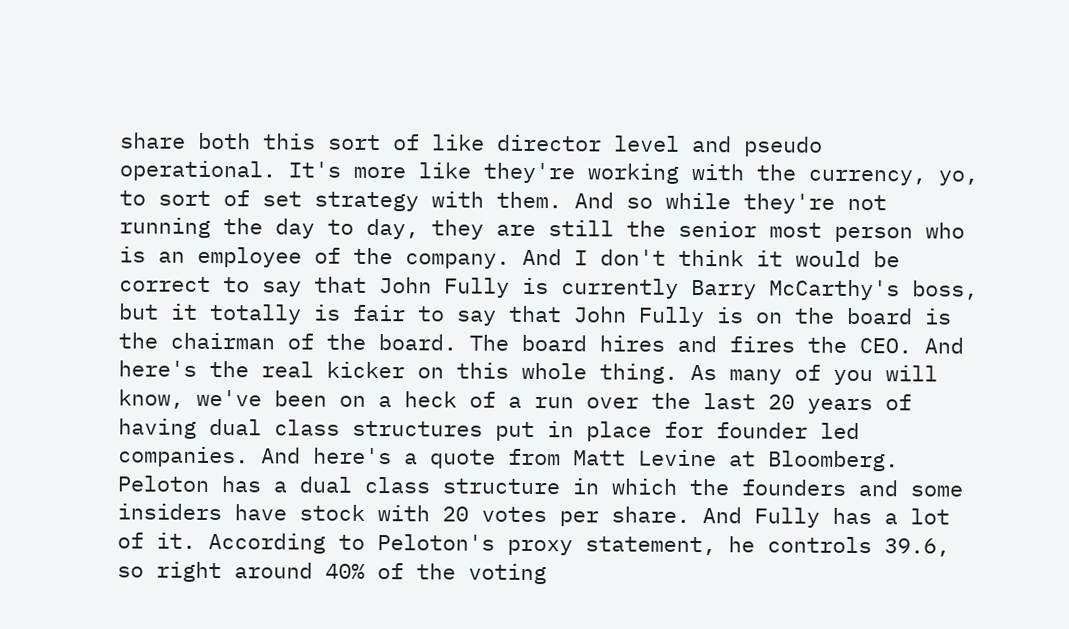share both this sort of like director level and pseudo operational. It's more like they're working with the currency, yo, to sort of set strategy with them. And so while they're not running the day to day, they are still the senior most person who is an employee of the company. And I don't think it would be correct to say that John Fully is currently Barry McCarthy's boss, but it totally is fair to say that John Fully is on the board is the chairman of the board. The board hires and fires the CEO. And here's the real kicker on this whole thing. As many of you will know, we've been on a heck of a run over the last 20 years of having dual class structures put in place for founder led companies. And here's a quote from Matt Levine at Bloomberg. Peloton has a dual class structure in which the founders and some insiders have stock with 20 votes per share. And Fully has a lot of it. According to Peloton's proxy statement, he controls 39.6, so right around 40% of the voting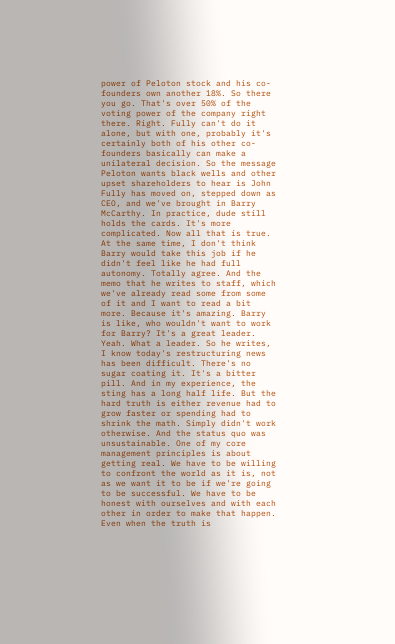power of Peloton stock and his co-founders own another 18%. So there you go. That's over 50% of the voting power of the company right there. Right. Fully can't do it alone, but with one, probably it's certainly both of his other co-founders basically can make a unilateral decision. So the message Peloton wants black wells and other upset shareholders to hear is John Fully has moved on, stepped down as CEO, and we've brought in Barry McCarthy. In practice, dude still holds the cards. It's more complicated. Now all that is true. At the same time, I don't think Barry would take this job if he didn't feel like he had full autonomy. Totally agree. And the memo that he writes to staff, which we've already read some from some of it and I want to read a bit more. Because it's amazing. Barry is like, who wouldn't want to work for Barry? It's a great leader. Yeah. What a leader. So he writes, I know today's restructuring news has been difficult. There's no sugar coating it. It's a bitter pill. And in my experience, the sting has a long half life. But the hard truth is either revenue had to grow faster or spending had to shrink the math. Simply didn't work otherwise. And the status quo was unsustainable. One of my core management principles is about getting real. We have to be willing to confront the world as it is, not as we want it to be if we're going to be successful. We have to be honest with ourselves and with each other in order to make that happen. Even when the truth is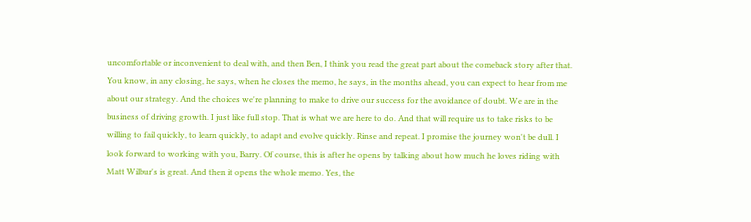uncomfortable or inconvenient to deal with, and then Ben, I think you read the great part about the comeback story after that. You know, in any closing, he says, when he closes the memo, he says, in the months ahead, you can expect to hear from me about our strategy. And the choices we're planning to make to drive our success for the avoidance of doubt. We are in the business of driving growth. I just like full stop. That is what we are here to do. And that will require us to take risks to be willing to fail quickly, to learn quickly, to adapt and evolve quickly. Rinse and repeat. I promise the journey won't be dull. I look forward to working with you, Barry. Of course, this is after he opens by talking about how much he loves riding with Matt Wilbur's is great. And then it opens the whole memo. Yes, the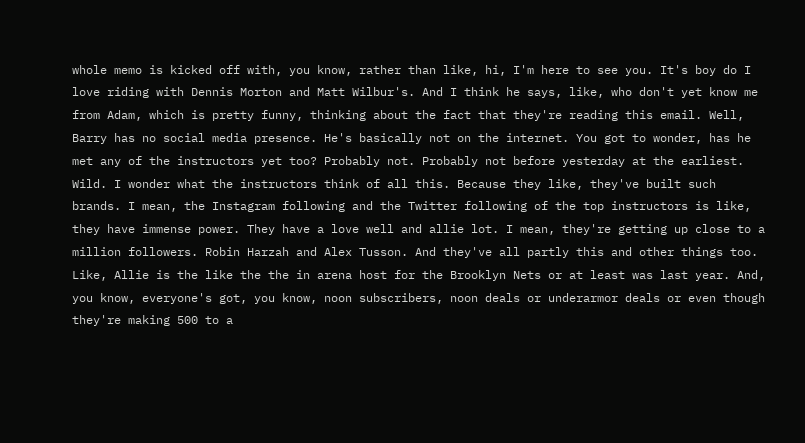whole memo is kicked off with, you know, rather than like, hi, I'm here to see you. It's boy do I love riding with Dennis Morton and Matt Wilbur's. And I think he says, like, who don't yet know me from Adam, which is pretty funny, thinking about the fact that they're reading this email. Well, Barry has no social media presence. He's basically not on the internet. You got to wonder, has he met any of the instructors yet too? Probably not. Probably not before yesterday at the earliest. Wild. I wonder what the instructors think of all this. Because they like, they've built such brands. I mean, the Instagram following and the Twitter following of the top instructors is like, they have immense power. They have a love well and allie lot. I mean, they're getting up close to a million followers. Robin Harzah and Alex Tusson. And they've all partly this and other things too. Like, Allie is the like the the in arena host for the Brooklyn Nets or at least was last year. And, you know, everyone's got, you know, noon subscribers, noon deals or underarmor deals or even though they're making 500 to a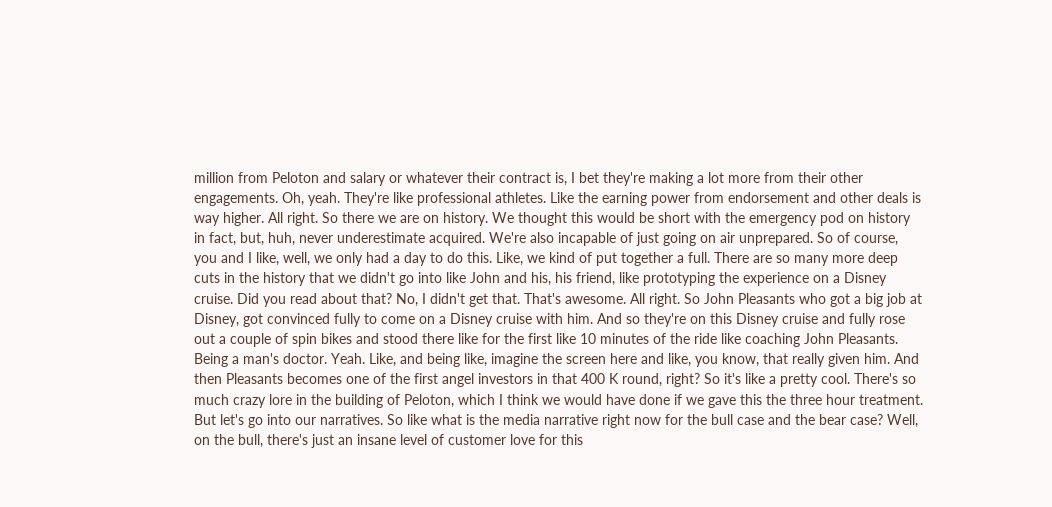million from Peloton and salary or whatever their contract is, I bet they're making a lot more from their other engagements. Oh, yeah. They're like professional athletes. Like the earning power from endorsement and other deals is way higher. All right. So there we are on history. We thought this would be short with the emergency pod on history in fact, but, huh, never underestimate acquired. We're also incapable of just going on air unprepared. So of course, you and I like, well, we only had a day to do this. Like, we kind of put together a full. There are so many more deep cuts in the history that we didn't go into like John and his, his friend, like prototyping the experience on a Disney cruise. Did you read about that? No, I didn't get that. That's awesome. All right. So John Pleasants who got a big job at Disney, got convinced fully to come on a Disney cruise with him. And so they're on this Disney cruise and fully rose out a couple of spin bikes and stood there like for the first like 10 minutes of the ride like coaching John Pleasants. Being a man's doctor. Yeah. Like, and being like, imagine the screen here and like, you know, that really given him. And then Pleasants becomes one of the first angel investors in that 400 K round, right? So it's like a pretty cool. There's so much crazy lore in the building of Peloton, which I think we would have done if we gave this the three hour treatment. But let's go into our narratives. So like what is the media narrative right now for the bull case and the bear case? Well, on the bull, there's just an insane level of customer love for this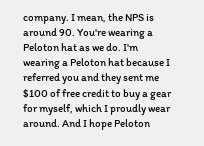company. I mean, the NPS is around 90. You're wearing a Peloton hat as we do. I'm wearing a Peloton hat because I referred you and they sent me $100 of free credit to buy a gear for myself, which I proudly wear around. And I hope Peloton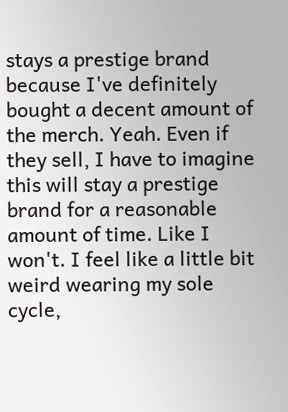stays a prestige brand because I've definitely bought a decent amount of the merch. Yeah. Even if they sell, I have to imagine this will stay a prestige brand for a reasonable amount of time. Like I won't. I feel like a little bit weird wearing my sole cycle,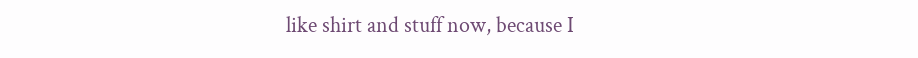like shirt and stuff now, because I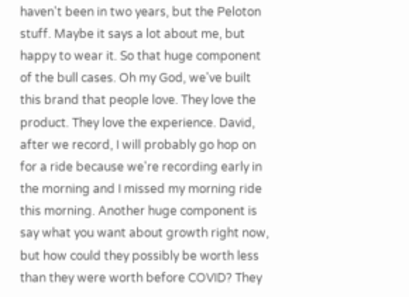haven't been in two years, but the Peloton stuff. Maybe it says a lot about me, but happy to wear it. So that huge component of the bull cases. Oh my God, we've built this brand that people love. They love the product. They love the experience. David, after we record, I will probably go hop on for a ride because we're recording early in the morning and I missed my morning ride this morning. Another huge component is say what you want about growth right now, but how could they possibly be worth less than they were worth before COVID? They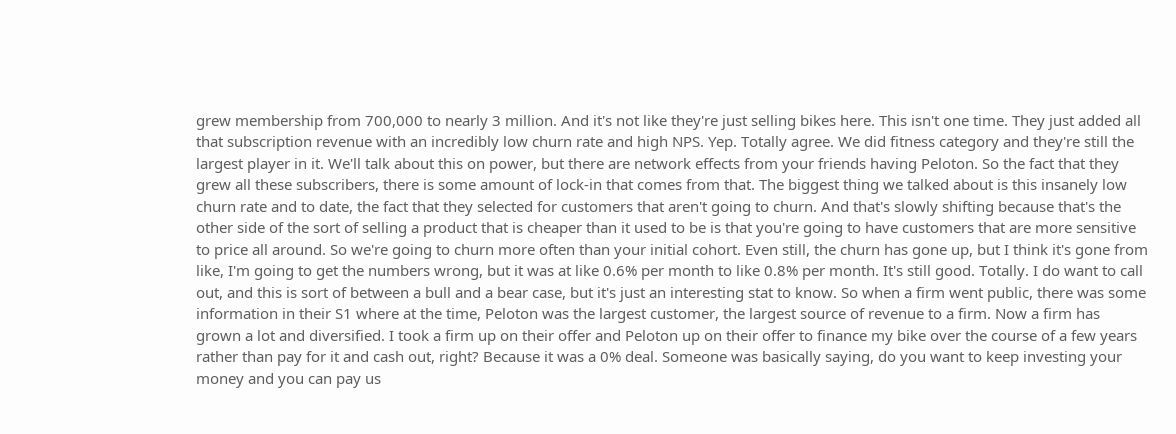grew membership from 700,000 to nearly 3 million. And it's not like they're just selling bikes here. This isn't one time. They just added all that subscription revenue with an incredibly low churn rate and high NPS. Yep. Totally agree. We did fitness category and they're still the largest player in it. We'll talk about this on power, but there are network effects from your friends having Peloton. So the fact that they grew all these subscribers, there is some amount of lock-in that comes from that. The biggest thing we talked about is this insanely low churn rate and to date, the fact that they selected for customers that aren't going to churn. And that's slowly shifting because that's the other side of the sort of selling a product that is cheaper than it used to be is that you're going to have customers that are more sensitive to price all around. So we're going to churn more often than your initial cohort. Even still, the churn has gone up, but I think it's gone from like, I'm going to get the numbers wrong, but it was at like 0.6% per month to like 0.8% per month. It's still good. Totally. I do want to call out, and this is sort of between a bull and a bear case, but it's just an interesting stat to know. So when a firm went public, there was some information in their S1 where at the time, Peloton was the largest customer, the largest source of revenue to a firm. Now a firm has grown a lot and diversified. I took a firm up on their offer and Peloton up on their offer to finance my bike over the course of a few years rather than pay for it and cash out, right? Because it was a 0% deal. Someone was basically saying, do you want to keep investing your money and you can pay us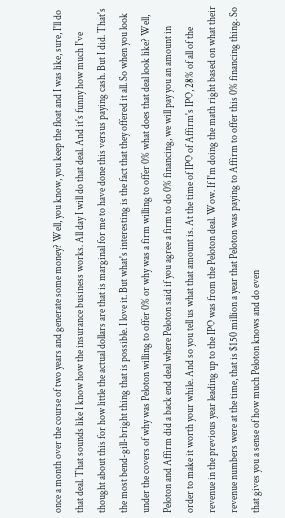once a month over the course of two years and generate some money? Well, you know, you keep the float and I was like, sure, I'll do that deal. That sounds like I know how the insurance business works. All day I will do that deal. And it's funny how much I've thought about this for how little the actual dollars are that is marginal for me to have done this versus paying cash. But I did. That's the most bend-gill-bright thing that is possible. I love it. But what's interesting is the fact that they offered it all. So when you look under the covers of why was Peloton willing to offer 0% or why was a firm willing to offer 0% what does that deal look like? Well, Peloton and Affirm did a back end deal where Peloton said if you agree a firm to do 0% financing, we will pay you an amount in order to make it worth your while. And so you tell us what that amount is. At the time of IPO of Affirm's IPO, 28% of all of the revenue in the previous year leading up to the IPO was from the Peloton deal. Wow. If I'm doing the math right based on what their revenue numbers were at the time, that is $150 million a year that Peloton was paying to Affirm to offer this 0% financing thing. So that gives you a sense of how much Peloton knows and do even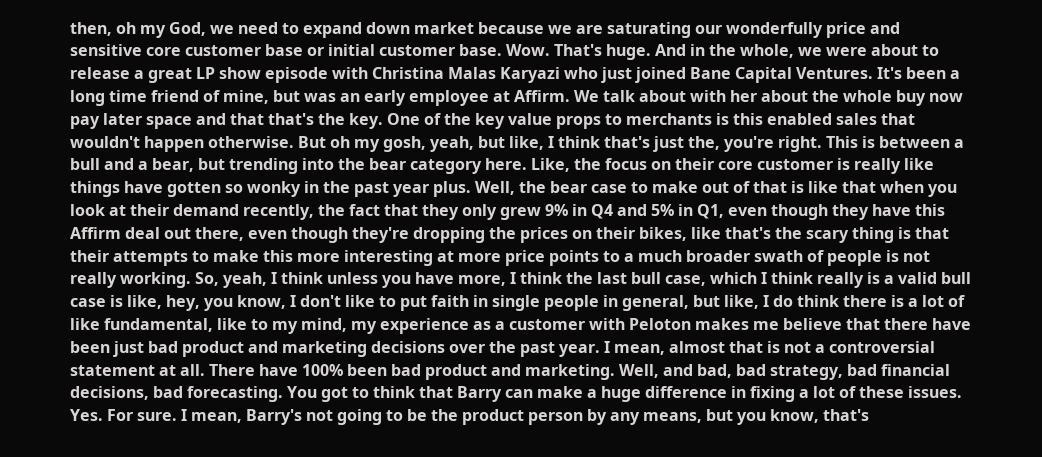then, oh my God, we need to expand down market because we are saturating our wonderfully price and sensitive core customer base or initial customer base. Wow. That's huge. And in the whole, we were about to release a great LP show episode with Christina Malas Karyazi who just joined Bane Capital Ventures. It's been a long time friend of mine, but was an early employee at Affirm. We talk about with her about the whole buy now pay later space and that that's the key. One of the key value props to merchants is this enabled sales that wouldn't happen otherwise. But oh my gosh, yeah, but like, I think that's just the, you're right. This is between a bull and a bear, but trending into the bear category here. Like, the focus on their core customer is really like things have gotten so wonky in the past year plus. Well, the bear case to make out of that is like that when you look at their demand recently, the fact that they only grew 9% in Q4 and 5% in Q1, even though they have this Affirm deal out there, even though they're dropping the prices on their bikes, like that's the scary thing is that their attempts to make this more interesting at more price points to a much broader swath of people is not really working. So, yeah, I think unless you have more, I think the last bull case, which I think really is a valid bull case is like, hey, you know, I don't like to put faith in single people in general, but like, I do think there is a lot of like fundamental, like to my mind, my experience as a customer with Peloton makes me believe that there have been just bad product and marketing decisions over the past year. I mean, almost that is not a controversial statement at all. There have 100% been bad product and marketing. Well, and bad, bad strategy, bad financial decisions, bad forecasting. You got to think that Barry can make a huge difference in fixing a lot of these issues. Yes. For sure. I mean, Barry's not going to be the product person by any means, but you know, that's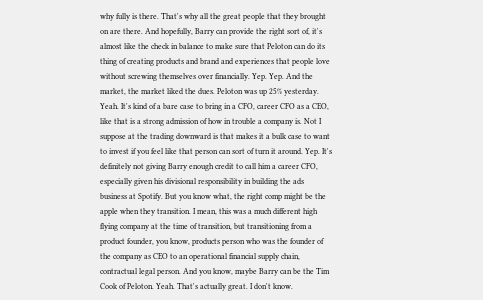why fully is there. That's why all the great people that they brought on are there. And hopefully, Barry can provide the right sort of, it's almost like the check in balance to make sure that Peloton can do its thing of creating products and brand and experiences that people love without screwing themselves over financially. Yep. Yep. And the market, the market liked the dues. Peloton was up 25% yesterday. Yeah. It's kind of a bare case to bring in a CFO, career CFO as a CEO, like that is a strong admission of how in trouble a company is. Not I suppose at the trading downward is that makes it a bulk case to want to invest if you feel like that person can sort of turn it around. Yep. It's definitely not giving Barry enough credit to call him a career CFO, especially given his divisional responsibility in building the ads business at Spotify. But you know what, the right comp might be the apple when they transition. I mean, this was a much different high flying company at the time of transition, but transitioning from a product founder, you know, products person who was the founder of the company as CEO to an operational financial supply chain, contractual legal person. And you know, maybe Barry can be the Tim Cook of Peloton. Yeah. That's actually great. I don't know.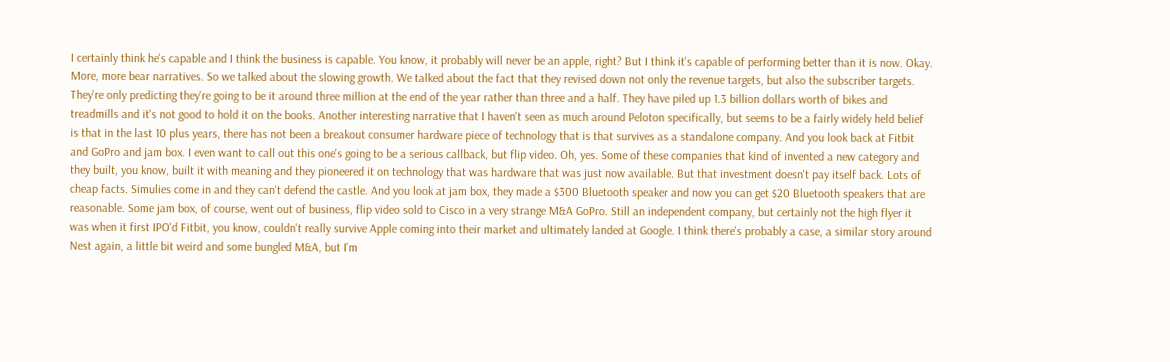I certainly think he's capable and I think the business is capable. You know, it probably will never be an apple, right? But I think it's capable of performing better than it is now. Okay. More, more bear narratives. So we talked about the slowing growth. We talked about the fact that they revised down not only the revenue targets, but also the subscriber targets. They're only predicting they're going to be it around three million at the end of the year rather than three and a half. They have piled up 1.3 billion dollars worth of bikes and treadmills and it's not good to hold it on the books. Another interesting narrative that I haven't seen as much around Peloton specifically, but seems to be a fairly widely held belief is that in the last 10 plus years, there has not been a breakout consumer hardware piece of technology that is that survives as a standalone company. And you look back at Fitbit and GoPro and jam box. I even want to call out this one's going to be a serious callback, but flip video. Oh, yes. Some of these companies that kind of invented a new category and they built, you know, built it with meaning and they pioneered it on technology that was hardware that was just now available. But that investment doesn't pay itself back. Lots of cheap facts. Simulies come in and they can't defend the castle. And you look at jam box, they made a $300 Bluetooth speaker and now you can get $20 Bluetooth speakers that are reasonable. Some jam box, of course, went out of business, flip video sold to Cisco in a very strange M&A GoPro. Still an independent company, but certainly not the high flyer it was when it first IPO'd Fitbit, you know, couldn't really survive Apple coming into their market and ultimately landed at Google. I think there's probably a case, a similar story around Nest again, a little bit weird and some bungled M&A, but I'm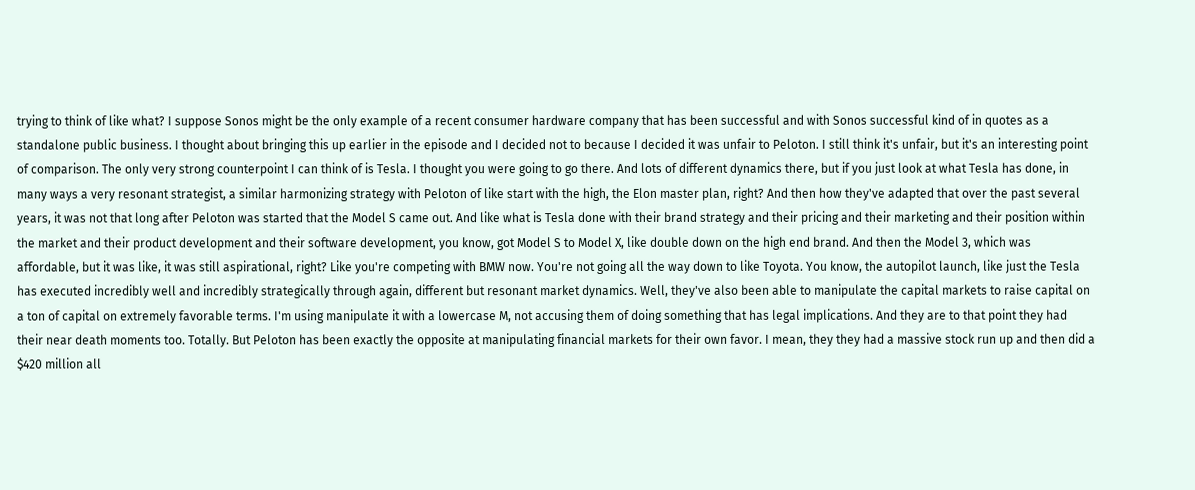trying to think of like what? I suppose Sonos might be the only example of a recent consumer hardware company that has been successful and with Sonos successful kind of in quotes as a standalone public business. I thought about bringing this up earlier in the episode and I decided not to because I decided it was unfair to Peloton. I still think it's unfair, but it's an interesting point of comparison. The only very strong counterpoint I can think of is Tesla. I thought you were going to go there. And lots of different dynamics there, but if you just look at what Tesla has done, in many ways a very resonant strategist, a similar harmonizing strategy with Peloton of like start with the high, the Elon master plan, right? And then how they've adapted that over the past several years, it was not that long after Peloton was started that the Model S came out. And like what is Tesla done with their brand strategy and their pricing and their marketing and their position within the market and their product development and their software development, you know, got Model S to Model X, like double down on the high end brand. And then the Model 3, which was affordable, but it was like, it was still aspirational, right? Like you're competing with BMW now. You're not going all the way down to like Toyota. You know, the autopilot launch, like just the Tesla has executed incredibly well and incredibly strategically through again, different but resonant market dynamics. Well, they've also been able to manipulate the capital markets to raise capital on a ton of capital on extremely favorable terms. I'm using manipulate it with a lowercase M, not accusing them of doing something that has legal implications. And they are to that point they had their near death moments too. Totally. But Peloton has been exactly the opposite at manipulating financial markets for their own favor. I mean, they they had a massive stock run up and then did a $420 million all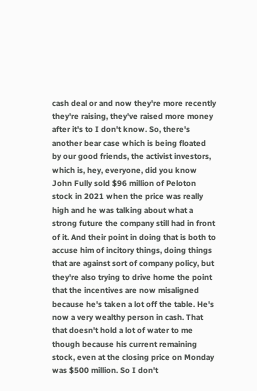cash deal or and now they're more recently they're raising, they've raised more money after it's to I don't know. So, there's another bear case which is being floated by our good friends, the activist investors, which is, hey, everyone, did you know John Fully sold $96 million of Peloton stock in 2021 when the price was really high and he was talking about what a strong future the company still had in front of it. And their point in doing that is both to accuse him of incitory things, doing things that are against sort of company policy, but they're also trying to drive home the point that the incentives are now misaligned because he's taken a lot off the table. He's now a very wealthy person in cash. That that doesn't hold a lot of water to me though because his current remaining stock, even at the closing price on Monday was $500 million. So I don't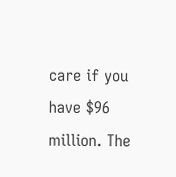care if you have $96 million. The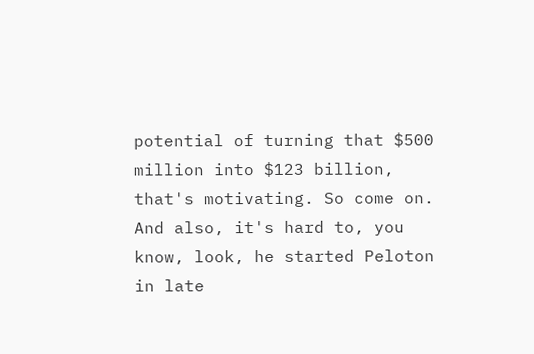potential of turning that $500 million into $123 billion, that's motivating. So come on. And also, it's hard to, you know, look, he started Peloton in late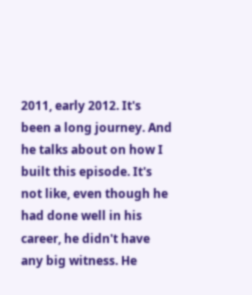2011, early 2012. It's been a long journey. And he talks about on how I built this episode. It's not like, even though he had done well in his career, he didn't have any big witness. He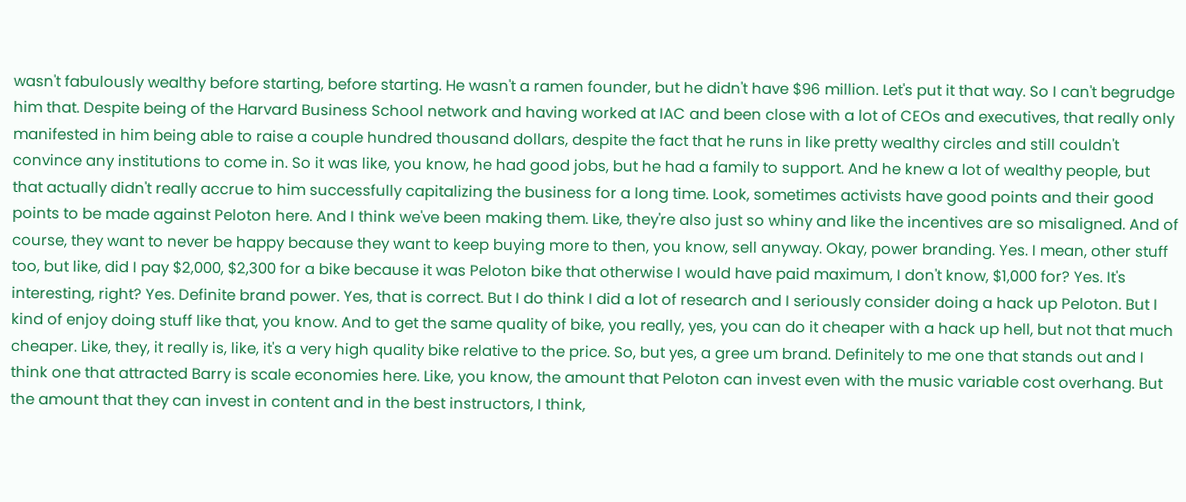wasn't fabulously wealthy before starting, before starting. He wasn't a ramen founder, but he didn't have $96 million. Let's put it that way. So I can't begrudge him that. Despite being of the Harvard Business School network and having worked at IAC and been close with a lot of CEOs and executives, that really only manifested in him being able to raise a couple hundred thousand dollars, despite the fact that he runs in like pretty wealthy circles and still couldn't convince any institutions to come in. So it was like, you know, he had good jobs, but he had a family to support. And he knew a lot of wealthy people, but that actually didn't really accrue to him successfully capitalizing the business for a long time. Look, sometimes activists have good points and their good points to be made against Peloton here. And I think we've been making them. Like, they're also just so whiny and like the incentives are so misaligned. And of course, they want to never be happy because they want to keep buying more to then, you know, sell anyway. Okay, power branding. Yes. I mean, other stuff too, but like, did I pay $2,000, $2,300 for a bike because it was Peloton bike that otherwise I would have paid maximum, I don't know, $1,000 for? Yes. It's interesting, right? Yes. Definite brand power. Yes, that is correct. But I do think I did a lot of research and I seriously consider doing a hack up Peloton. But I kind of enjoy doing stuff like that, you know. And to get the same quality of bike, you really, yes, you can do it cheaper with a hack up hell, but not that much cheaper. Like, they, it really is, like, it's a very high quality bike relative to the price. So, but yes, a gree um brand. Definitely to me one that stands out and I think one that attracted Barry is scale economies here. Like, you know, the amount that Peloton can invest even with the music variable cost overhang. But the amount that they can invest in content and in the best instructors, I think,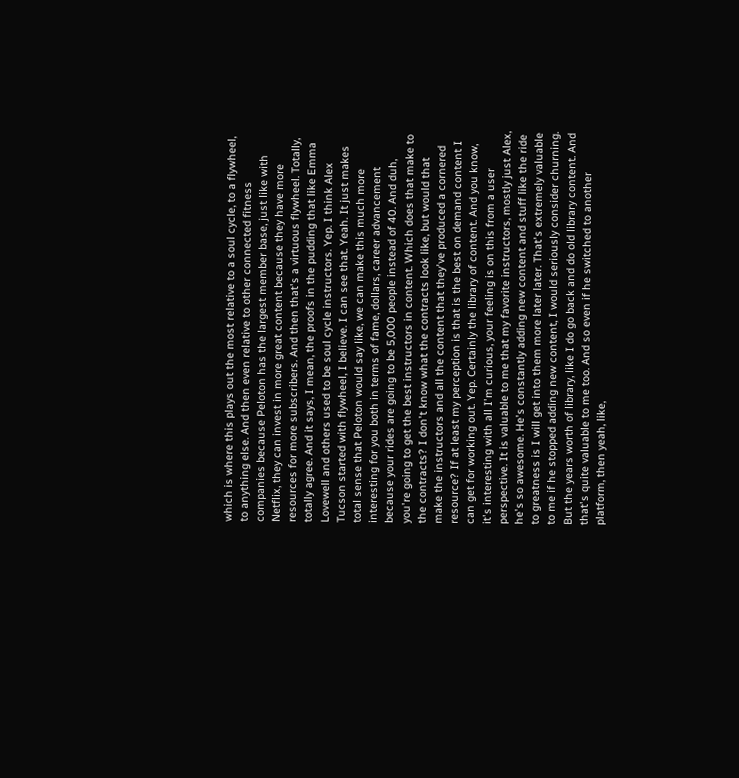which is where this plays out the most relative to a soul cycle, to a flywheel, to anything else. And then even relative to other connected fitness companies because Peloton has the largest member base, just like with Netflix, they can invest in more great content because they have more resources for more subscribers. And then that's a virtuous flywheel. Totally, totally agree. And it says, I mean, the proofs in the pudding that like Emma Lovewell and others used to be soul cycle instructors. Yep. I think Alex Tucson started with flywheel, I believe. I can see that. Yeah. It just makes total sense that Peloton would say like, we can make this much more interesting for you both in terms of fame, dollars, career advancement because your rides are going to be 5,000 people instead of 40. And duh, you're going to get the best instructors in content. Which does that make to the contracts? I don't know what the contracts look like, but would that make the instructors and all the content that they've produced a cornered resource? If at least my perception is that is the best on demand content I can get for working out. Yep. Certainly the library of content. And you know, it's interesting with all I'm curious, your feeling is on this from a user perspective. It is valuable to me that my favorite instructors, mostly just Alex, he's so awesome. He's constantly adding new content and stuff like the ride to greatness is I will get into them more later later. That's extremely valuable to me if he stopped adding new content, I would seriously consider churning. But the years worth of library, like I do go back and do old library content. And that's quite valuable to me too. And so even if he switched to another platform, then yeah, like,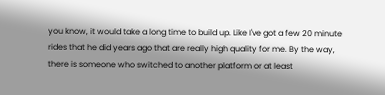you know, it would take a long time to build up. Like I've got a few 20 minute rides that he did years ago that are really high quality for me. By the way, there is someone who switched to another platform or at least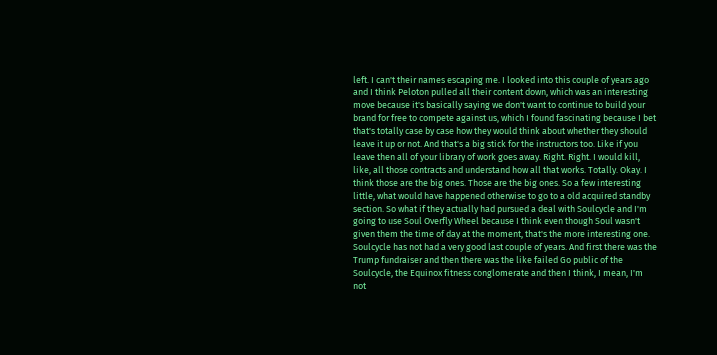left. I can't their names escaping me. I looked into this couple of years ago and I think Peloton pulled all their content down, which was an interesting move because it's basically saying we don't want to continue to build your brand for free to compete against us, which I found fascinating because I bet that's totally case by case how they would think about whether they should leave it up or not. And that's a big stick for the instructors too. Like if you leave then all of your library of work goes away. Right. Right. I would kill, like, all those contracts and understand how all that works. Totally. Okay. I think those are the big ones. Those are the big ones. So a few interesting little, what would have happened otherwise to go to a old acquired standby section. So what if they actually had pursued a deal with Soulcycle and I'm going to use Soul Overfly Wheel because I think even though Soul wasn't given them the time of day at the moment, that's the more interesting one. Soulcycle has not had a very good last couple of years. And first there was the Trump fundraiser and then there was the like failed Go public of the Soulcycle, the Equinox fitness conglomerate and then I think, I mean, I'm not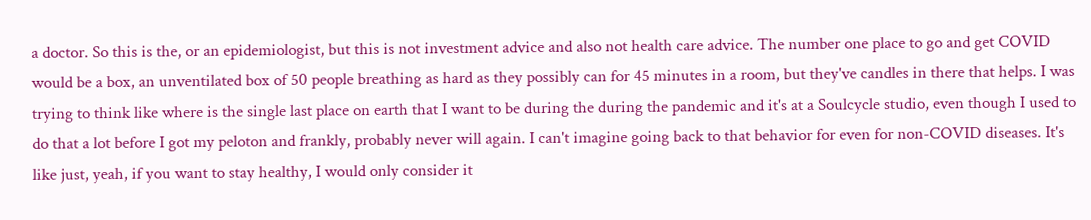a doctor. So this is the, or an epidemiologist, but this is not investment advice and also not health care advice. The number one place to go and get COVID would be a box, an unventilated box of 50 people breathing as hard as they possibly can for 45 minutes in a room, but they've candles in there that helps. I was trying to think like where is the single last place on earth that I want to be during the during the pandemic and it's at a Soulcycle studio, even though I used to do that a lot before I got my peloton and frankly, probably never will again. I can't imagine going back to that behavior for even for non-COVID diseases. It's like just, yeah, if you want to stay healthy, I would only consider it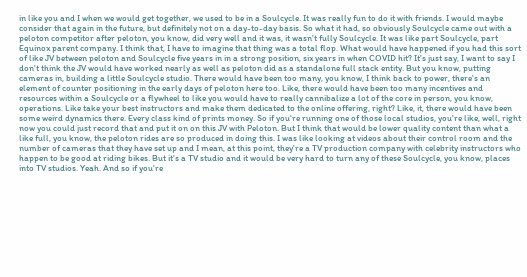in like you and I when we would get together, we used to be in a Soulcycle. It was really fun to do it with friends. I would maybe consider that again in the future, but definitely not on a day-to-day basis. So what it had, so obviously Soulcycle came out with a peloton competitor after peloton, you know, did very well and it was, it wasn't fully Soulcycle. It was like part Soulcycle, part Equinox parent company. I think that, I have to imagine that thing was a total flop. What would have happened if you had this sort of like JV between peloton and Soulcycle five years in in a strong position, six years in when COVID hit? It's just say, I want to say I don't think the JV would have worked nearly as well as peloton did as a standalone full stack entity. But you know, putting cameras in, building a little Soulcycle studio. There would have been too many, you know, I think back to power, there's an element of counter positioning in the early days of peloton here too. Like, there would have been too many incentives and resources within a Soulcycle or a flywheel to like you would have to really cannibalize a lot of the core in person, you know, operations. Like take your best instructors and make them dedicated to the online offering, right? Like, it, there would have been some weird dynamics there. Every class kind of prints money. So if you're running one of those local studios, you're like, well, right now you could just record that and put it on on this JV with Peloton. But I think that would be lower quality content than what a like full, you know, the peloton rides are so produced in doing this. I was like looking at videos about their control room and the number of cameras that they have set up and I mean, at this point, they're a TV production company with celebrity instructors who happen to be good at riding bikes. But it's a TV studio and it would be very hard to turn any of these Soulcycle, you know, places into TV studios. Yeah. And so if you're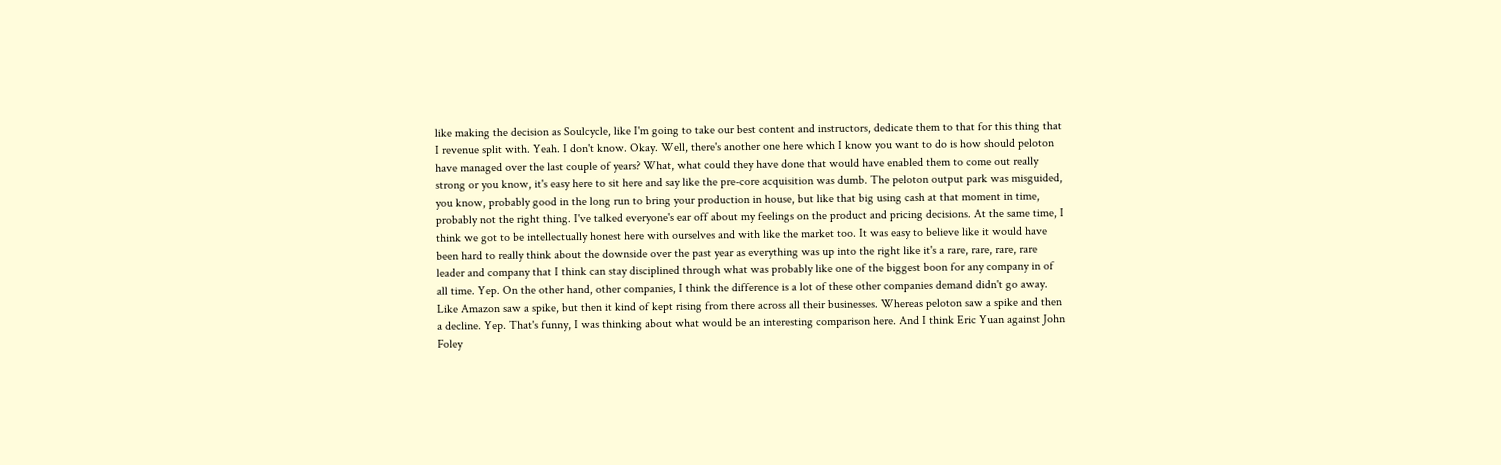like making the decision as Soulcycle, like I'm going to take our best content and instructors, dedicate them to that for this thing that I revenue split with. Yeah. I don't know. Okay. Well, there's another one here which I know you want to do is how should peloton have managed over the last couple of years? What, what could they have done that would have enabled them to come out really strong or you know, it's easy here to sit here and say like the pre-core acquisition was dumb. The peloton output park was misguided, you know, probably good in the long run to bring your production in house, but like that big using cash at that moment in time, probably not the right thing. I've talked everyone's ear off about my feelings on the product and pricing decisions. At the same time, I think we got to be intellectually honest here with ourselves and with like the market too. It was easy to believe like it would have been hard to really think about the downside over the past year as everything was up into the right like it's a rare, rare, rare, rare leader and company that I think can stay disciplined through what was probably like one of the biggest boon for any company in of all time. Yep. On the other hand, other companies, I think the difference is a lot of these other companies demand didn't go away. Like Amazon saw a spike, but then it kind of kept rising from there across all their businesses. Whereas peloton saw a spike and then a decline. Yep. That's funny, I was thinking about what would be an interesting comparison here. And I think Eric Yuan against John Foley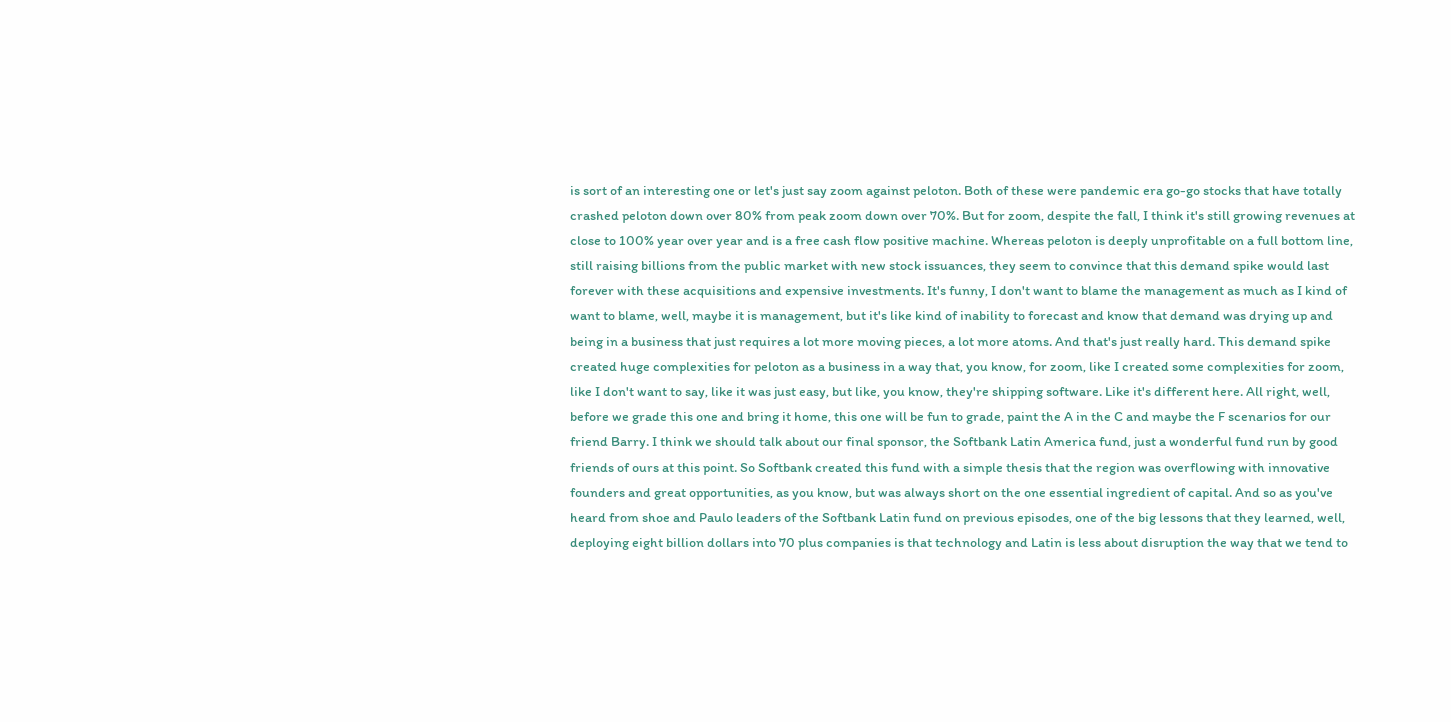is sort of an interesting one or let's just say zoom against peloton. Both of these were pandemic era go-go stocks that have totally crashed peloton down over 80% from peak zoom down over 70%. But for zoom, despite the fall, I think it's still growing revenues at close to 100% year over year and is a free cash flow positive machine. Whereas peloton is deeply unprofitable on a full bottom line, still raising billions from the public market with new stock issuances, they seem to convince that this demand spike would last forever with these acquisitions and expensive investments. It's funny, I don't want to blame the management as much as I kind of want to blame, well, maybe it is management, but it's like kind of inability to forecast and know that demand was drying up and being in a business that just requires a lot more moving pieces, a lot more atoms. And that's just really hard. This demand spike created huge complexities for peloton as a business in a way that, you know, for zoom, like I created some complexities for zoom, like I don't want to say, like it was just easy, but like, you know, they're shipping software. Like it's different here. All right, well, before we grade this one and bring it home, this one will be fun to grade, paint the A in the C and maybe the F scenarios for our friend Barry. I think we should talk about our final sponsor, the Softbank Latin America fund, just a wonderful fund run by good friends of ours at this point. So Softbank created this fund with a simple thesis that the region was overflowing with innovative founders and great opportunities, as you know, but was always short on the one essential ingredient of capital. And so as you've heard from shoe and Paulo leaders of the Softbank Latin fund on previous episodes, one of the big lessons that they learned, well, deploying eight billion dollars into 70 plus companies is that technology and Latin is less about disruption the way that we tend to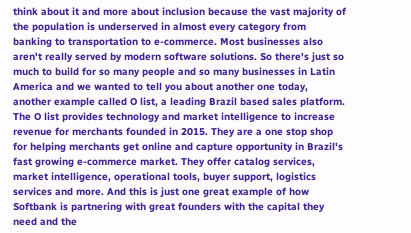think about it and more about inclusion because the vast majority of the population is underserved in almost every category from banking to transportation to e-commerce. Most businesses also aren't really served by modern software solutions. So there's just so much to build for so many people and so many businesses in Latin America and we wanted to tell you about another one today, another example called O list, a leading Brazil based sales platform. The O list provides technology and market intelligence to increase revenue for merchants founded in 2015. They are a one stop shop for helping merchants get online and capture opportunity in Brazil's fast growing e-commerce market. They offer catalog services, market intelligence, operational tools, buyer support, logistics services and more. And this is just one great example of how Softbank is partnering with great founders with the capital they need and the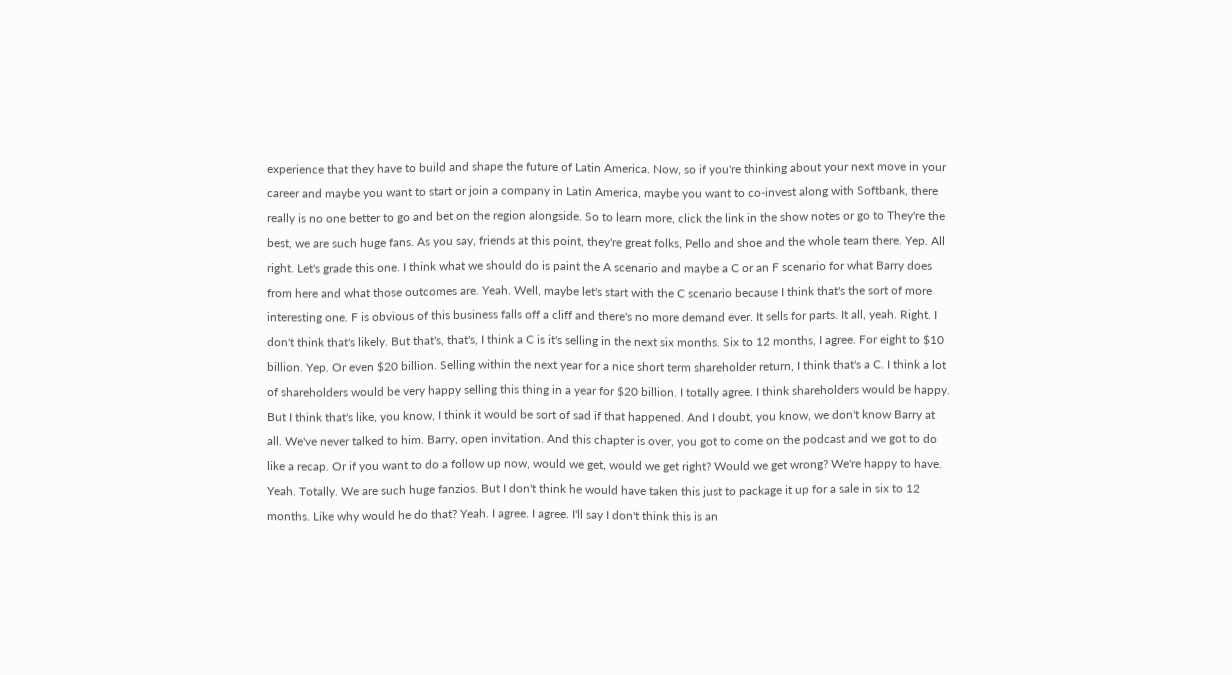experience that they have to build and shape the future of Latin America. Now, so if you're thinking about your next move in your career and maybe you want to start or join a company in Latin America, maybe you want to co-invest along with Softbank, there really is no one better to go and bet on the region alongside. So to learn more, click the link in the show notes or go to They're the best, we are such huge fans. As you say, friends at this point, they're great folks, Pello and shoe and the whole team there. Yep. All right. Let's grade this one. I think what we should do is paint the A scenario and maybe a C or an F scenario for what Barry does from here and what those outcomes are. Yeah. Well, maybe let's start with the C scenario because I think that's the sort of more interesting one. F is obvious of this business falls off a cliff and there's no more demand ever. It sells for parts. It all, yeah. Right. I don't think that's likely. But that's, that's, I think a C is it's selling in the next six months. Six to 12 months, I agree. For eight to $10 billion. Yep. Or even $20 billion. Selling within the next year for a nice short term shareholder return, I think that's a C. I think a lot of shareholders would be very happy selling this thing in a year for $20 billion. I totally agree. I think shareholders would be happy. But I think that's like, you know, I think it would be sort of sad if that happened. And I doubt, you know, we don't know Barry at all. We've never talked to him. Barry, open invitation. And this chapter is over, you got to come on the podcast and we got to do like a recap. Or if you want to do a follow up now, would we get, would we get right? Would we get wrong? We're happy to have. Yeah. Totally. We are such huge fanzios. But I don't think he would have taken this just to package it up for a sale in six to 12 months. Like why would he do that? Yeah. I agree. I agree. I'll say I don't think this is an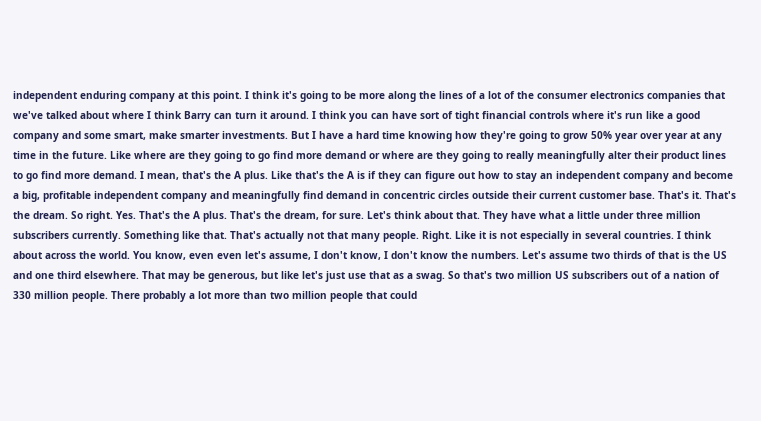independent enduring company at this point. I think it's going to be more along the lines of a lot of the consumer electronics companies that we've talked about where I think Barry can turn it around. I think you can have sort of tight financial controls where it's run like a good company and some smart, make smarter investments. But I have a hard time knowing how they're going to grow 50% year over year at any time in the future. Like where are they going to go find more demand or where are they going to really meaningfully alter their product lines to go find more demand. I mean, that's the A plus. Like that's the A is if they can figure out how to stay an independent company and become a big, profitable independent company and meaningfully find demand in concentric circles outside their current customer base. That's it. That's the dream. So right. Yes. That's the A plus. That's the dream, for sure. Let's think about that. They have what a little under three million subscribers currently. Something like that. That's actually not that many people. Right. Like it is not especially in several countries. I think about across the world. You know, even even let's assume, I don't know, I don't know the numbers. Let's assume two thirds of that is the US and one third elsewhere. That may be generous, but like let's just use that as a swag. So that's two million US subscribers out of a nation of 330 million people. There probably a lot more than two million people that could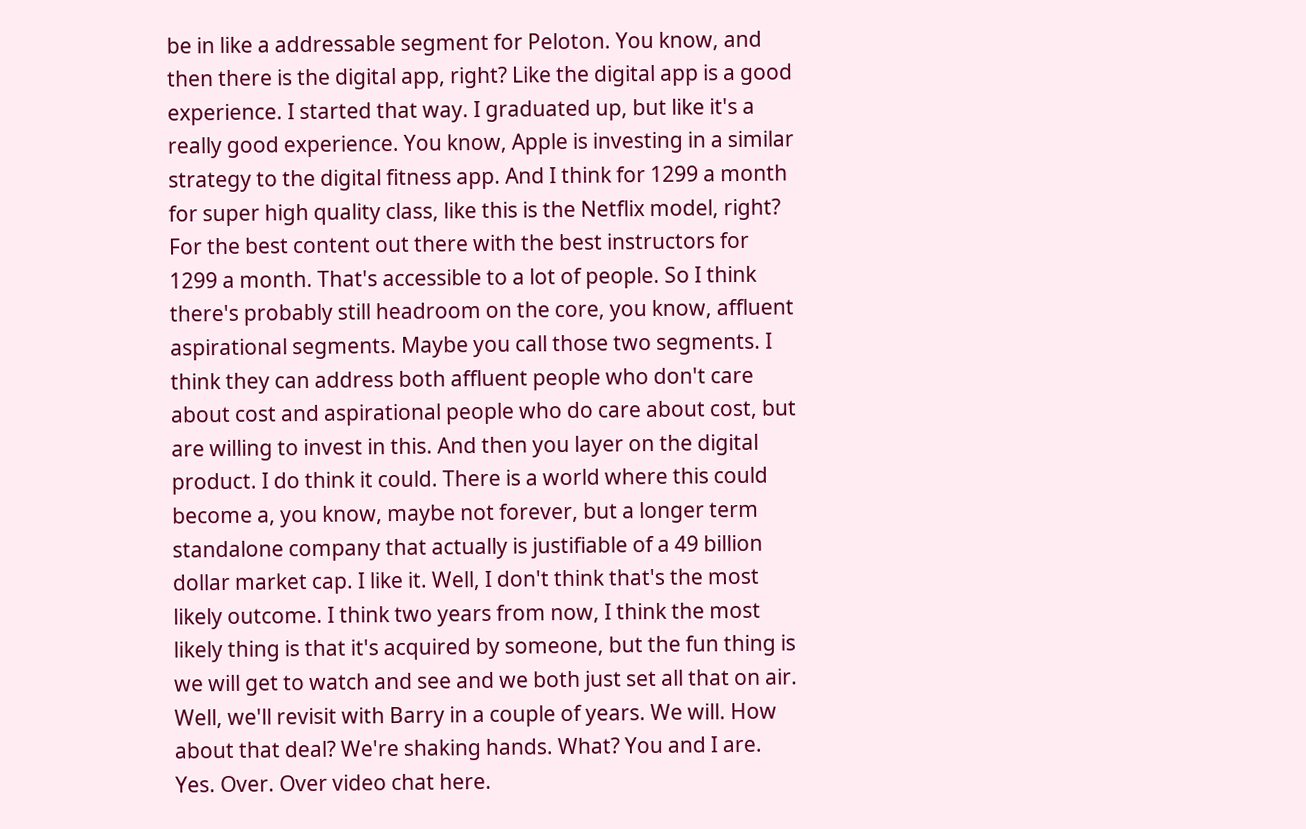be in like a addressable segment for Peloton. You know, and then there is the digital app, right? Like the digital app is a good experience. I started that way. I graduated up, but like it's a really good experience. You know, Apple is investing in a similar strategy to the digital fitness app. And I think for 1299 a month for super high quality class, like this is the Netflix model, right? For the best content out there with the best instructors for 1299 a month. That's accessible to a lot of people. So I think there's probably still headroom on the core, you know, affluent aspirational segments. Maybe you call those two segments. I think they can address both affluent people who don't care about cost and aspirational people who do care about cost, but are willing to invest in this. And then you layer on the digital product. I do think it could. There is a world where this could become a, you know, maybe not forever, but a longer term standalone company that actually is justifiable of a 49 billion dollar market cap. I like it. Well, I don't think that's the most likely outcome. I think two years from now, I think the most likely thing is that it's acquired by someone, but the fun thing is we will get to watch and see and we both just set all that on air. Well, we'll revisit with Barry in a couple of years. We will. How about that deal? We're shaking hands. What? You and I are. Yes. Over. Over video chat here.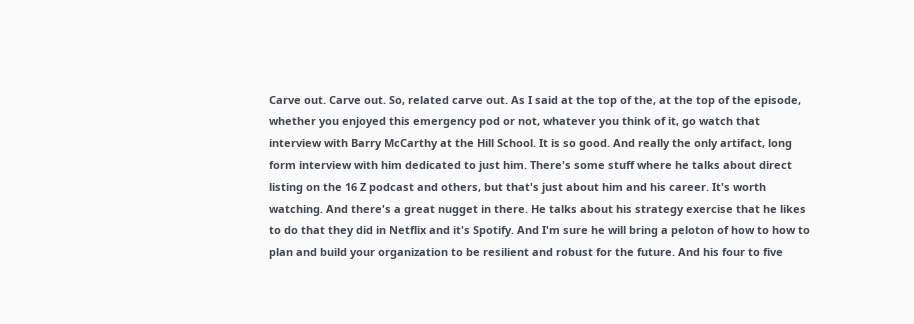Carve out. Carve out. So, related carve out. As I said at the top of the, at the top of the episode, whether you enjoyed this emergency pod or not, whatever you think of it, go watch that interview with Barry McCarthy at the Hill School. It is so good. And really the only artifact, long form interview with him dedicated to just him. There's some stuff where he talks about direct listing on the 16 Z podcast and others, but that's just about him and his career. It's worth watching. And there's a great nugget in there. He talks about his strategy exercise that he likes to do that they did in Netflix and it's Spotify. And I'm sure he will bring a peloton of how to how to plan and build your organization to be resilient and robust for the future. And his four to five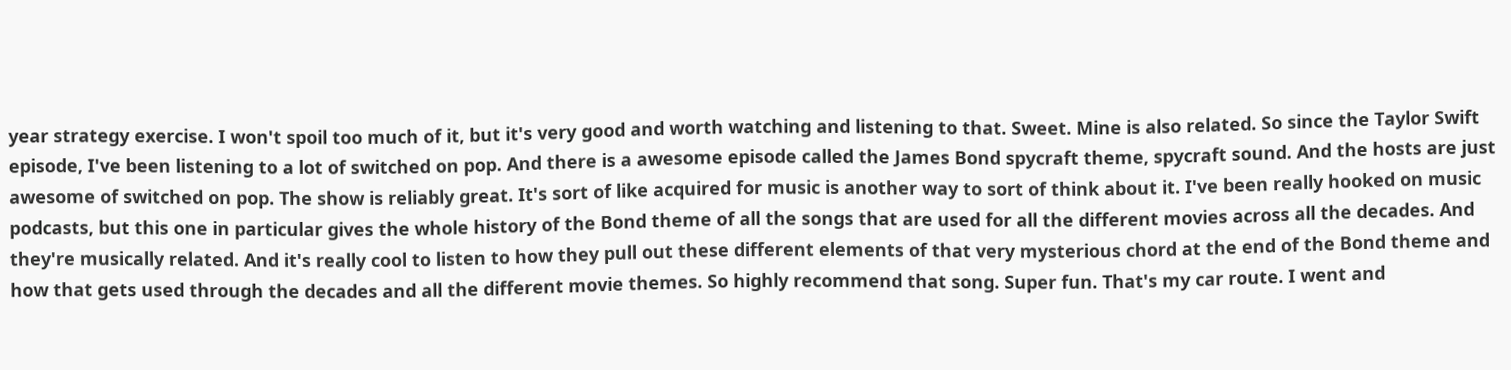year strategy exercise. I won't spoil too much of it, but it's very good and worth watching and listening to that. Sweet. Mine is also related. So since the Taylor Swift episode, I've been listening to a lot of switched on pop. And there is a awesome episode called the James Bond spycraft theme, spycraft sound. And the hosts are just awesome of switched on pop. The show is reliably great. It's sort of like acquired for music is another way to sort of think about it. I've been really hooked on music podcasts, but this one in particular gives the whole history of the Bond theme of all the songs that are used for all the different movies across all the decades. And they're musically related. And it's really cool to listen to how they pull out these different elements of that very mysterious chord at the end of the Bond theme and how that gets used through the decades and all the different movie themes. So highly recommend that song. Super fun. That's my car route. I went and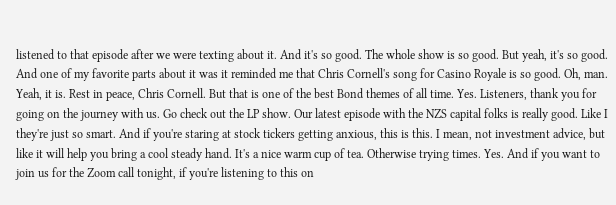listened to that episode after we were texting about it. And it's so good. The whole show is so good. But yeah, it's so good. And one of my favorite parts about it was it reminded me that Chris Cornell's song for Casino Royale is so good. Oh, man. Yeah, it is. Rest in peace, Chris Cornell. But that is one of the best Bond themes of all time. Yes. Listeners, thank you for going on the journey with us. Go check out the LP show. Our latest episode with the NZS capital folks is really good. Like I they're just so smart. And if you're staring at stock tickers getting anxious, this is this. I mean, not investment advice, but like it will help you bring a cool steady hand. It's a nice warm cup of tea. Otherwise trying times. Yes. And if you want to join us for the Zoom call tonight, if you're listening to this on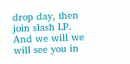drop day, then join slash LP. And we will we will see you in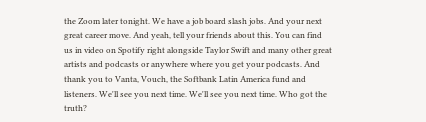the Zoom later tonight. We have a job board slash jobs. And your next great career move. And yeah, tell your friends about this. You can find us in video on Spotify right alongside Taylor Swift and many other great artists and podcasts or anywhere where you get your podcasts. And thank you to Vanta, Vouch, the Softbank Latin America fund and listeners. We'll see you next time. We'll see you next time. Who got the truth?